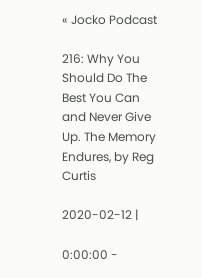« Jocko Podcast

216: Why You Should Do The Best You Can and Never Give Up. The Memory Endures, by Reg Curtis

2020-02-12 |

0:00:00 -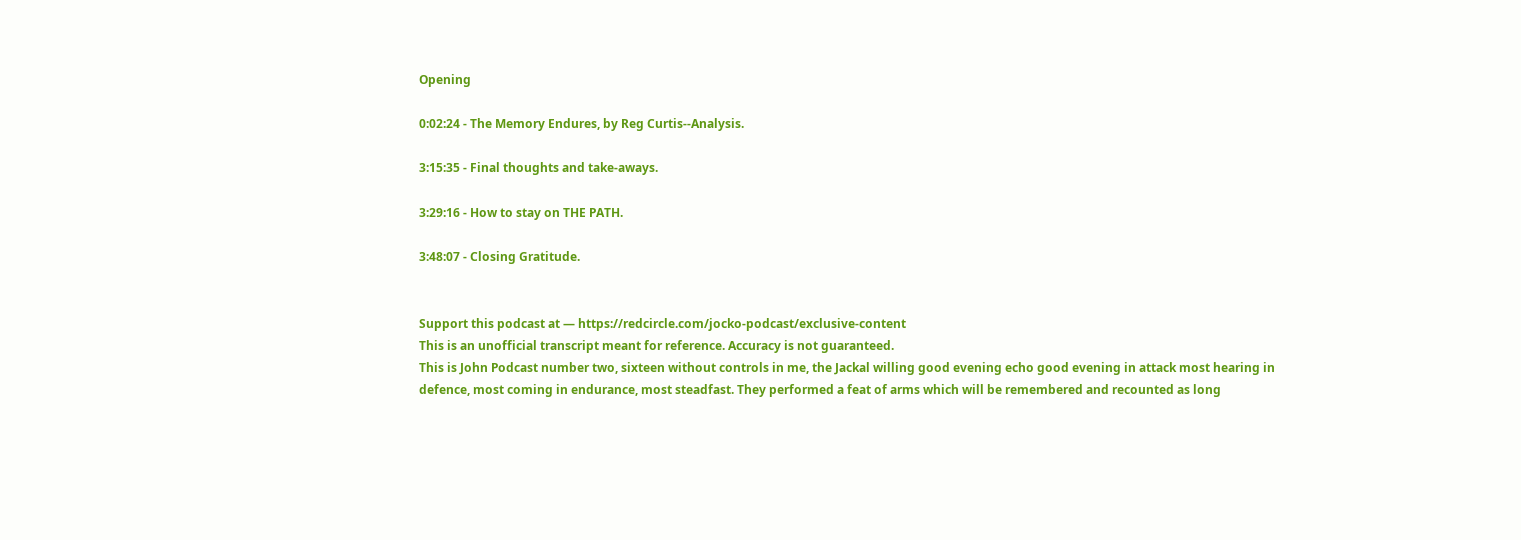Opening

0:02:24 - The Memory Endures, by Reg Curtis--Analysis.

3:15:35 - Final thoughts and take-aways.

3:29:16 - How to stay on THE PATH.

3:48:07 - Closing Gratitude.


Support this podcast at — https://redcircle.com/jocko-podcast/exclusive-content
This is an unofficial transcript meant for reference. Accuracy is not guaranteed.
This is John Podcast number two, sixteen without controls in me, the Jackal willing good evening echo good evening in attack most hearing in defence, most coming in endurance, most steadfast. They performed a feat of arms which will be remembered and recounted as long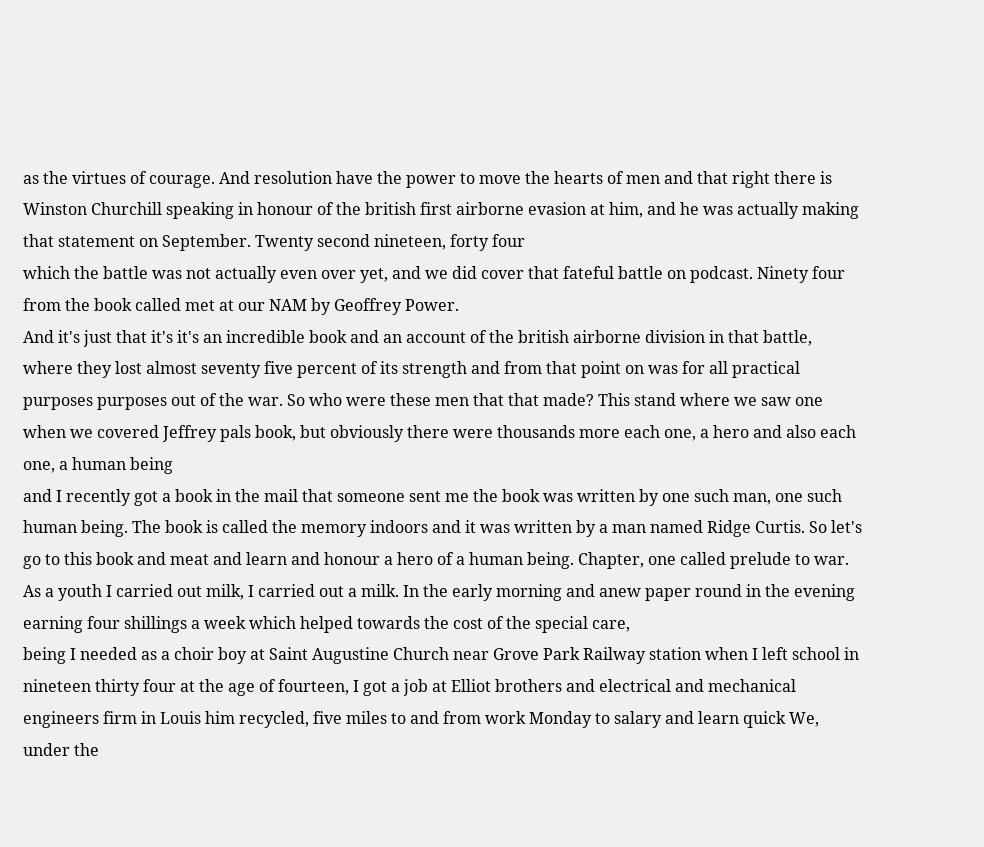as the virtues of courage. And resolution have the power to move the hearts of men and that right there is Winston Churchill speaking in honour of the british first airborne evasion at him, and he was actually making that statement on September. Twenty second nineteen, forty four
which the battle was not actually even over yet, and we did cover that fateful battle on podcast. Ninety four from the book called met at our NAM by Geoffrey Power.
And it's just that it's it's an incredible book and an account of the british airborne division in that battle, where they lost almost seventy five percent of its strength and from that point on was for all practical purposes purposes out of the war. So who were these men that that made? This stand where we saw one when we covered Jeffrey pals book, but obviously there were thousands more each one, a hero and also each one, a human being
and I recently got a book in the mail that someone sent me the book was written by one such man, one such human being. The book is called the memory indoors and it was written by a man named Ridge Curtis. So let's go to this book and meat and learn and honour a hero of a human being. Chapter, one called prelude to war. As a youth I carried out milk, I carried out a milk. In the early morning and anew paper round in the evening earning four shillings a week which helped towards the cost of the special care,
being I needed as a choir boy at Saint Augustine Church near Grove Park Railway station when I left school in nineteen thirty four at the age of fourteen, I got a job at Elliot brothers and electrical and mechanical engineers firm in Louis him recycled, five miles to and from work Monday to salary and learn quick We, under the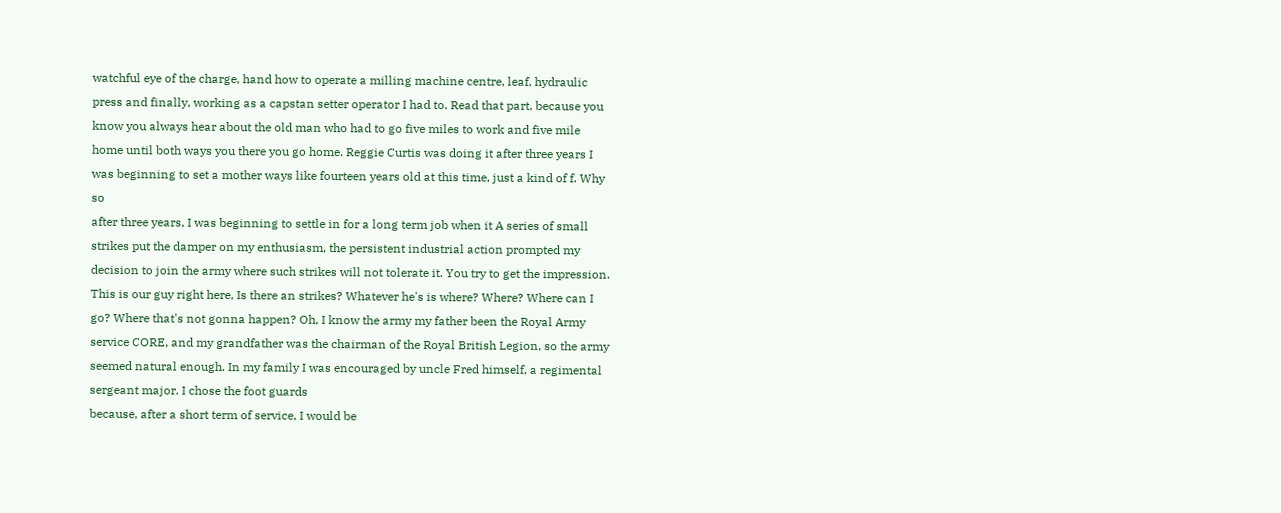watchful eye of the charge, hand how to operate a milling machine centre, leaf, hydraulic press and finally, working as a capstan setter operator I had to. Read that part, because you know you always hear about the old man who had to go five miles to work and five mile home until both ways you there you go home. Reggie Curtis was doing it after three years I was beginning to set a mother ways like fourteen years old at this time, just a kind of f. Why so
after three years, I was beginning to settle in for a long term job when it A series of small strikes put the damper on my enthusiasm, the persistent industrial action prompted my decision to join the army where such strikes will not tolerate it. You try to get the impression. This is our guy right here, Is there an strikes? Whatever he's is where? Where? Where can I go? Where that's not gonna happen? Oh, I know the army my father been the Royal Army service CORE, and my grandfather was the chairman of the Royal British Legion, so the army seemed natural enough. In my family I was encouraged by uncle Fred himself, a regimental sergeant major. I chose the foot guards
because, after a short term of service, I would be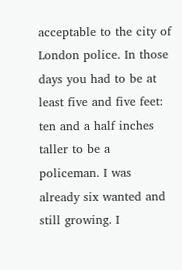acceptable to the city of London police. In those days you had to be at least five and five feet: ten and a half inches taller to be a policeman. I was already six wanted and still growing. I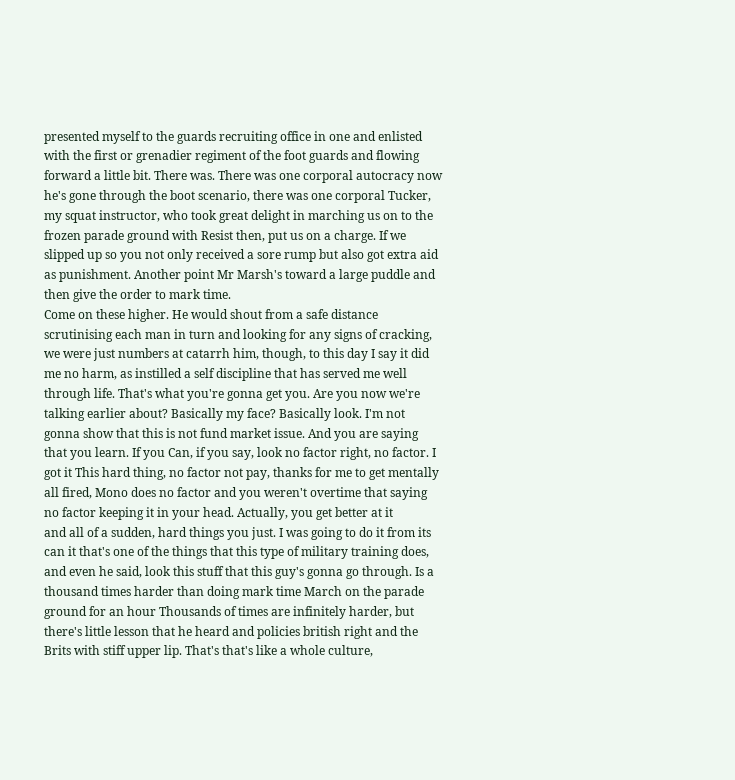presented myself to the guards recruiting office in one and enlisted with the first or grenadier regiment of the foot guards and flowing forward a little bit. There was. There was one corporal autocracy now he's gone through the boot scenario, there was one corporal Tucker, my squat instructor, who took great delight in marching us on to the frozen parade ground with Resist then, put us on a charge. If we slipped up so you not only received a sore rump but also got extra aid as punishment. Another point Mr Marsh's toward a large puddle and then give the order to mark time.
Come on these higher. He would shout from a safe distance scrutinising each man in turn and looking for any signs of cracking, we were just numbers at catarrh him, though, to this day I say it did me no harm, as instilled a self discipline that has served me well through life. That's what you're gonna get you. Are you now we're talking earlier about? Basically my face? Basically look. I'm not gonna show that this is not fund market issue. And you are saying that you learn. If you Can, if you say, look no factor right, no factor. I got it This hard thing, no factor not pay, thanks for me to get mentally all fired, Mono does no factor and you weren't overtime that saying no factor keeping it in your head. Actually, you get better at it
and all of a sudden, hard things you just. I was going to do it from its can it that's one of the things that this type of military training does, and even he said, look this stuff that this guy's gonna go through. Is a thousand times harder than doing mark time March on the parade ground for an hour Thousands of times are infinitely harder, but there's little lesson that he heard and policies british right and the Brits with stiff upper lip. That's that's like a whole culture,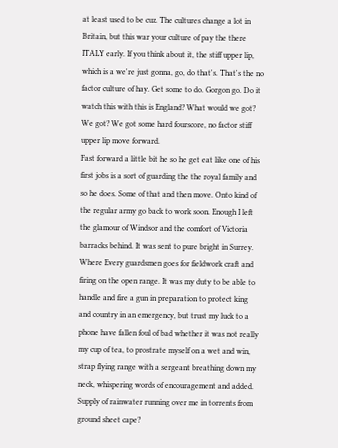at least used to be cuz. The cultures change a lot in Britain, but this war your culture of pay the there ITALY early. If you think about it, the stiff upper lip, which is a we're just gonna, go, do that's. That's the no factor culture of hay. Get some to do. Gorgon go. Do it watch this with this is England? What would we got? We got? We got some hard fourscore, no factor stiff upper lip move forward.
Fast forward a little bit he so he get eat like one of his first jobs is a sort of guarding the the royal family and so he does. Some of that and then move. Onto kind of the regular army go back to work soon. Enough I left the glamour of Windsor and the comfort of Victoria barracks behind. It was sent to pure bright in Surrey. Where Every guardsmen goes for fieldwork craft and firing on the open range. It was my duty to be able to handle and fire a gun in preparation to protect king and country in an emergency, but trust my luck to a phone have fallen foul of bad whether it was not really my cup of tea, to prostrate myself on a wet and win, strap flying range with a sergeant breathing down my neck, whispering words of encouragement and added. Supply of rainwater running over me in torrents from
ground sheet cape?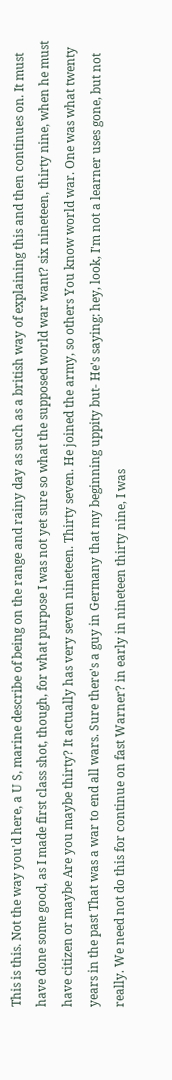This is this. Not the way you'd here, a U S, marine describe of being on the range and rainy day as such as a british way of explaining this and then continues on. It must have done some good, as I made first class shot, though, for what purpose I was not yet sure so what the supposed world war want? six nineteen, thirty nine, when he must have citizen or maybe Are you maybe thirty? It actually has very seven nineteen. Thirty seven. He joined the army, so others You know world war. One was what twenty years in the past That was a war to end all wars. Sure there's a guy in Germany that my beginning uppity but- He's saying: hey, look, I'm not a learner uses gone, but not really. We need not do this for continue on fast Warner? in early in nineteen thirty nine, I was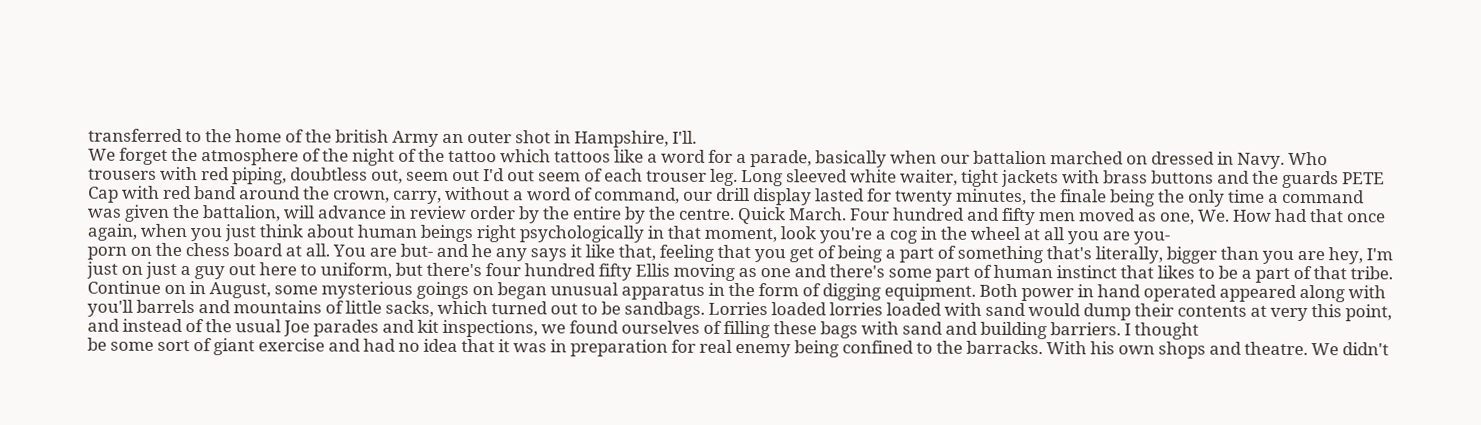transferred to the home of the british Army an outer shot in Hampshire, I'll.
We forget the atmosphere of the night of the tattoo which tattoos like a word for a parade, basically when our battalion marched on dressed in Navy. Who trousers with red piping, doubtless out, seem out I'd out seem of each trouser leg. Long sleeved white waiter, tight jackets with brass buttons and the guards PETE Cap with red band around the crown, carry, without a word of command, our drill display lasted for twenty minutes, the finale being the only time a command was given the battalion, will advance in review order by the entire by the centre. Quick March. Four hundred and fifty men moved as one, We. How had that once again, when you just think about human beings right psychologically in that moment, look you're a cog in the wheel at all you are you-
porn on the chess board at all. You are but- and he any says it like that, feeling that you get of being a part of something that's literally, bigger than you are hey, I'm just on just a guy out here to uniform, but there's four hundred fifty Ellis moving as one and there's some part of human instinct that likes to be a part of that tribe. Continue on in August, some mysterious goings on began unusual apparatus in the form of digging equipment. Both power in hand operated appeared along with you'll barrels and mountains of little sacks, which turned out to be sandbags. Lorries loaded lorries loaded with sand would dump their contents at very this point, and instead of the usual Joe parades and kit inspections, we found ourselves of filling these bags with sand and building barriers. I thought
be some sort of giant exercise and had no idea that it was in preparation for real enemy being confined to the barracks. With his own shops and theatre. We didn't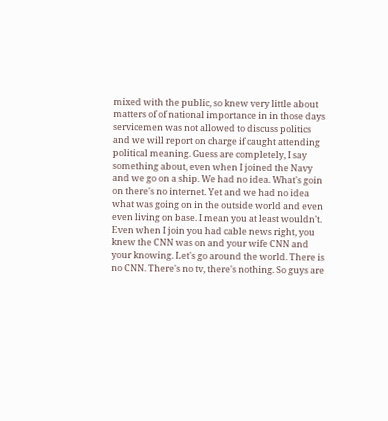mixed with the public, so knew very little about matters of of national importance in in those days servicemen was not allowed to discuss politics and we will report on charge if caught attending political meaning. Guess are completely, I say something about, even when I joined the Navy and we go on a ship. We had no idea. What's goin on there's no internet. Yet and we had no idea what was going on in the outside world and even even living on base. I mean you at least wouldn't. Even when I join you had cable news right, you knew the CNN was on and your wife CNN and your knowing. Let's go around the world. There is no CNN. There's no tv, there's nothing. So guys are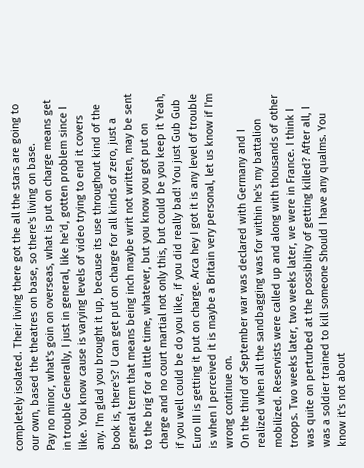completely isolated. Their living there got the all the stars are going to our own, based the theatres on base, so there's living on base.
Pay no minor, what's goin on overseas, what is put on charge means get in trouble Generally, I just in general, like he'd, gotten problem since I like. You know cause is varying levels of video trying to end it covers any. I'm glad you brought it up, because its use throughout kind of the book is, there's? U can get put on charge for all kinds of zero, just a general term that means being inch maybe writ not written, may be sent to the brig for a little time, whatever, but you know you got put on charge and no court martial not only this, but could be you keep it Yeah, if you well could be do you like, if you did really bad! You just Gub Gub Euro III is getting it put on charge. Arca hey I got it is any level of trouble is when I perceived it is maybe a Britain very personal, let us know if I'm wrong continue on.
On the third of September war was declared with Germany and I realized when all the sandbagging was for within he's my battalion mobilized. Reservists were called up and along with thousands of other troops. Two weeks later, two weeks later, we were in France. I think I was quite on perturbed at the possibility of getting killed? After all, I was a soldier trained to kill someone Should I have any qualms. You know it's not about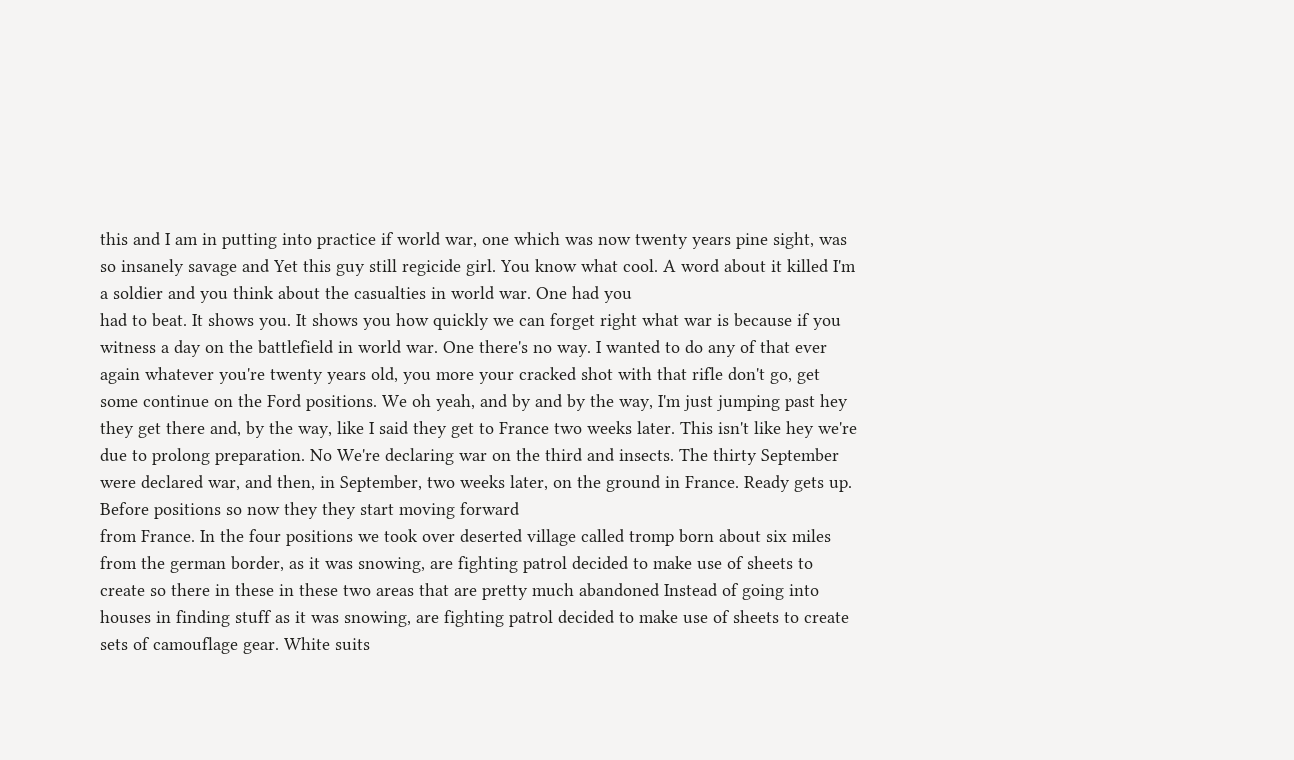this and I am in putting into practice if world war, one which was now twenty years pine sight, was so insanely savage and Yet this guy still regicide girl. You know what cool. A word about it killed I'm a soldier and you think about the casualties in world war. One had you
had to beat. It shows you. It shows you how quickly we can forget right what war is because if you witness a day on the battlefield in world war. One there's no way. I wanted to do any of that ever again whatever you're twenty years old, you more your cracked shot with that rifle don't go, get some continue on the Ford positions. We oh yeah, and by and by the way, I'm just jumping past hey they get there and, by the way, like I said they get to France two weeks later. This isn't like hey we're due to prolong preparation. No We're declaring war on the third and insects. The thirty September were declared war, and then, in September, two weeks later, on the ground in France. Ready gets up. Before positions so now they they start moving forward
from France. In the four positions we took over deserted village called tromp born about six miles from the german border, as it was snowing, are fighting patrol decided to make use of sheets to create so there in these in these two areas that are pretty much abandoned Instead of going into houses in finding stuff as it was snowing, are fighting patrol decided to make use of sheets to create sets of camouflage gear. White suits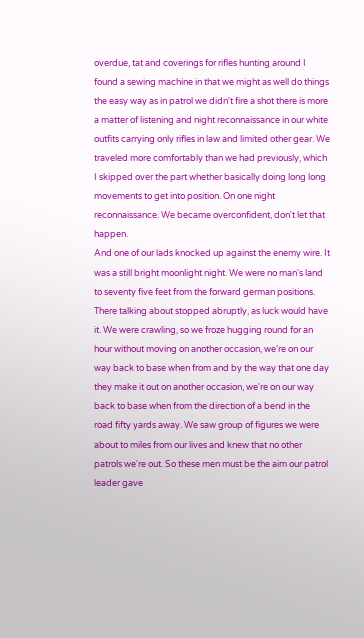overdue, tat and coverings for rifles hunting around I found a sewing machine in that we might as well do things the easy way as in patrol we didn't fire a shot there is more a matter of listening and night reconnaissance in our white outfits carrying only rifles in law and limited other gear. We traveled more comfortably than we had previously, which I skipped over the part whether basically doing long long movements to get into position. On one night reconnaissance. We became overconfident, don't let that happen.
And one of our lads knocked up against the enemy wire. It was a still bright moonlight night. We were no man's land to seventy five feet from the forward german positions. There talking about stopped abruptly, as luck would have it. We were crawling, so we froze hugging round for an hour without moving on another occasion, we're on our way back to base when from and by the way that one day they make it out on another occasion, we're on our way back to base when from the direction of a bend in the road fifty yards away. We saw group of figures we were about to miles from our lives and knew that no other patrols we're out. So these men must be the aim our patrol leader gave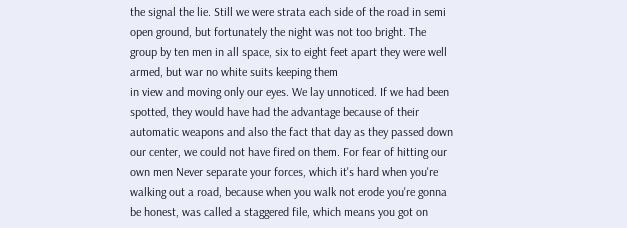the signal the lie. Still we were strata each side of the road in semi open ground, but fortunately the night was not too bright. The group by ten men in all space, six to eight feet apart they were well armed, but war no white suits keeping them
in view and moving only our eyes. We lay unnoticed. If we had been spotted, they would have had the advantage because of their automatic weapons and also the fact that day as they passed down our center, we could not have fired on them. For fear of hitting our own men Never separate your forces, which it's hard when you're walking out a road, because when you walk not erode you're gonna be honest, was called a staggered file, which means you got on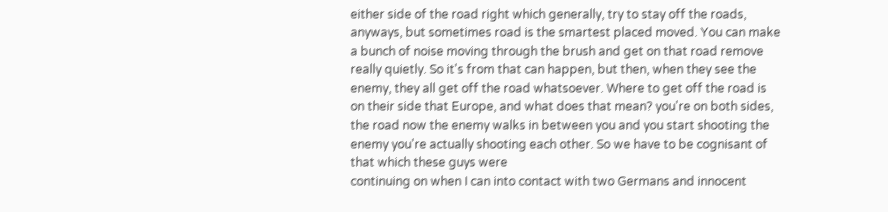either side of the road right which generally, try to stay off the roads, anyways, but sometimes road is the smartest placed moved. You can make a bunch of noise moving through the brush and get on that road remove really quietly. So it's from that can happen, but then, when they see the enemy, they all get off the road whatsoever. Where to get off the road is on their side that Europe, and what does that mean? you're on both sides, the road now the enemy walks in between you and you start shooting the enemy you're actually shooting each other. So we have to be cognisant of that which these guys were
continuing on when I can into contact with two Germans and innocent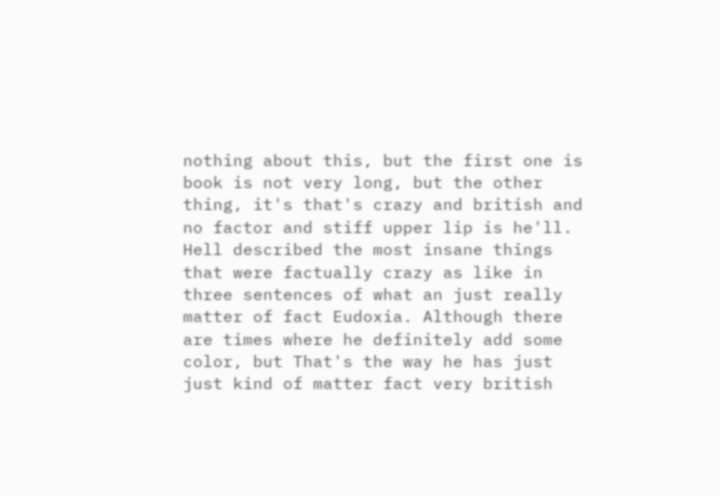nothing about this, but the first one is book is not very long, but the other thing, it's that's crazy and british and no factor and stiff upper lip is he'll. Hell described the most insane things that were factually crazy as like in three sentences of what an just really matter of fact Eudoxia. Although there are times where he definitely add some color, but That's the way he has just just kind of matter fact very british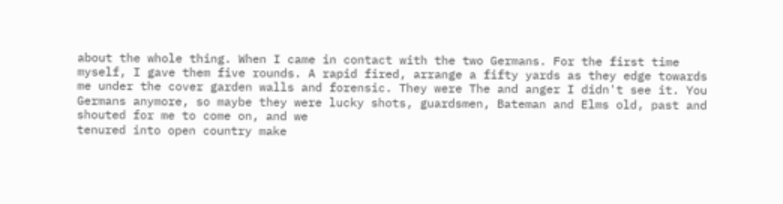about the whole thing. When I came in contact with the two Germans. For the first time myself, I gave them five rounds. A rapid fired, arrange a fifty yards as they edge towards me under the cover garden walls and forensic. They were The and anger I didn't see it. You Germans anymore, so maybe they were lucky shots, guardsmen, Bateman and Elms old, past and shouted for me to come on, and we
tenured into open country make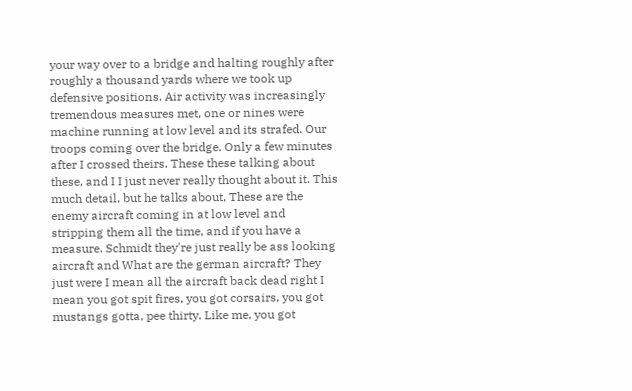your way over to a bridge and halting roughly after roughly a thousand yards where we took up defensive positions. Air activity was increasingly tremendous measures met, one or nines were machine running at low level and its strafed. Our troops coming over the bridge. Only a few minutes after I crossed theirs. These these talking about these, and I I just never really thought about it. This much detail, but he talks about, These are the enemy aircraft coming in at low level and stripping them all the time, and if you have a measure. Schmidt they're just really be ass looking aircraft and What are the german aircraft? They just were I mean all the aircraft back dead right I mean you got spit fires, you got corsairs, you got mustangs gotta, pee thirty. Like me, you got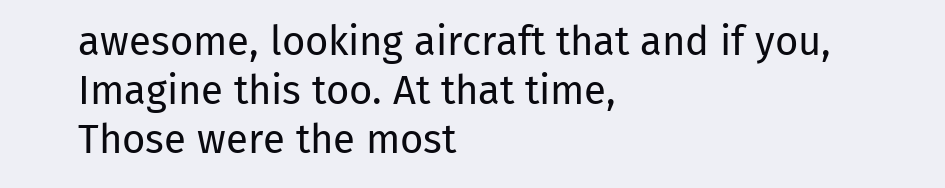awesome, looking aircraft that and if you, Imagine this too. At that time,
Those were the most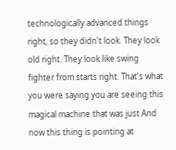technologically advanced things right, so they didn't look. They look old right. They look like swing fighter from starts right. That's what you were saying you are seeing this magical machine that was just And now this thing is pointing at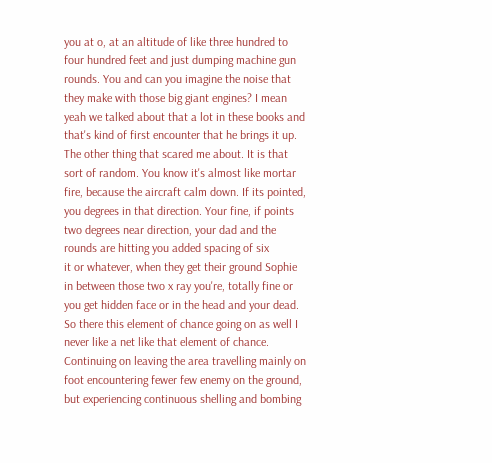you at o, at an altitude of like three hundred to four hundred feet and just dumping machine gun rounds. You and can you imagine the noise that they make with those big giant engines? I mean yeah we talked about that a lot in these books and that's kind of first encounter that he brings it up. The other thing that scared me about. It is that sort of random. You know it's almost like mortar fire, because the aircraft calm down. If its pointed, you degrees in that direction. Your fine, if points two degrees near direction, your dad and the rounds are hitting you added spacing of six
it or whatever, when they get their ground Sophie in between those two x ray you're, totally fine or you get hidden face or in the head and your dead. So there this element of chance going on as well I never like a net like that element of chance. Continuing on leaving the area travelling mainly on foot encountering fewer few enemy on the ground, but experiencing continuous shelling and bombing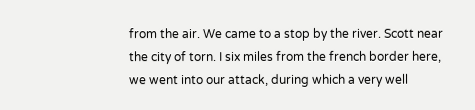from the air. We came to a stop by the river. Scott near the city of torn. I six miles from the french border here, we went into our attack, during which a very well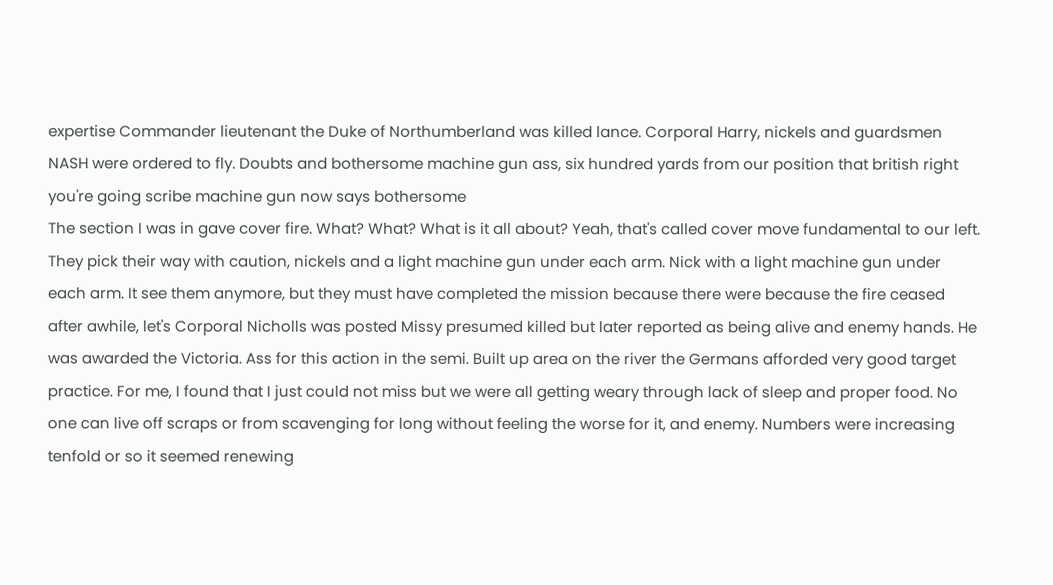expertise Commander lieutenant the Duke of Northumberland was killed lance. Corporal Harry, nickels and guardsmen NASH were ordered to fly. Doubts and bothersome machine gun ass, six hundred yards from our position that british right you're going scribe machine gun now says bothersome
The section I was in gave cover fire. What? What? What is it all about? Yeah, that's called cover move fundamental to our left. They pick their way with caution, nickels and a light machine gun under each arm. Nick with a light machine gun under each arm. It see them anymore, but they must have completed the mission because there were because the fire ceased after awhile, let's Corporal Nicholls was posted Missy presumed killed but later reported as being alive and enemy hands. He was awarded the Victoria. Ass for this action in the semi. Built up area on the river the Germans afforded very good target practice. For me, I found that I just could not miss but we were all getting weary through lack of sleep and proper food. No one can live off scraps or from scavenging for long without feeling the worse for it, and enemy. Numbers were increasing tenfold or so it seemed renewing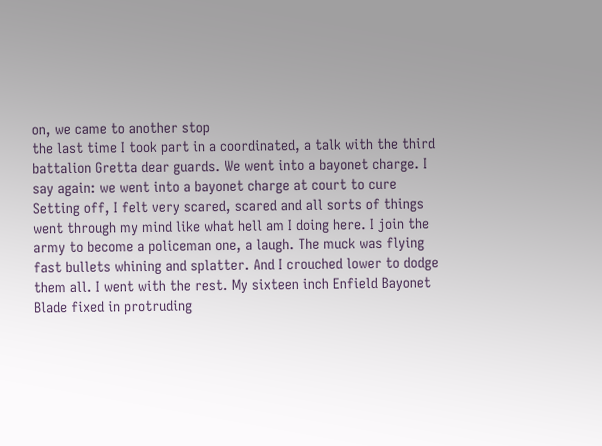on, we came to another stop
the last time I took part in a coordinated, a talk with the third battalion Gretta dear guards. We went into a bayonet charge. I say again: we went into a bayonet charge at court to cure Setting off, I felt very scared, scared and all sorts of things went through my mind like what hell am I doing here. I join the army to become a policeman one, a laugh. The muck was flying fast bullets whining and splatter. And I crouched lower to dodge them all. I went with the rest. My sixteen inch Enfield Bayonet Blade fixed in protruding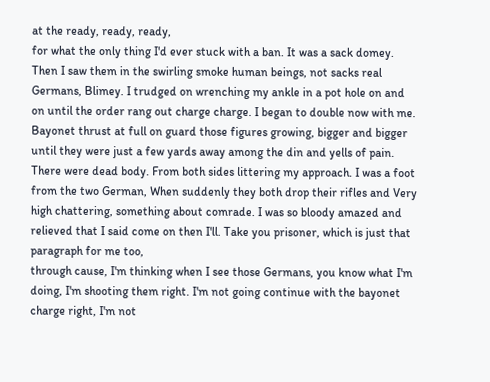at the ready, ready, ready,
for what the only thing I'd ever stuck with a ban. It was a sack domey. Then I saw them in the swirling smoke human beings, not sacks real Germans, Blimey. I trudged on wrenching my ankle in a pot hole on and on until the order rang out charge charge. I began to double now with me. Bayonet thrust at full on guard those figures growing, bigger and bigger until they were just a few yards away among the din and yells of pain. There were dead body. From both sides littering my approach. I was a foot from the two German, When suddenly they both drop their rifles and Very high chattering, something about comrade. I was so bloody amazed and relieved that I said come on then I'll. Take you prisoner, which is just that paragraph for me too,
through cause, I'm thinking when I see those Germans, you know what I'm doing, I'm shooting them right. I'm not going continue with the bayonet charge right, I'm not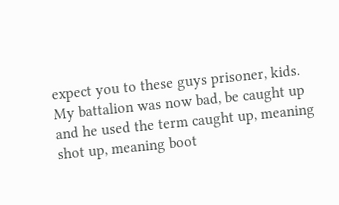expect you to these guys prisoner, kids. My battalion was now bad, be caught up and he used the term caught up, meaning shot up, meaning boot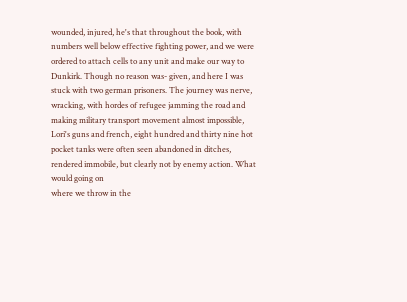wounded, injured, he's that throughout the book, with numbers well below effective fighting power, and we were ordered to attach cells to any unit and make our way to Dunkirk. Though no reason was- given, and here I was stuck with two german prisoners. The journey was nerve, wracking, with hordes of refugee jamming the road and making military transport movement almost impossible, Lori's guns and french, eight hundred and thirty nine hot pocket tanks were often seen abandoned in ditches, rendered immobile, but clearly not by enemy action. What would going on
where we throw in the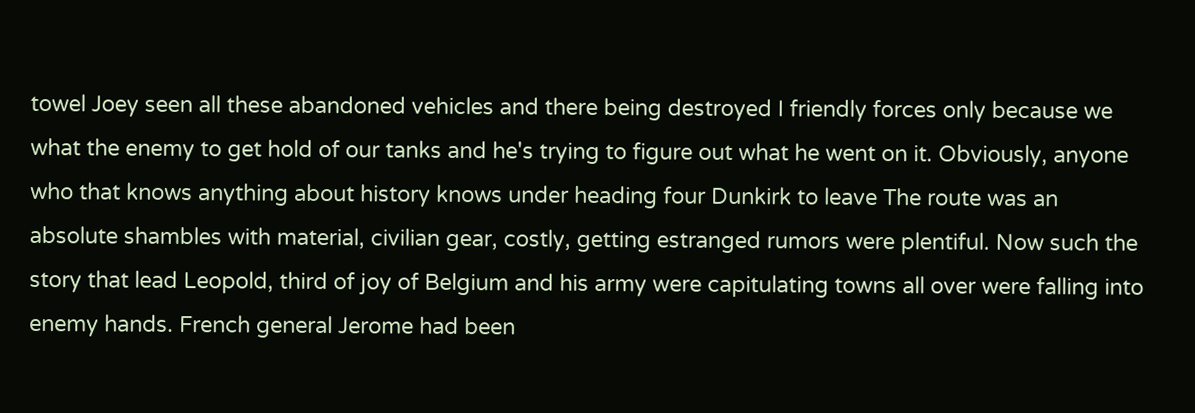towel Joey seen all these abandoned vehicles and there being destroyed I friendly forces only because we what the enemy to get hold of our tanks and he's trying to figure out what he went on it. Obviously, anyone who that knows anything about history knows under heading four Dunkirk to leave The route was an absolute shambles with material, civilian gear, costly, getting estranged rumors were plentiful. Now such the story that lead Leopold, third of joy of Belgium and his army were capitulating towns all over were falling into enemy hands. French general Jerome had been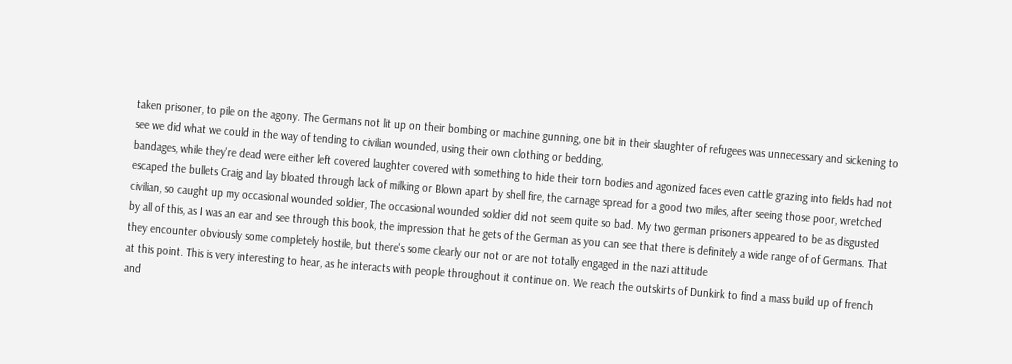taken prisoner, to pile on the agony. The Germans not lit up on their bombing or machine gunning, one bit in their slaughter of refugees was unnecessary and sickening to see we did what we could in the way of tending to civilian wounded, using their own clothing or bedding,
bandages, while they're dead were either left covered laughter covered with something to hide their torn bodies and agonized faces even cattle grazing into fields had not escaped the bullets Craig and lay bloated through lack of milking or Blown apart by shell fire, the carnage spread for a good two miles, after seeing those poor, wretched civilian, so caught up my occasional wounded soldier, The occasional wounded soldier did not seem quite so bad. My two german prisoners appeared to be as disgusted by all of this, as I was an ear and see through this book, the impression that he gets of the German as you can see that there is definitely a wide range of of Germans. That they encounter obviously some completely hostile, but there's some clearly our not or are not totally engaged in the nazi attitude
at this point. This is very interesting to hear, as he interacts with people throughout it continue on. We reach the outskirts of Dunkirk to find a mass build up of french and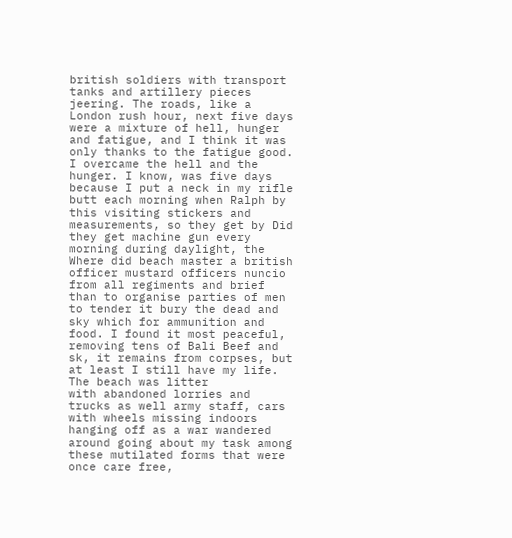british soldiers with transport tanks and artillery pieces jeering. The roads, like a London rush hour, next five days were a mixture of hell, hunger and fatigue, and I think it was only thanks to the fatigue good. I overcame the hell and the hunger. I know, was five days because I put a neck in my rifle butt each morning when Ralph by this visiting stickers and measurements, so they get by Did they get machine gun every morning during daylight, the Where did beach master a british officer mustard officers nuncio from all regiments and brief than to organise parties of men to tender it bury the dead and sky which for ammunition and food. I found it most peaceful, removing tens of Bali Beef and sk, it remains from corpses, but at least I still have my life. The beach was litter
with abandoned lorries and trucks as well army staff, cars with wheels missing indoors hanging off as a war wandered around going about my task among these mutilated forms that were once care free,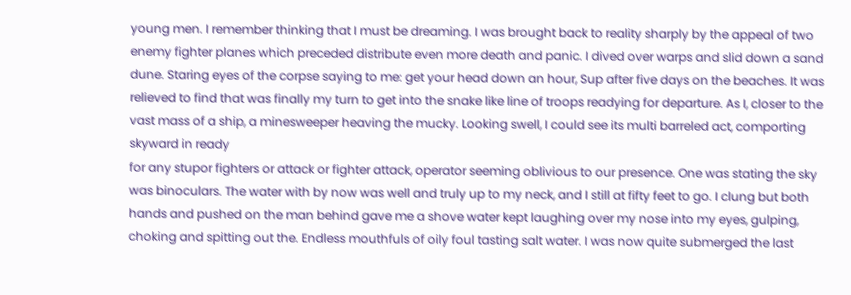young men. I remember thinking that I must be dreaming. I was brought back to reality sharply by the appeal of two enemy fighter planes which preceded distribute even more death and panic. I dived over warps and slid down a sand dune. Staring eyes of the corpse saying to me: get your head down an hour, Sup after five days on the beaches. It was relieved to find that was finally my turn to get into the snake like line of troops readying for departure. As I, closer to the vast mass of a ship, a minesweeper heaving the mucky. Looking swell, I could see its multi barreled act, comporting skyward in ready
for any stupor fighters or attack or fighter attack, operator seeming oblivious to our presence. One was stating the sky was binoculars. The water with by now was well and truly up to my neck, and I still at fifty feet to go. I clung but both hands and pushed on the man behind gave me a shove water kept laughing over my nose into my eyes, gulping, choking and spitting out the. Endless mouthfuls of oily foul tasting salt water. I was now quite submerged the last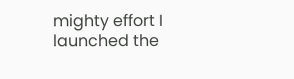mighty effort I launched the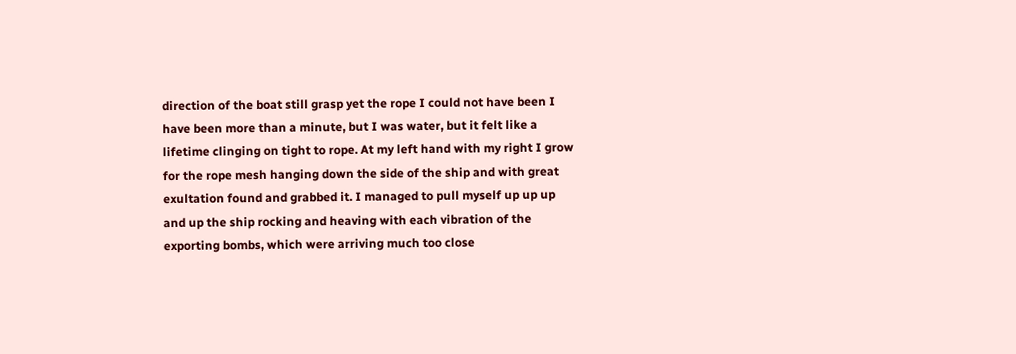direction of the boat still grasp yet the rope I could not have been I have been more than a minute, but I was water, but it felt like a lifetime clinging on tight to rope. At my left hand with my right I grow for the rope mesh hanging down the side of the ship and with great exultation found and grabbed it. I managed to pull myself up up up
and up the ship rocking and heaving with each vibration of the exporting bombs, which were arriving much too close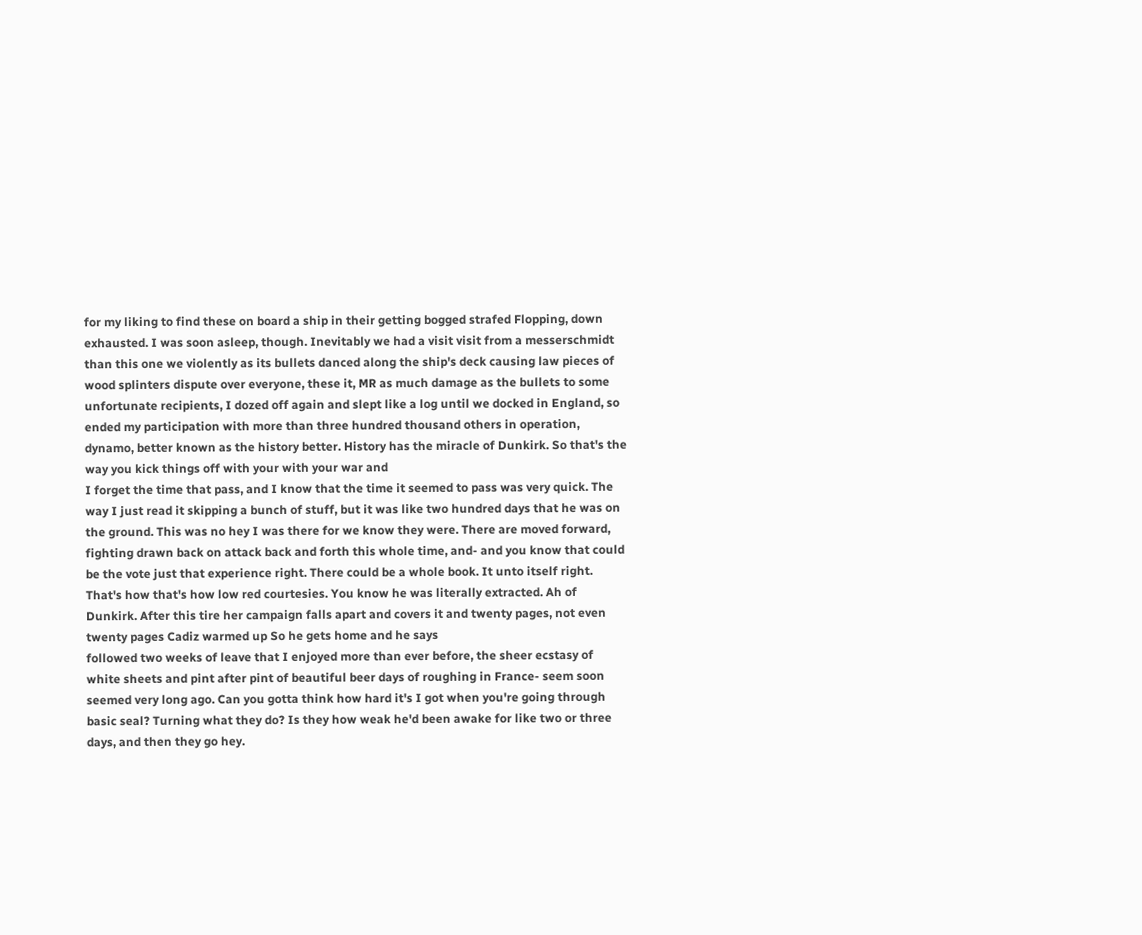for my liking to find these on board a ship in their getting bogged strafed Flopping, down exhausted. I was soon asleep, though. Inevitably we had a visit visit from a messerschmidt than this one we violently as its bullets danced along the ship's deck causing law pieces of wood splinters dispute over everyone, these it, MR as much damage as the bullets to some unfortunate recipients, I dozed off again and slept like a log until we docked in England, so ended my participation with more than three hundred thousand others in operation, dynamo, better known as the history better. History has the miracle of Dunkirk. So that's the way you kick things off with your with your war and
I forget the time that pass, and I know that the time it seemed to pass was very quick. The way I just read it skipping a bunch of stuff, but it was like two hundred days that he was on the ground. This was no hey I was there for we know they were. There are moved forward, fighting drawn back on attack back and forth this whole time, and- and you know that could be the vote just that experience right. There could be a whole book. It unto itself right. That's how that's how low red courtesies. You know he was literally extracted. Ah of Dunkirk. After this tire her campaign falls apart and covers it and twenty pages, not even twenty pages Cadiz warmed up So he gets home and he says
followed two weeks of leave that I enjoyed more than ever before, the sheer ecstasy of white sheets and pint after pint of beautiful beer days of roughing in France- seem soon seemed very long ago. Can you gotta think how hard it's I got when you're going through basic seal? Turning what they do? Is they how weak he'd been awake for like two or three days, and then they go hey.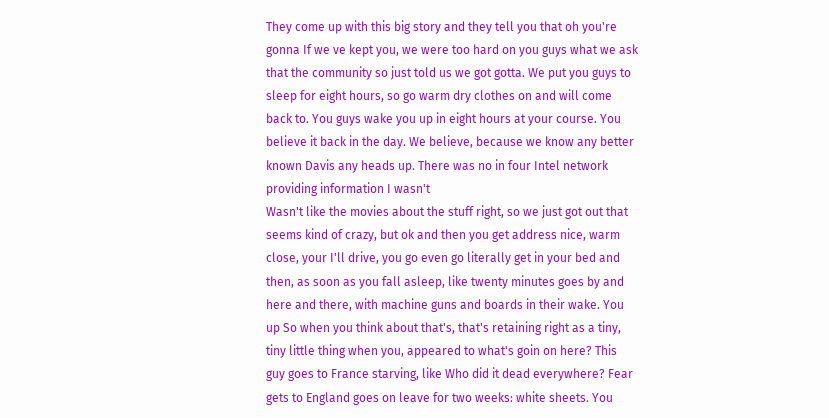They come up with this big story and they tell you that oh you're gonna If we ve kept you, we were too hard on you guys what we ask that the community so just told us we got gotta. We put you guys to sleep for eight hours, so go warm dry clothes on and will come back to. You guys wake you up in eight hours at your course. You believe it back in the day. We believe, because we know any better known Davis any heads up. There was no in four Intel network providing information I wasn't
Wasn't like the movies about the stuff right, so we just got out that seems kind of crazy, but ok and then you get address nice, warm close, your I'll drive, you go even go literally get in your bed and then, as soon as you fall asleep, like twenty minutes goes by and here and there, with machine guns and boards in their wake. You up So when you think about that's, that's retaining right as a tiny, tiny little thing when you, appeared to what's goin on here? This guy goes to France starving, like Who did it dead everywhere? Fear gets to England goes on leave for two weeks: white sheets. You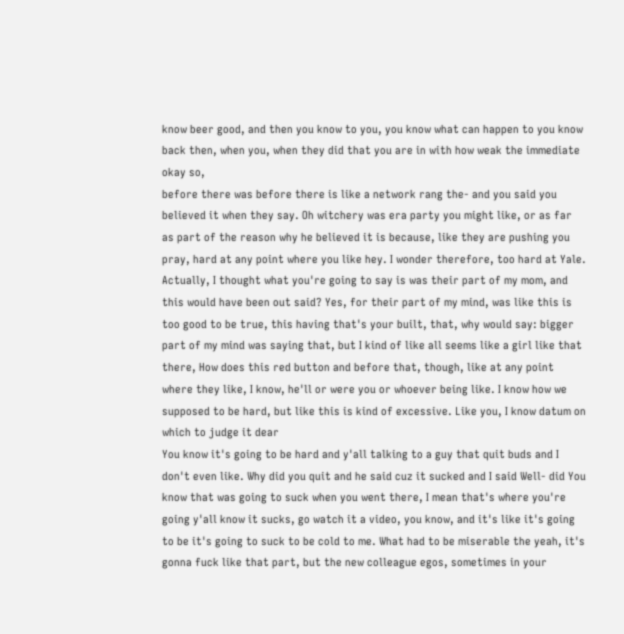know beer good, and then you know to you, you know what can happen to you know back then, when you, when they did that you are in with how weak the immediate okay so,
before there was before there is like a network rang the- and you said you believed it when they say. Oh witchery was era party you might like, or as far as part of the reason why he believed it is because, like they are pushing you pray, hard at any point where you like hey. I wonder therefore, too hard at Yale. Actually, I thought what you're going to say is was their part of my mom, and this would have been out said? Yes, for their part of my mind, was like this is too good to be true, this having that's your built, that, why would say: bigger part of my mind was saying that, but I kind of like all seems like a girl like that there, How does this red button and before that, though, like at any point where they like, I know, he'll or were you or whoever being like. I know how we supposed to be hard, but like this is kind of excessive. Like you, I know datum on which to judge it dear
You know it's going to be hard and y'all talking to a guy that quit buds and I don't even like. Why did you quit and he said cuz it sucked and I said Well- did You know that was going to suck when you went there, I mean that's where you're going y'all know it sucks, go watch it a video, you know, and it's like it's going to be it's going to suck to be cold to me. What had to be miserable the yeah, it's gonna fuck like that part, but the new colleague egos, sometimes in your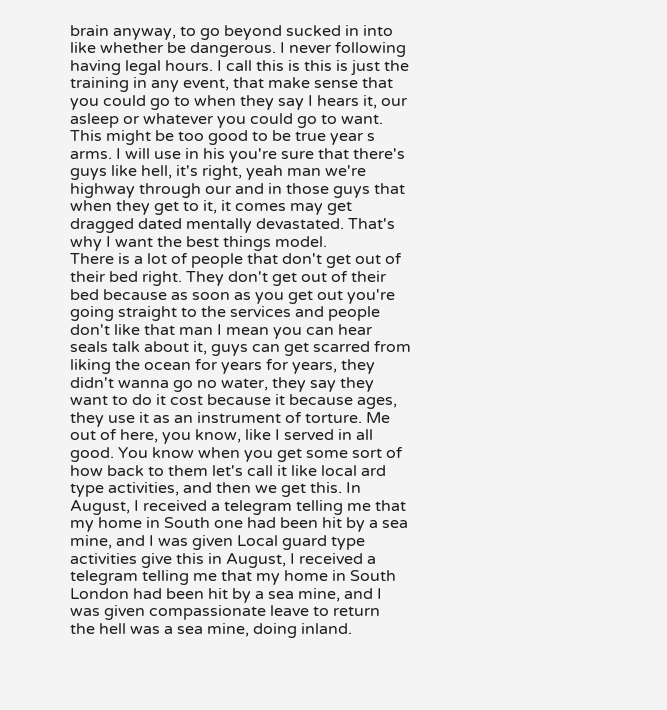brain anyway, to go beyond sucked in into like whether be dangerous. I never following having legal hours. I call this is this is just the training in any event, that make sense that you could go to when they say I hears it, our asleep or whatever you could go to want. This might be too good to be true year s arms. I will use in his you're sure that there's guys like hell, it's right, yeah man we're highway through our and in those guys that when they get to it, it comes may get dragged dated mentally devastated. That's why I want the best things model.
There is a lot of people that don't get out of their bed right. They don't get out of their bed because as soon as you get out you're going straight to the services and people don't like that man I mean you can hear seals talk about it, guys can get scarred from liking the ocean for years for years, they didn't wanna go no water, they say they want to do it cost because it because ages, they use it as an instrument of torture. Me out of here, you know, like I served in all good. You know when you get some sort of how back to them let's call it like local ard type activities, and then we get this. In August, I received a telegram telling me that my home in South one had been hit by a sea mine, and I was given Local guard type activities give this in August, I received a telegram telling me that my home in South London had been hit by a sea mine, and I was given compassionate leave to return
the hell was a sea mine, doing inland.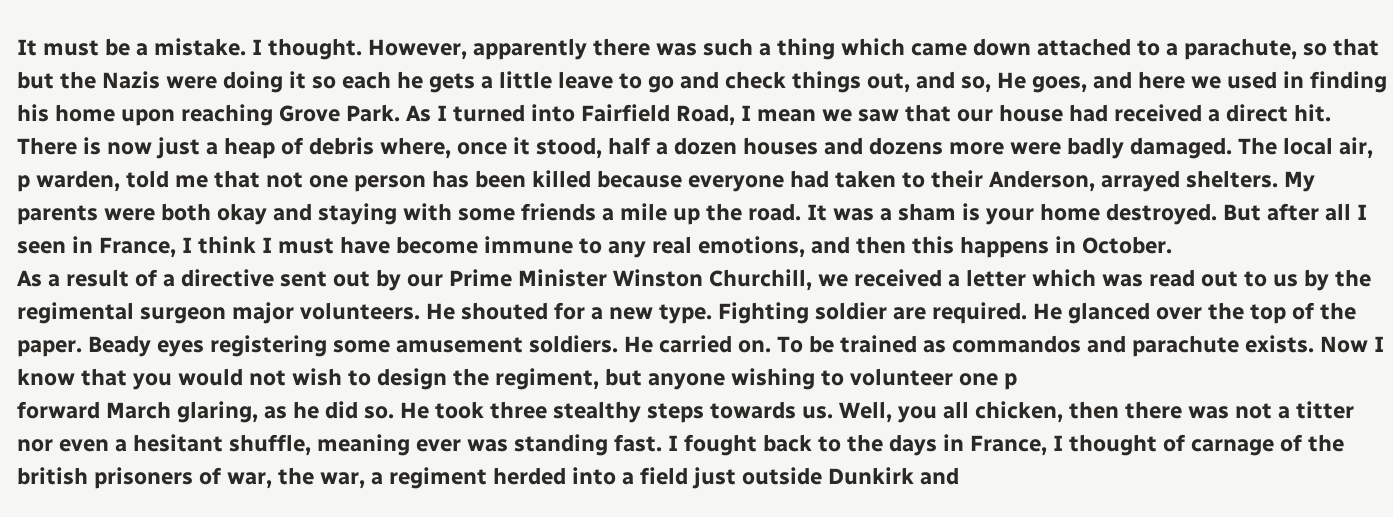It must be a mistake. I thought. However, apparently there was such a thing which came down attached to a parachute, so that but the Nazis were doing it so each he gets a little leave to go and check things out, and so, He goes, and here we used in finding his home upon reaching Grove Park. As I turned into Fairfield Road, I mean we saw that our house had received a direct hit. There is now just a heap of debris where, once it stood, half a dozen houses and dozens more were badly damaged. The local air, p warden, told me that not one person has been killed because everyone had taken to their Anderson, arrayed shelters. My parents were both okay and staying with some friends a mile up the road. It was a sham is your home destroyed. But after all I seen in France, I think I must have become immune to any real emotions, and then this happens in October.
As a result of a directive sent out by our Prime Minister Winston Churchill, we received a letter which was read out to us by the regimental surgeon major volunteers. He shouted for a new type. Fighting soldier are required. He glanced over the top of the paper. Beady eyes registering some amusement soldiers. He carried on. To be trained as commandos and parachute exists. Now I know that you would not wish to design the regiment, but anyone wishing to volunteer one p
forward March glaring, as he did so. He took three stealthy steps towards us. Well, you all chicken, then there was not a titter nor even a hesitant shuffle, meaning ever was standing fast. I fought back to the days in France, I thought of carnage of the british prisoners of war, the war, a regiment herded into a field just outside Dunkirk and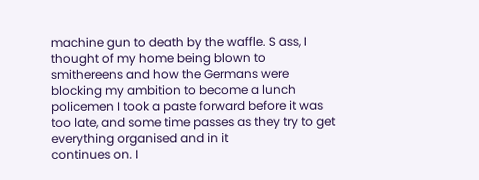machine gun to death by the waffle. S ass, I thought of my home being blown to smithereens and how the Germans were blocking my ambition to become a lunch policemen I took a paste forward before it was too late, and some time passes as they try to get everything organised and in it
continues on. I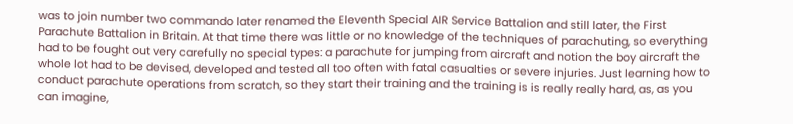was to join number two commando later renamed the Eleventh Special AIR Service Battalion and still later, the First Parachute Battalion in Britain. At that time there was little or no knowledge of the techniques of parachuting, so everything had to be fought out very carefully no special types: a parachute for jumping from aircraft and notion the boy aircraft the whole lot had to be devised, developed and tested all too often with fatal casualties or severe injuries. Just learning how to conduct parachute operations from scratch, so they start their training and the training is is really really hard, as, as you can imagine,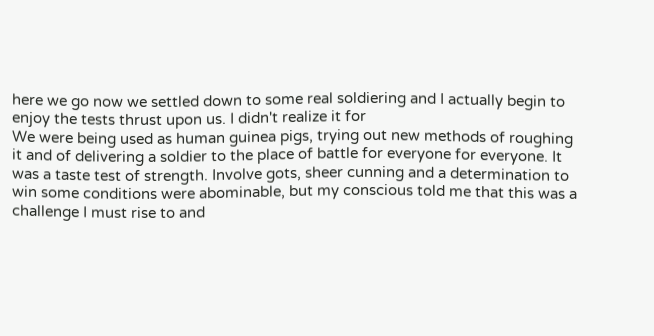here we go now we settled down to some real soldiering and I actually begin to enjoy the tests thrust upon us. I didn't realize it for
We were being used as human guinea pigs, trying out new methods of roughing it and of delivering a soldier to the place of battle for everyone for everyone. It was a taste test of strength. Involve gots, sheer cunning and a determination to win some conditions were abominable, but my conscious told me that this was a challenge I must rise to and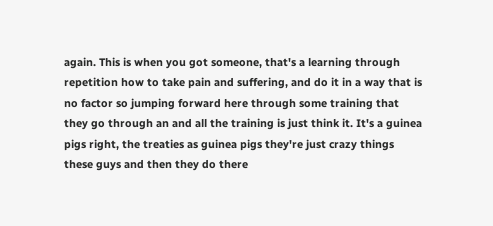again. This is when you got someone, that's a learning through repetition how to take pain and suffering, and do it in a way that is no factor so jumping forward here through some training that they go through an and all the training is just think it. It's a guinea pigs right, the treaties as guinea pigs they're just crazy things these guys and then they do there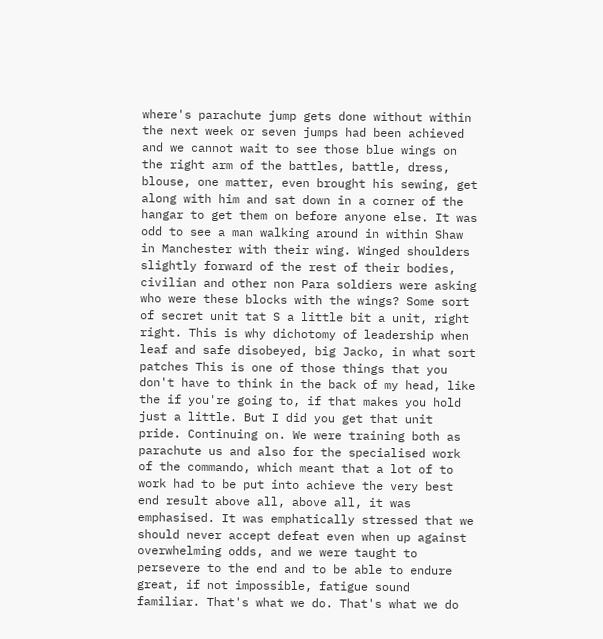where's parachute jump gets done without within the next week or seven jumps had been achieved and we cannot wait to see those blue wings on the right arm of the battles, battle, dress, blouse, one matter, even brought his sewing, get along with him and sat down in a corner of the hangar to get them on before anyone else. It was odd to see a man walking around in within Shaw in Manchester with their wing. Winged shoulders slightly forward of the rest of their bodies, civilian and other non Para soldiers were asking who were these blocks with the wings? Some sort of secret unit tat S a little bit a unit, right right. This is why dichotomy of leadership when leaf and safe disobeyed, big Jacko, in what sort patches This is one of those things that you don't have to think in the back of my head, like the if you're going to, if that makes you hold
just a little. But I did you get that unit pride. Continuing on. We were training both as parachute us and also for the specialised work of the commando, which meant that a lot of to work had to be put into achieve the very best end result above all, above all, it was emphasised. It was emphatically stressed that we should never accept defeat even when up against overwhelming odds, and we were taught to persevere to the end and to be able to endure great, if not impossible, fatigue sound familiar. That's what we do. That's what we do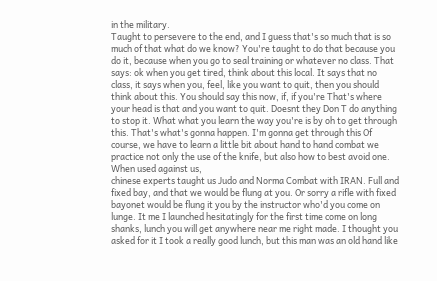in the military.
Taught to persevere to the end, and I guess that's so much that is so much of that what do we know? You're taught to do that because you do it, because when you go to seal training or whatever no class. That says: ok when you get tired, think about this local. It says that no class, it says when you, feel, like you want to quit, then you should think about this. You should say this now, if, if you're That's where your head is that and you want to quit. Doesnt they Don T do anything to stop it. What what you learn the way you're is by oh to get through this. That's what's gonna happen. I'm gonna get through this Of course, we have to learn a little bit about hand to hand combat we practice not only the use of the knife, but also how to best avoid one. When used against us,
chinese experts taught us Judo and Norma Combat with IRAN. Full and fixed bay, and that we would be flung at you. Or sorry a rifle with fixed bayonet would be flung it you by the instructor who'd you come on lunge. It me I launched hesitatingly for the first time come on long shanks, lunch you will get anywhere near me right made. I thought you asked for it I took a really good lunch, but this man was an old hand like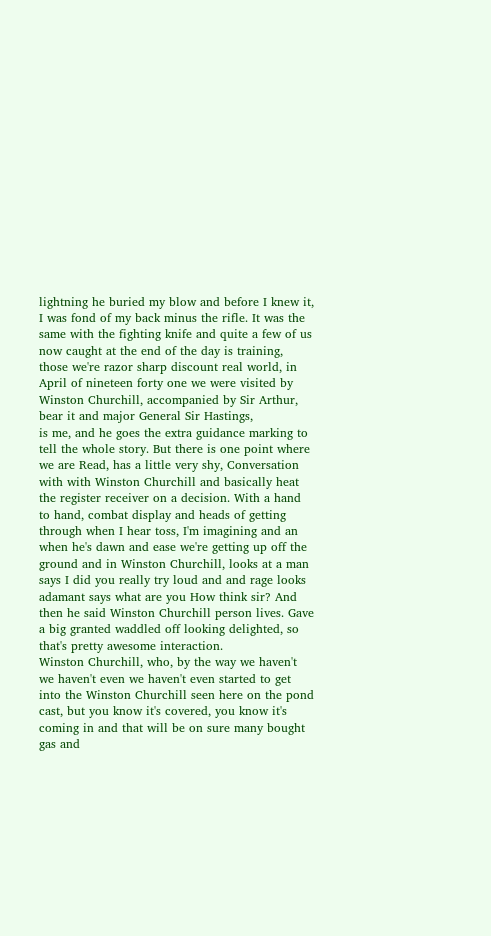lightning he buried my blow and before I knew it, I was fond of my back minus the rifle. It was the same with the fighting knife and quite a few of us now caught at the end of the day is training, those we're razor sharp discount real world, in April of nineteen forty one we were visited by Winston Churchill, accompanied by Sir Arthur, bear it and major General Sir Hastings,
is me, and he goes the extra guidance marking to tell the whole story. But there is one point where we are Read, has a little very shy, Conversation with with Winston Churchill and basically heat the register receiver on a decision. With a hand to hand, combat display and heads of getting through when I hear toss, I'm imagining and an when he's dawn and ease we're getting up off the ground and in Winston Churchill, looks at a man says I did you really try loud and and rage looks adamant says what are you How think sir? And then he said Winston Churchill person lives. Gave a big granted waddled off looking delighted, so that's pretty awesome interaction.
Winston Churchill, who, by the way we haven't we haven't even we haven't even started to get into the Winston Churchill seen here on the pond cast, but you know it's covered, you know it's coming in and that will be on sure many bought gas and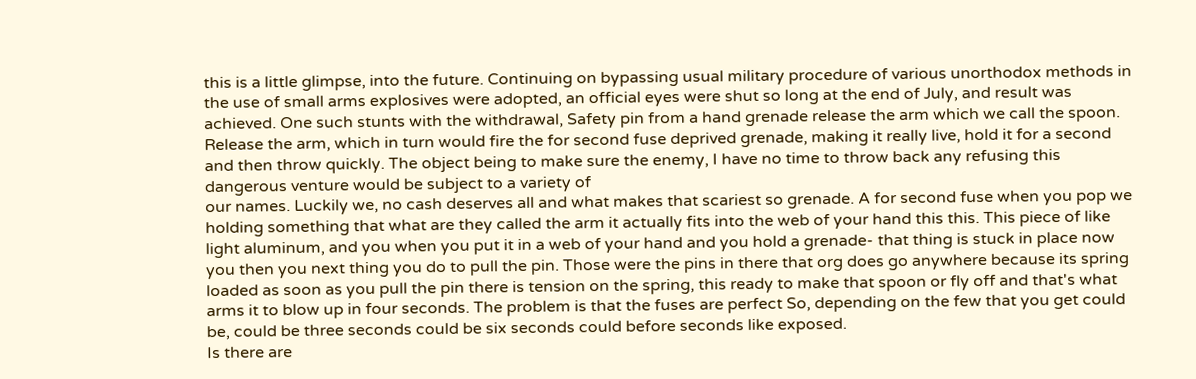this is a little glimpse, into the future. Continuing on bypassing usual military procedure of various unorthodox methods in the use of small arms explosives were adopted, an official eyes were shut so long at the end of July, and result was achieved. One such stunts with the withdrawal, Safety pin from a hand grenade release the arm which we call the spoon. Release the arm, which in turn would fire the for second fuse deprived grenade, making it really live, hold it for a second and then throw quickly. The object being to make sure the enemy, I have no time to throw back any refusing this dangerous venture would be subject to a variety of
our names. Luckily we, no cash deserves all and what makes that scariest so grenade. A for second fuse when you pop we holding something that what are they called the arm it actually fits into the web of your hand this this. This piece of like light aluminum, and you when you put it in a web of your hand and you hold a grenade- that thing is stuck in place now you then you next thing you do to pull the pin. Those were the pins in there that org does go anywhere because its spring loaded as soon as you pull the pin there is tension on the spring, this ready to make that spoon or fly off and that's what arms it to blow up in four seconds. The problem is that the fuses are perfect So, depending on the few that you get could be, could be three seconds could be six seconds could before seconds like exposed.
Is there are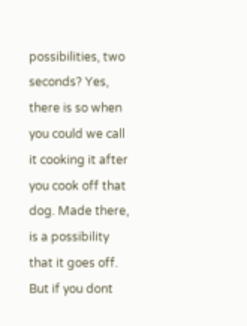possibilities, two seconds? Yes, there is so when you could we call it cooking it after you cook off that dog. Made there, is a possibility that it goes off. But if you dont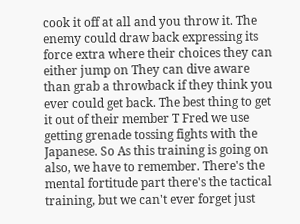cook it off at all and you throw it. The enemy could draw back expressing its force extra where their choices they can either jump on They can dive aware than grab a throwback if they think you ever could get back. The best thing to get it out of their member T Fred we use getting grenade tossing fights with the Japanese. So As this training is going on also, we have to remember. There's the mental fortitude part there's the tactical training, but we can't ever forget just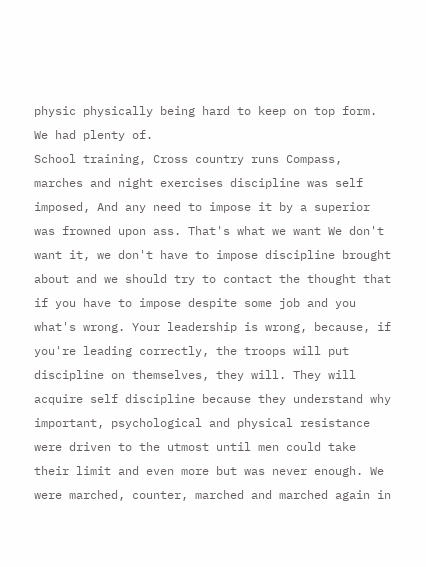physic physically being hard to keep on top form. We had plenty of.
School training, Cross country runs Compass, marches and night exercises discipline was self imposed, And any need to impose it by a superior was frowned upon ass. That's what we want We don't want it, we don't have to impose discipline brought about and we should try to contact the thought that if you have to impose despite some job and you what's wrong. Your leadership is wrong, because, if you're leading correctly, the troops will put discipline on themselves, they will. They will acquire self discipline because they understand why important, psychological and physical resistance were driven to the utmost until men could take their limit and even more but was never enough. We were marched, counter, marched and marched again in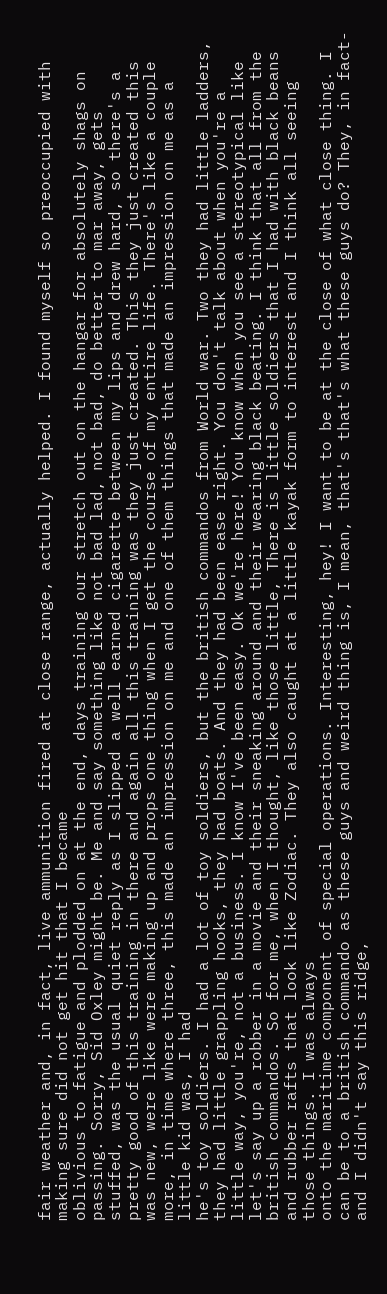fair weather and, in fact, live ammunition fired at close range, actually helped. I found myself so preoccupied with making sure did not get hit that I became
oblivious to fatigue and plodded on at the end, days training our stretch out on the hangar for absolutely shags on passing. Sorry, Sid Oxley might be. Me and say something like not bad lad, not bad, do better to mar away, gets stuffed, was the usual quiet reply as I slipped a well earned cigarette between my lips and drew hard, so there's a pretty good of this training in there and again all this training was they just created. This they just created this was new, were like were making up and props one thing when I get the course of my entire life. There's like a couple more, in time where three, this made an impression on me and one of them things that made an impression on me as a little kid was, I had
he's toy soldiers. I had a lot of toy soldiers, but the british commandos from World war. Two they had little ladders, they had little grappling hooks, they had boats. And they had been ease right. You don't talk about when you're a little way, you're, not a business. I know I've been easy. Ok we're here! You know when you see a stereotypical like let's say up a robber in a movie and their sneaking around and their wearing black beating. I think that all from the british commandos. So for me, when I thought, like those little, There is little soldiers that I had with black beans and rubber rafts that look like Zodiac. They also caught at a little kayak form to interest and I think all seeing those things. I was always
onto the maritime component of special operations. Interesting, hey! I want to be at the close of what close thing. I can be to a british commando as these guys and weird thing is, I mean, that's that's what these guys do? They, in fact- and I didn't say this ridge,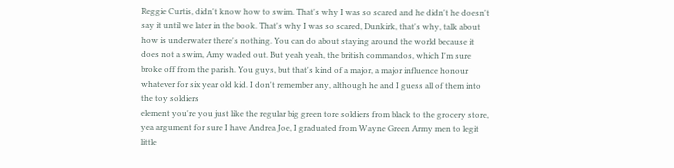Reggie Curtis, didn't know how to swim. That's why I was so scared and he didn't he doesn't say it until we later in the book. That's why I was so scared, Dunkirk, that's why, talk about how is underwater there's nothing. You can do about staying around the world because it does not a swim, Amy waded out. But yeah yeah, the british commandos, which I'm sure broke off from the parish. You guys, but that's kind of a major, a major influence honour whatever for six year old kid. I don't remember any, although he and I guess all of them into the toy soldiers
element you're you just like the regular big green tore soldiers from black to the grocery store, yea argument for sure I have Andrea Joe, I graduated from Wayne Green Army men to legit little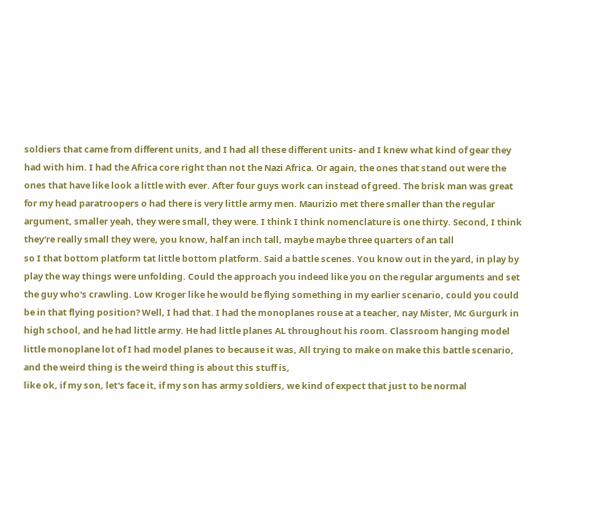soldiers that came from different units, and I had all these different units- and I knew what kind of gear they had with him. I had the Africa core right than not the Nazi Africa. Or again, the ones that stand out were the ones that have like look a little with ever. After four guys work can instead of greed. The brisk man was great for my head paratroopers o had there is very little army men. Maurizio met there smaller than the regular argument, smaller yeah, they were small, they were. I think I think nomenclature is one thirty. Second, I think they're really small they were, you know, half an inch tall, maybe maybe three quarters of an tall
so I that bottom platform tat little bottom platform. Said a battle scenes. You know out in the yard, in play by play the way things were unfolding. Could the approach you indeed like you on the regular arguments and set the guy who's crawling. Low Kroger like he would be flying something in my earlier scenario, could you could be in that flying position? Well, I had that. I had the monoplanes rouse at a teacher, nay Mister, Mc Gurgurk in high school, and he had little army. He had little planes AL throughout his room. Classroom hanging model little monoplane lot of I had model planes to because it was, All trying to make on make this battle scenario, and the weird thing is the weird thing is about this stuff is,
like ok, if my son, let's face it, if my son has army soldiers, we kind of expect that just to be normal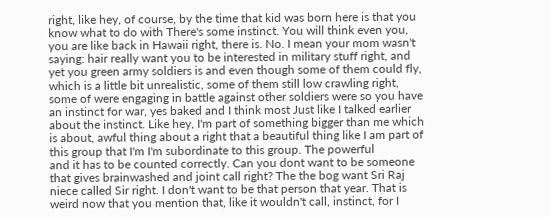right, like hey, of course, by the time that kid was born here is that you know what to do with There's some instinct. You will think even you, you are like back in Hawaii right, there is. No. I mean your mom wasn't saying: hair really want you to be interested in military stuff right, and yet you green army soldiers is and even though some of them could fly, which is a little bit unrealistic, some of them still low crawling right, some of were engaging in battle against other soldiers were so you have an instinct for war, yes baked and I think most Just like I talked earlier about the instinct. Like hey, I'm part of something bigger than me which is about, awful thing about a right that a beautiful thing like I am part of this group that I'm I'm subordinate to this group. The powerful
and it has to be counted correctly. Can you dont want to be someone that gives brainwashed and joint call right? The the bog want Sri Raj niece called Sir right. I don't want to be that person that year. That is weird now that you mention that, like it wouldn't call, instinct, for I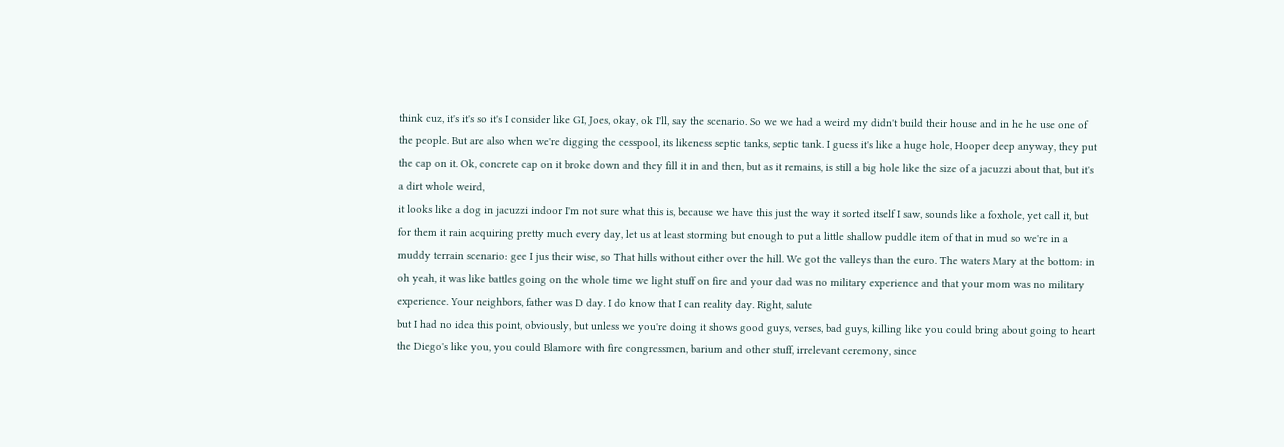think cuz, it's it's so it's I consider like GI, Joes, okay, ok I'll, say the scenario. So we we had a weird my didn't build their house and in he he use one of the people. But are also when we're digging the cesspool, its likeness septic tanks, septic tank. I guess it's like a huge hole, Hooper deep anyway, they put the cap on it. Ok, concrete cap on it broke down and they fill it in and then, but as it remains, is still a big hole like the size of a jacuzzi about that, but it's a dirt whole weird,
it looks like a dog in jacuzzi indoor I'm not sure what this is, because we have this just the way it sorted itself I saw, sounds like a foxhole, yet call it, but for them it rain acquiring pretty much every day, let us at least storming but enough to put a little shallow puddle item of that in mud so we're in a muddy terrain scenario: gee I jus their wise, so That hills without either over the hill. We got the valleys than the euro. The waters Mary at the bottom: in oh yeah, it was like battles going on the whole time we light stuff on fire and your dad was no military experience and that your mom was no military experience. Your neighbors, father was D day. I do know that I can reality day. Right, salute
but I had no idea this point, obviously, but unless we you're doing it shows good guys, verses, bad guys, killing like you could bring about going to heart the Diego's like you, you could Blamore with fire congressmen, barium and other stuff, irrelevant ceremony, since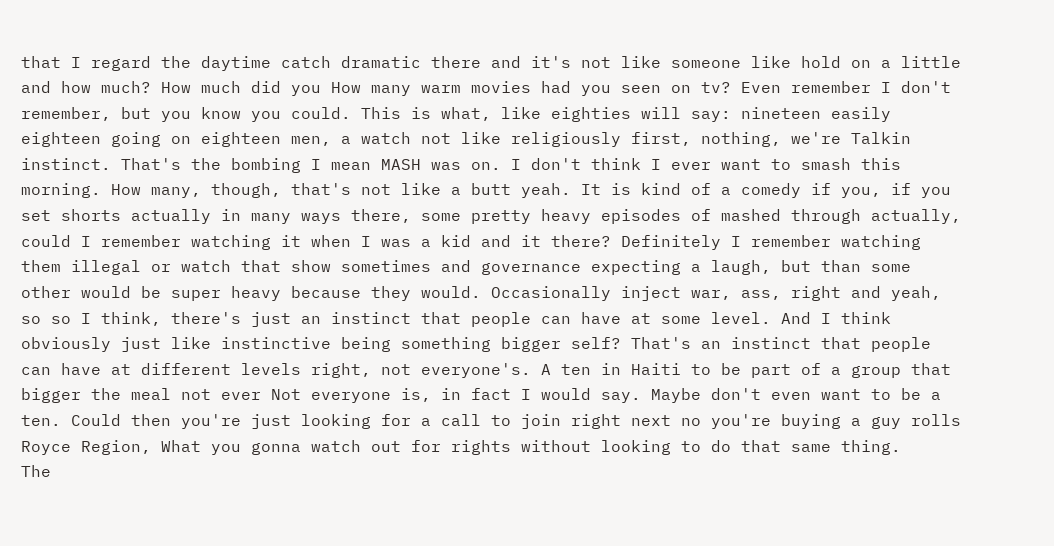that I regard the daytime catch dramatic there and it's not like someone like hold on a little and how much? How much did you How many warm movies had you seen on tv? Even remember I don't remember, but you know you could. This is what, like eighties will say: nineteen easily eighteen going on eighteen men, a watch not like religiously first, nothing, we're Talkin instinct. That's the bombing I mean MASH was on. I don't think I ever want to smash this morning. How many, though, that's not like a butt yeah. It is kind of a comedy if you, if you
set shorts actually in many ways there, some pretty heavy episodes of mashed through actually, could I remember watching it when I was a kid and it there? Definitely I remember watching them illegal or watch that show sometimes and governance expecting a laugh, but than some other would be super heavy because they would. Occasionally inject war, ass, right and yeah, so so I think, there's just an instinct that people can have at some level. And I think obviously just like instinctive being something bigger self? That's an instinct that people can have at different levels right, not everyone's. A ten in Haiti to be part of a group that bigger the meal not ever Not everyone is, in fact I would say. Maybe don't even want to be a ten. Could then you're just looking for a call to join right next no you're buying a guy rolls Royce Region, What you gonna watch out for rights without looking to do that same thing.
The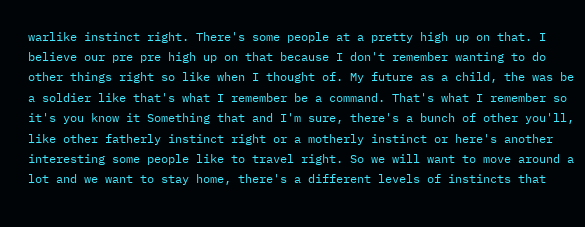warlike instinct right. There's some people at a pretty high up on that. I believe our pre pre high up on that because I don't remember wanting to do other things right so like when I thought of. My future as a child, the was be a soldier like that's what I remember be a command. That's what I remember so it's you know it Something that and I'm sure, there's a bunch of other you'll, like other fatherly instinct right or a motherly instinct or here's another interesting some people like to travel right. So we will want to move around a lot and we want to stay home, there's a different levels of instincts that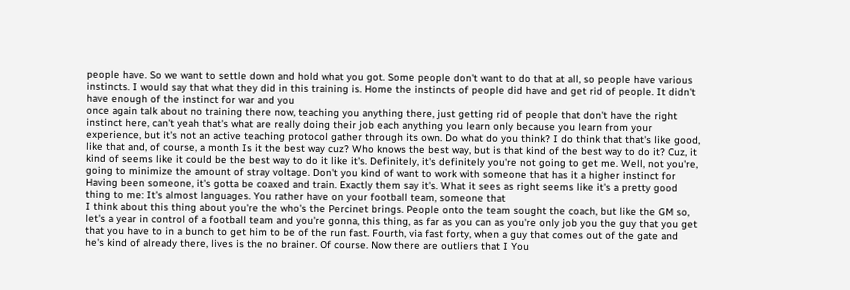people have. So we want to settle down and hold what you got. Some people don't want to do that at all, so people have various instincts. I would say that what they did in this training is. Home the instincts of people did have and get rid of people. It didn't have enough of the instinct for war and you
once again talk about no training there now, teaching you anything there, just getting rid of people that don't have the right instinct here, can't yeah that's what are really doing their job each anything you learn only because you learn from your experience, but it's not an active teaching protocol gather through its own. Do what do you think? I do think that that's like good, like that and, of course, a month Is it the best way cuz? Who knows the best way, but is that kind of the best way to do it? Cuz, it kind of seems like it could be the best way to do it like it's. Definitely, it's definitely you're not going to get me. Well, not you're, going to minimize the amount of stray voltage. Don't you kind of want to work with someone that has it a higher instinct for Having been someone, it's gotta be coaxed and train. Exactly them say it's. What it sees as right seems like it's a pretty good thing to me: It's almost languages. You rather have on your football team, someone that
I think about this thing about you're the who's the Percinet brings. People onto the team sought the coach, but like the GM so, let's a year in control of a football team and you're gonna, this thing, as far as you can as you're only job you the guy that you get that you have to in a bunch to get him to be of the run fast. Fourth, via fast forty, when a guy that comes out of the gate and he's kind of already there, lives is the no brainer. Of course. Now there are outliers that I You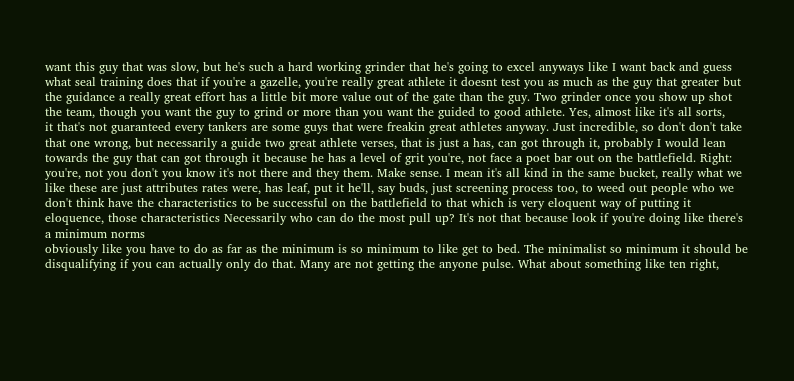want this guy that was slow, but he's such a hard working grinder that he's going to excel anyways like I want back and guess what seal training does that if you're a gazelle, you're really great athlete it doesnt test you as much as the guy that greater but the guidance a really great effort has a little bit more value out of the gate than the guy. Two grinder once you show up shot the team, though you want the guy to grind or more than you want the guided to good athlete. Yes, almost like it's all sorts,
it that's not guaranteed every tankers are some guys that were freakin great athletes anyway. Just incredible, so don't don't take that one wrong, but necessarily a guide two great athlete verses, that is just a has, can got through it, probably I would lean towards the guy that can got through it because he has a level of grit you're, not face a poet bar out on the battlefield. Right: you're, not you don't you know it's not there and they them. Make sense. I mean it's all kind in the same bucket, really what we like these are just attributes rates were, has leaf, put it he'll, say buds, just screening process too, to weed out people who we don't think have the characteristics to be successful on the battlefield to that which is very eloquent way of putting it eloquence, those characteristics Necessarily who can do the most pull up? It's not that because look if you're doing like there's a minimum norms
obviously like you have to do as far as the minimum is so minimum to like get to bed. The minimalist so minimum it should be disqualifying if you can actually only do that. Many are not getting the anyone pulse. What about something like ten right,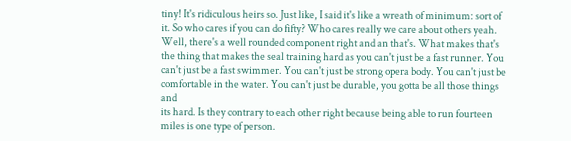tiny! It's ridiculous heirs so. Just like, I said it's like a wreath of minimum: sort of it. So who cares if you can do fifty? Who cares really we care about others yeah. Well, there's a well rounded component right and an that's. What makes that's the thing that makes the seal training hard as you can't just be a fast runner. You can't just be a fast swimmer. You can't just be strong opera body. You can't just be comfortable in the water. You can't just be durable, you gotta be all those things and
its hard. Is they contrary to each other right because being able to run fourteen miles is one type of person.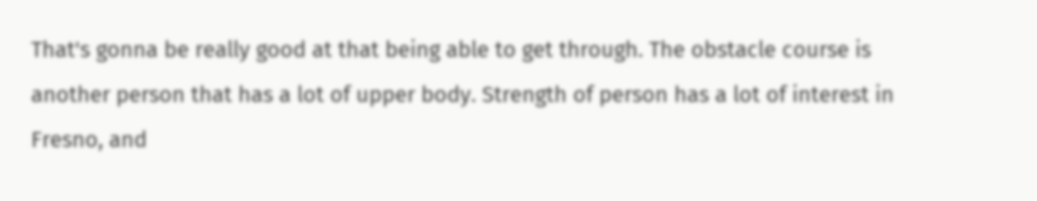That's gonna be really good at that being able to get through. The obstacle course is another person that has a lot of upper body. Strength of person has a lot of interest in Fresno, and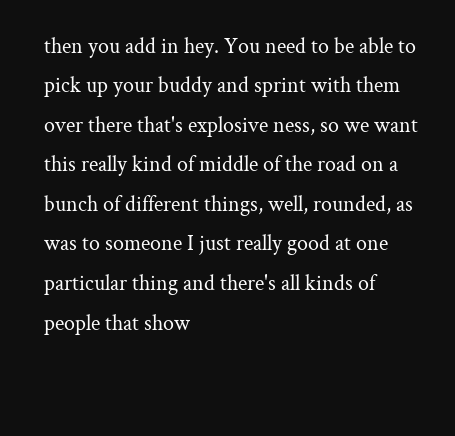then you add in hey. You need to be able to pick up your buddy and sprint with them over there that's explosive ness, so we want this really kind of middle of the road on a bunch of different things, well, rounded, as was to someone I just really good at one particular thing and there's all kinds of people that show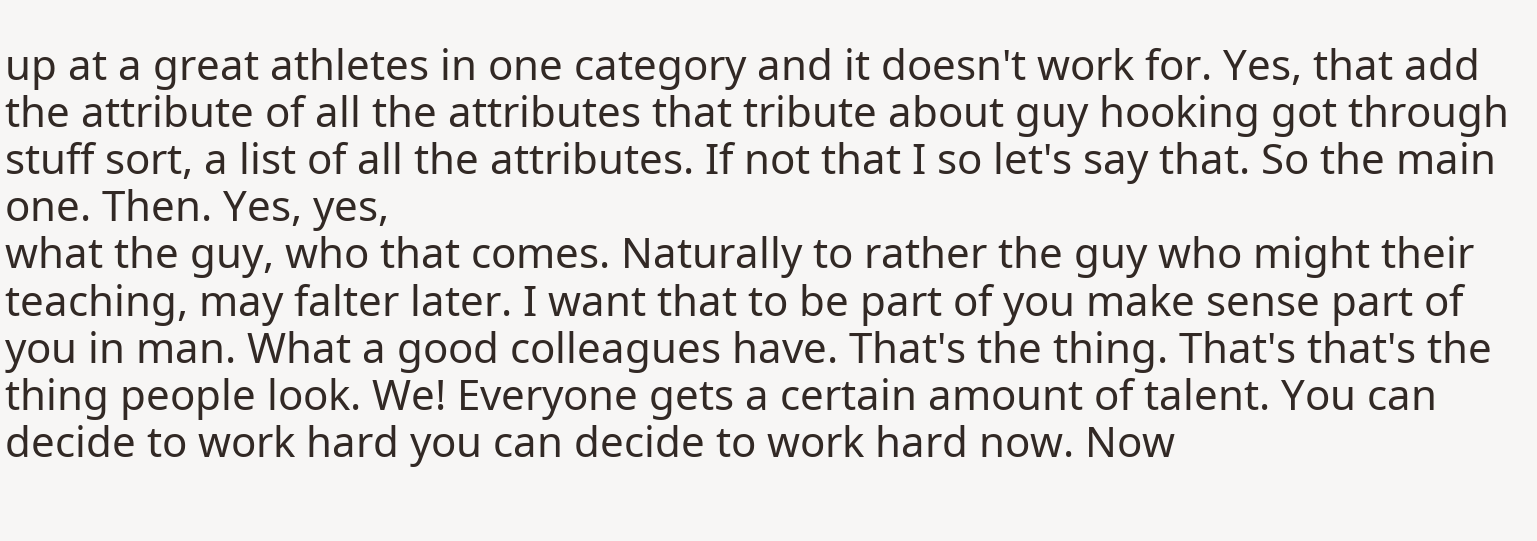up at a great athletes in one category and it doesn't work for. Yes, that add the attribute of all the attributes that tribute about guy hooking got through stuff sort, a list of all the attributes. If not that I so let's say that. So the main one. Then. Yes, yes,
what the guy, who that comes. Naturally to rather the guy who might their teaching, may falter later. I want that to be part of you make sense part of you in man. What a good colleagues have. That's the thing. That's that's the thing people look. We! Everyone gets a certain amount of talent. You can decide to work hard you can decide to work hard now. Now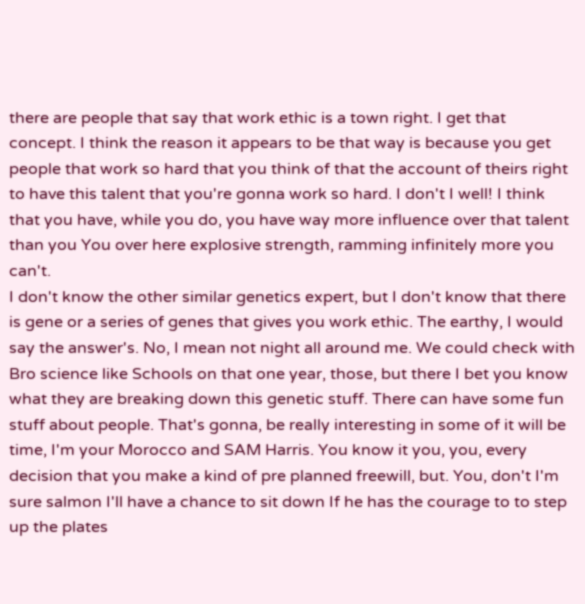there are people that say that work ethic is a town right. I get that concept. I think the reason it appears to be that way is because you get people that work so hard that you think of that the account of theirs right to have this talent that you're gonna work so hard. I don't I well! I think that you have, while you do, you have way more influence over that talent than you You over here explosive strength, ramming infinitely more you can't.
I don't know the other similar genetics expert, but I don't know that there is gene or a series of genes that gives you work ethic. The earthy, I would say the answer's. No, I mean not night all around me. We could check with Bro science like Schools on that one year, those, but there I bet you know what they are breaking down this genetic stuff. There can have some fun stuff about people. That's gonna, be really interesting in some of it will be time, I'm your Morocco and SAM Harris. You know it you, you, every decision that you make a kind of pre planned freewill, but. You, don't I'm sure salmon I'll have a chance to sit down If he has the courage to to step up the plates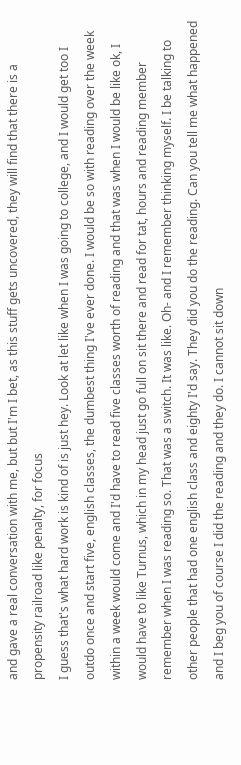and gave a real conversation with me, but but I'm I bet, as this stuff gets uncovered, they will find that there is a propensity railroad like penalty, for focus
I guess that's what hard work is kind of is just hey. Look at let like when I was going to college, and I would get too I outdo once and start five, english classes, the dumbest thing I've ever done. I would be so with reading over the week within a week would come and I'd have to read five classes worth of reading and that was when I would be like ok, I would have to like Turnus, which in my head just go full on sit there and read for tat, hours and reading member remember when I was reading so. That was a switch. It was like. Oh- and I remember thinking myself. I be talking to other people that had one english class and eighty I'd say. They did you do the reading. Can you tell me what happened and I beg you of course I did the reading and they do. I cannot sit down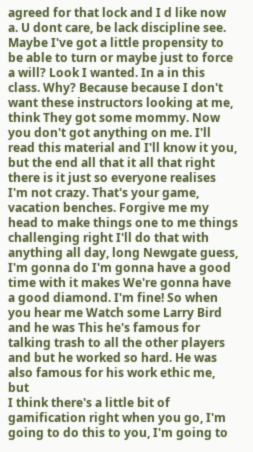agreed for that lock and I d like now
a. U dont care, be lack discipline see. Maybe I've got a little propensity to be able to turn or maybe just to force a will? Look I wanted. In a in this class. Why? Because because I don't want these instructors looking at me, think They got some mommy. Now you don't got anything on me. I'll read this material and I'll know it you, but the end all that it all that right there is it just so everyone realises I'm not crazy. That's your game, vacation benches. Forgive me my head to make things one to me things challenging right I'll do that with anything all day, long Newgate guess, I'm gonna do I'm gonna have a good time with it makes We're gonna have a good diamond. I'm fine! So when you hear me Watch some Larry Bird and he was This he's famous for talking trash to all the other players and but he worked so hard. He was also famous for his work ethic me, but
I think there's a little bit of gamification right when you go, I'm going to do this to you, I'm going to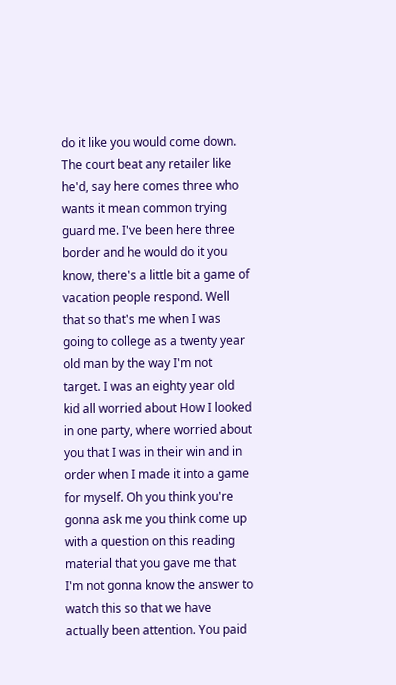do it like you would come down. The court beat any retailer like he'd, say here comes three who wants it mean common trying guard me. I've been here three border and he would do it you know, there's a little bit a game of vacation people respond. Well that so that's me when I was going to college as a twenty year old man by the way I'm not target. I was an eighty year old kid all worried about How I looked in one party, where worried about you that I was in their win and in order when I made it into a game for myself. Oh you think you're gonna ask me you think come up with a question on this reading material that you gave me that I'm not gonna know the answer to watch this so that we have actually been attention. You paid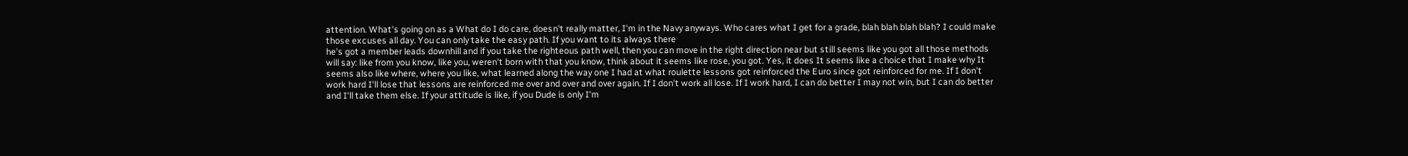attention. What's going on as a What do I do care, doesn't really matter, I'm in the Navy anyways. Who cares what I get for a grade, blah blah blah blah? I could make those excuses all day. You can only take the easy path. If you want to its always there
he's got a member leads downhill and if you take the righteous path well, then you can move in the right direction near but still seems like you got all those methods will say: like from you know, like you, weren't born with that you know, think about it seems like rose, you got. Yes, it does It seems like a choice that I make why It seems also like where, where you like, what learned along the way one I had at what roulette lessons got reinforced the Euro since got reinforced for me. If I don't work hard I'll lose that lessons are reinforced me over and over and over again. If I don't work all lose. If I work hard, I can do better I may not win, but I can do better and I'll take them else. If your attitude is like, if you Dude is only I'm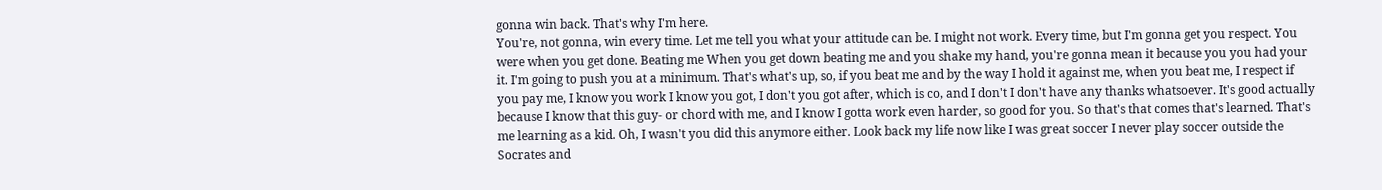gonna win back. That's why I'm here.
You're, not gonna, win every time. Let me tell you what your attitude can be. I might not work. Every time, but I'm gonna get you respect. You were when you get done. Beating me When you get down beating me and you shake my hand, you're gonna mean it because you you had your it. I'm going to push you at a minimum. That's what's up, so, if you beat me and by the way I hold it against me, when you beat me, I respect if you pay me, I know you work I know you got, I don't you got after, which is co, and I don't I don't have any thanks whatsoever. It's good actually because I know that this guy- or chord with me, and I know I gotta work even harder, so good for you. So that's that comes that's learned. That's me learning as a kid. Oh, I wasn't you did this anymore either. Look back my life now like I was great soccer I never play soccer outside the Socrates and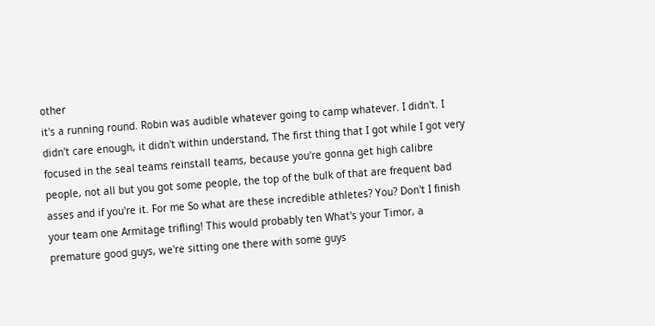other
it's a running round. Robin was audible whatever going to camp whatever. I didn't. I didn't care enough, it didn't within understand, The first thing that I got while I got very focused in the seal teams reinstall teams, because you're gonna get high calibre people, not all but you got some people, the top of the bulk of that are frequent bad asses and if you're it. For me So what are these incredible athletes? You? Don't I finish your team one Armitage trifling! This would probably ten What's your Timor, a premature good guys, we're sitting one there with some guys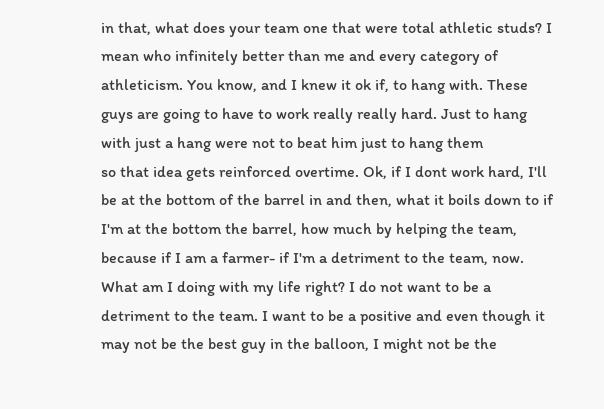in that, what does your team one that were total athletic studs? I mean who infinitely better than me and every category of athleticism. You know, and I knew it ok if, to hang with. These guys are going to have to work really really hard. Just to hang with just a hang were not to beat him just to hang them
so that idea gets reinforced overtime. Ok, if I dont work hard, I'll be at the bottom of the barrel in and then, what it boils down to if I'm at the bottom the barrel, how much by helping the team, because if I am a farmer- if I'm a detriment to the team, now. What am I doing with my life right? I do not want to be a detriment to the team. I want to be a positive and even though it may not be the best guy in the balloon, I might not be the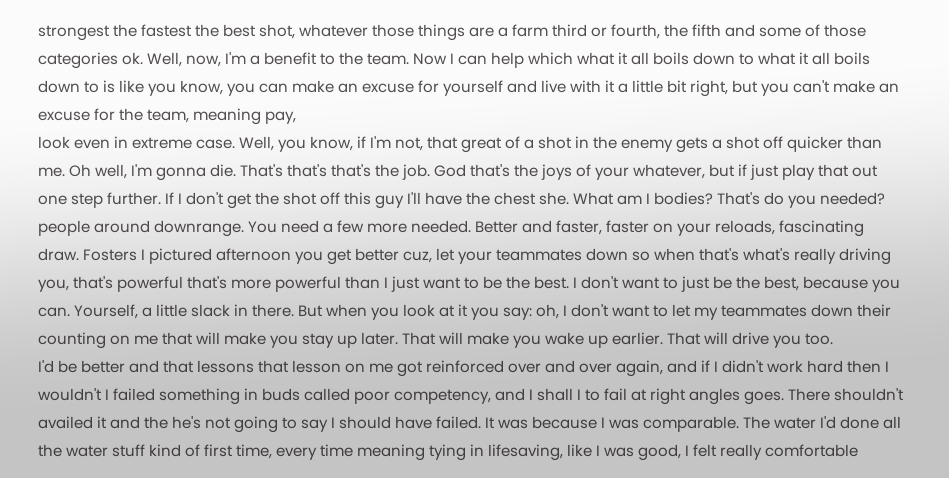strongest the fastest the best shot, whatever those things are a farm third or fourth, the fifth and some of those categories ok. Well, now, I'm a benefit to the team. Now I can help which what it all boils down to what it all boils down to is like you know, you can make an excuse for yourself and live with it a little bit right, but you can't make an excuse for the team, meaning pay,
look even in extreme case. Well, you know, if I'm not, that great of a shot in the enemy gets a shot off quicker than me. Oh well, I'm gonna die. That's that's that's the job. God that's the joys of your whatever, but if just play that out one step further. If I don't get the shot off this guy I'll have the chest she. What am I bodies? That's do you needed? people around downrange. You need a few more needed. Better and faster, faster on your reloads, fascinating draw. Fosters I pictured afternoon you get better cuz, let your teammates down so when that's what's really driving you, that's powerful that's more powerful than I just want to be the best. I don't want to just be the best, because you can. Yourself, a little slack in there. But when you look at it you say: oh, I don't want to let my teammates down their counting on me that will make you stay up later. That will make you wake up earlier. That will drive you too.
I'd be better and that lessons that lesson on me got reinforced over and over again, and if I didn't work hard then I wouldn't I failed something in buds called poor competency, and I shall I to fail at right angles goes. There shouldn't availed it and the he's not going to say I should have failed. It was because I was comparable. The water I'd done all the water stuff kind of first time, every time meaning tying in lifesaving, like I was good, I felt really comfortable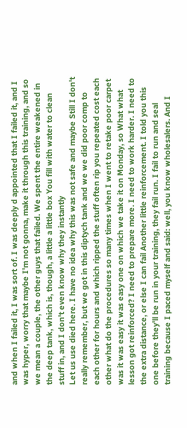and when I failed it, I was sort of. I was deeply d appointed that I failed it, and I was hyper, worry that maybe I'm not gonna, make it through this training, and so we mean a couple, the other guys that failed. We spent the entire weakened in the deep tank, which is, though, a little a little box You fill with water to clean stuff in, and I don't even know why they instantly
Let us use died here. I have no idea why this was not safe and maybe Still I don't really remember, but we got in this diptych tank and we we did poor comp to each other for hours and which ripped the stuff often rip you repeated cost each other what do the procedures so many times when I went to retake poor carpet was it was easy it was easy one on which we take it on Monday, so What what lesson got reinforced? I need to prepare more. I need to work harder. I need to the extra distance, or else I can fail Another little reinforcement. I told you this one before they'll be run in your training, they fail run. I fail to run and seal training because I paced myself and said: well, you know wholesalers. And I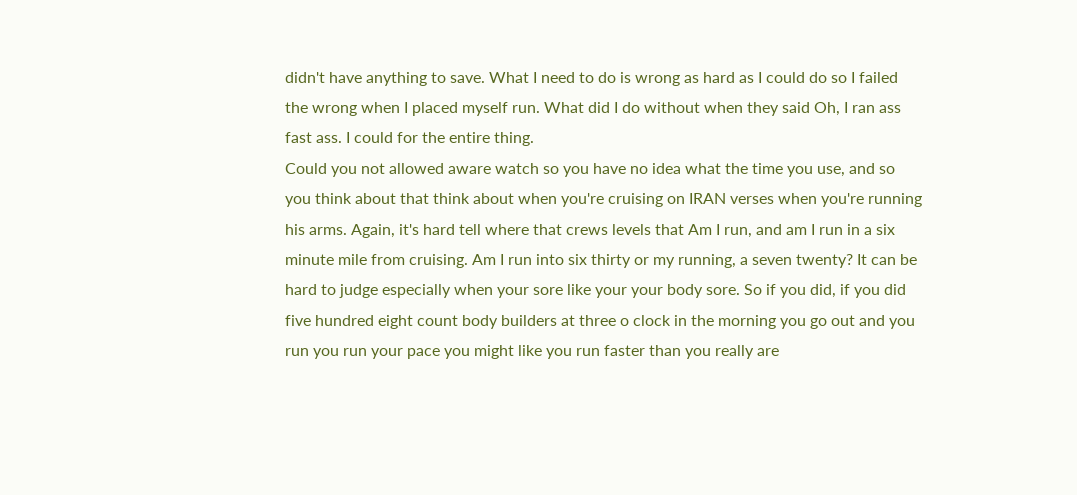didn't have anything to save. What I need to do is wrong as hard as I could do so I failed the wrong when I placed myself run. What did I do without when they said Oh, I ran ass fast ass. I could for the entire thing.
Could you not allowed aware watch so you have no idea what the time you use, and so you think about that think about when you're cruising on IRAN verses when you're running his arms. Again, it's hard tell where that crews levels that Am I run, and am I run in a six minute mile from cruising. Am I run into six thirty or my running, a seven twenty? It can be hard to judge especially when your sore like your your body sore. So if you did, if you did five hundred eight count body builders at three o clock in the morning you go out and you run you run your pace you might like you run faster than you really are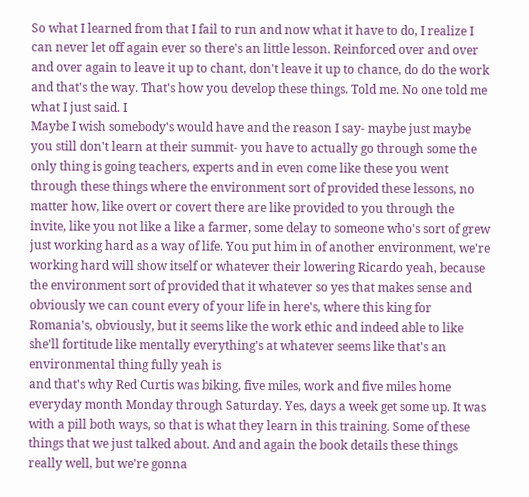So what I learned from that I fail to run and now what it have to do, I realize I can never let off again ever so there's an little lesson. Reinforced over and over and over again to leave it up to chant, don't leave it up to chance, do do the work and that's the way. That's how you develop these things. Told me. No one told me what I just said. I
Maybe I wish somebody's would have and the reason I say- maybe just maybe you still don't learn at their summit- you have to actually go through some the only thing is going teachers, experts and in even come like these you went through these things where the environment sort of provided these lessons, no matter how, like overt or covert there are like provided to you through the invite, like you not like a like a farmer, some delay to someone who's sort of grew just working hard as a way of life. You put him in of another environment, we're working hard will show itself or whatever their lowering Ricardo yeah, because the environment sort of provided that it whatever so yes that makes sense and obviously we can count every of your life in here's, where this king for Romania's, obviously, but it seems like the work ethic and indeed able to like she'll fortitude like mentally everything's at whatever seems like that's an environmental thing fully yeah is
and that's why Red Curtis was biking, five miles, work and five miles home everyday month Monday through Saturday. Yes, days a week get some up. It was with a pill both ways, so that is what they learn in this training. Some of these things that we just talked about. And and again the book details these things really well, but we're gonna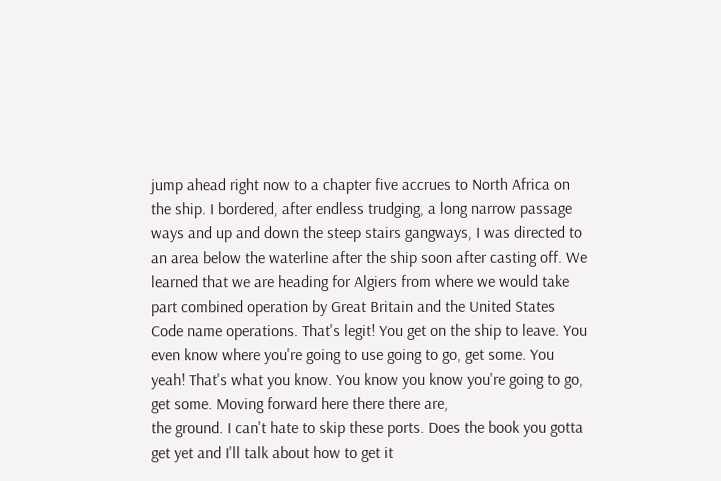jump ahead right now to a chapter five accrues to North Africa on the ship. I bordered, after endless trudging, a long narrow passage ways and up and down the steep stairs gangways, I was directed to an area below the waterline after the ship soon after casting off. We learned that we are heading for Algiers from where we would take part combined operation by Great Britain and the United States Code name operations. That's legit! You get on the ship to leave. You even know where you're going to use going to go, get some. You yeah! That's what you know. You know you know you're going to go, get some. Moving forward here there there are,
the ground. I can't hate to skip these ports. Does the book you gotta get yet and I'll talk about how to get it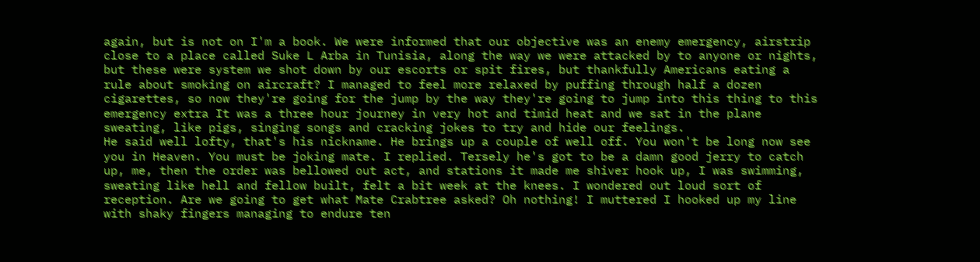again, but is not on I'm a book. We were informed that our objective was an enemy emergency, airstrip close to a place called Suke L Arba in Tunisia, along the way we were attacked by to anyone or nights, but these were system we shot down by our escorts or spit fires, but thankfully Americans eating a rule about smoking on aircraft? I managed to feel more relaxed by puffing through half a dozen cigarettes, so now they're going for the jump by the way they're going to jump into this thing to this emergency extra It was a three hour journey in very hot and timid heat and we sat in the plane sweating, like pigs, singing songs and cracking jokes to try and hide our feelings.
He said well lofty, that's his nickname. He brings up a couple of well off. You won't be long now see you in Heaven. You must be joking mate. I replied. Tersely he's got to be a damn good jerry to catch up, me, then the order was bellowed out act, and stations it made me shiver hook up, I was swimming, sweating like hell and fellow built, felt a bit week at the knees. I wondered out loud sort of reception. Are we going to get what Mate Crabtree asked? Oh nothing! I muttered I hooked up my line with shaky fingers managing to endure ten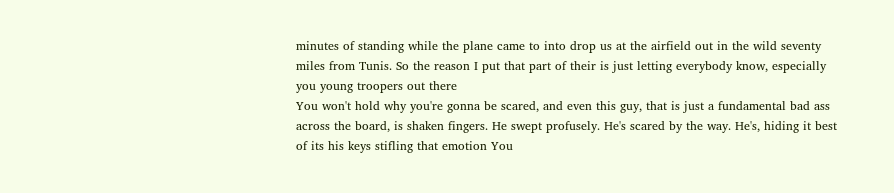minutes of standing while the plane came to into drop us at the airfield out in the wild seventy miles from Tunis. So the reason I put that part of their is just letting everybody know, especially you young troopers out there
You won't hold why you're gonna be scared, and even this guy, that is just a fundamental bad ass across the board, is shaken fingers. He swept profusely. He's scared by the way. He's, hiding it best of its his keys stifling that emotion You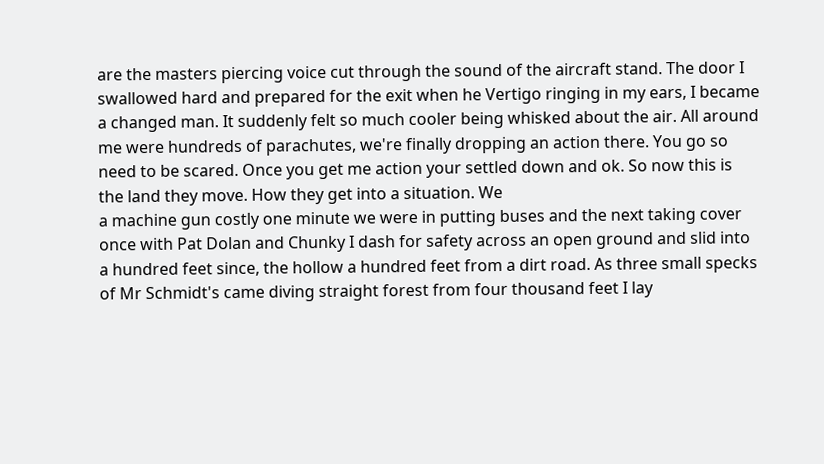are the masters piercing voice cut through the sound of the aircraft stand. The door I swallowed hard and prepared for the exit when he Vertigo ringing in my ears, I became a changed man. It suddenly felt so much cooler being whisked about the air. All around me were hundreds of parachutes, we're finally dropping an action there. You go so need to be scared. Once you get me action your settled down and ok. So now this is the land they move. How they get into a situation. We
a machine gun costly one minute we were in putting buses and the next taking cover once with Pat Dolan and Chunky I dash for safety across an open ground and slid into a hundred feet since, the hollow a hundred feet from a dirt road. As three small specks of Mr Schmidt's came diving straight forest from four thousand feet I lay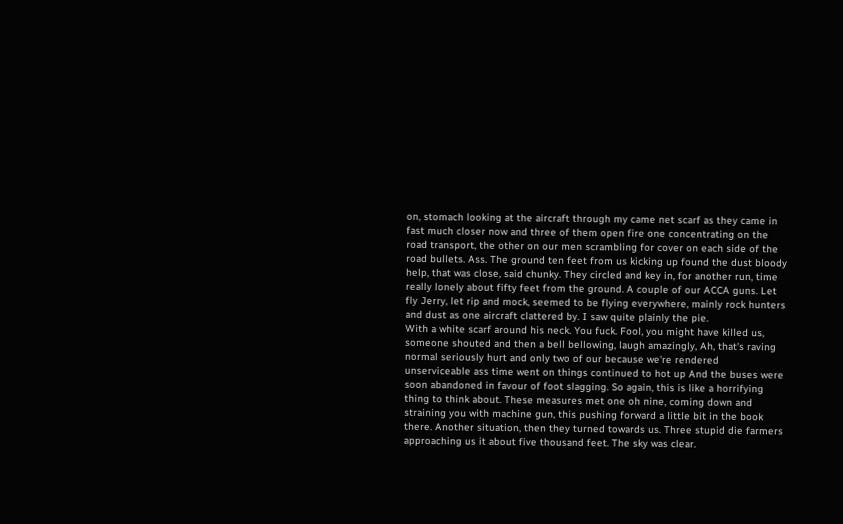on, stomach looking at the aircraft through my came net scarf as they came in fast much closer now and three of them open fire one concentrating on the road transport, the other on our men scrambling for cover on each side of the road bullets. Ass. The ground ten feet from us kicking up found the dust bloody help, that was close, said chunky. They circled and key in, for another run, time really lonely about fifty feet from the ground. A couple of our ACCA guns. Let fly Jerry, let rip and mock, seemed to be flying everywhere, mainly rock hunters and dust as one aircraft clattered by. I saw quite plainly the pie.
With a white scarf around his neck. You fuck. Fool, you might have killed us, someone shouted and then a bell bellowing, laugh amazingly, Ah, that's raving normal seriously hurt and only two of our because we're rendered unserviceable ass time went on things continued to hot up And the buses were soon abandoned in favour of foot slagging. So again, this is like a horrifying thing to think about. These measures met one oh nine, coming down and straining you with machine gun, this pushing forward a little bit in the book there. Another situation, then they turned towards us. Three stupid die farmers approaching us it about five thousand feet. The sky was clear.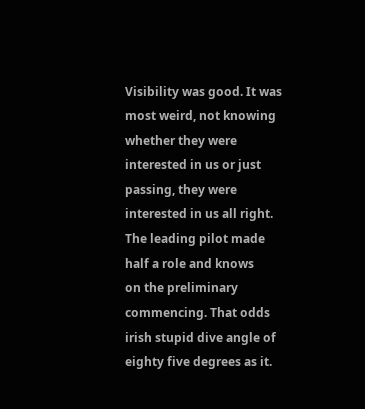Visibility was good. It was most weird, not knowing whether they were interested in us or just passing, they were interested in us all right. The leading pilot made half a role and knows
on the preliminary commencing. That odds irish stupid dive angle of eighty five degrees as it.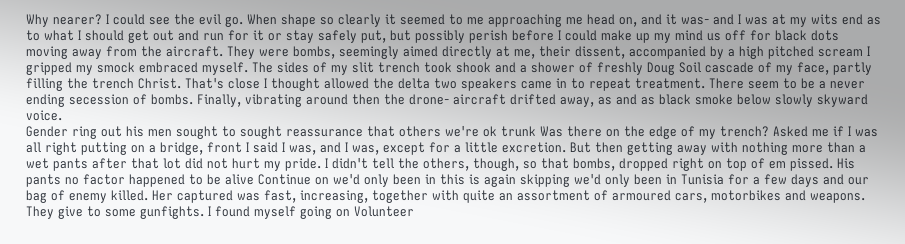Why nearer? I could see the evil go. When shape so clearly it seemed to me approaching me head on, and it was- and I was at my wits end as to what I should get out and run for it or stay safely put, but possibly perish before I could make up my mind us off for black dots moving away from the aircraft. They were bombs, seemingly aimed directly at me, their dissent, accompanied by a high pitched scream I gripped my smock embraced myself. The sides of my slit trench took shook and a shower of freshly Doug Soil cascade of my face, partly filling the trench Christ. That's close I thought allowed the delta two speakers came in to repeat treatment. There seem to be a never ending secession of bombs. Finally, vibrating around then the drone- aircraft drifted away, as and as black smoke below slowly skyward voice.
Gender ring out his men sought to sought reassurance that others we're ok trunk Was there on the edge of my trench? Asked me if I was all right putting on a bridge, front I said I was, and I was, except for a little excretion. But then getting away with nothing more than a wet pants after that lot did not hurt my pride. I didn't tell the others, though, so that bombs, dropped right on top of em pissed. His pants no factor happened to be alive Continue on we'd only been in this is again skipping we'd only been in Tunisia for a few days and our bag of enemy killed. Her captured was fast, increasing, together with quite an assortment of armoured cars, motorbikes and weapons. They give to some gunfights. I found myself going on Volunteer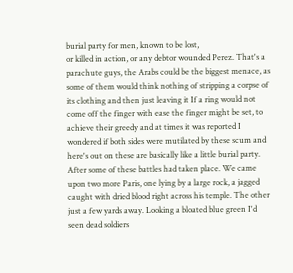burial party for men, known to be lost,
or killed in action, or any debtor wounded Perez. That's a parachute guys, the Arabs could be the biggest menace, as some of them would think nothing of stripping a corpse of its clothing and then just leaving it If a ring would not come off the finger with ease the finger might be set, to achieve their greedy and at times it was reported I wondered if both sides were mutilated by these scum and here's out on these are basically like a little burial party. After some of these battles had taken place. We came upon two more Paris, one lying by a large rock, a jagged caught with dried blood right across his temple. The other just a few yards away. Looking a bloated blue green I'd seen dead soldiers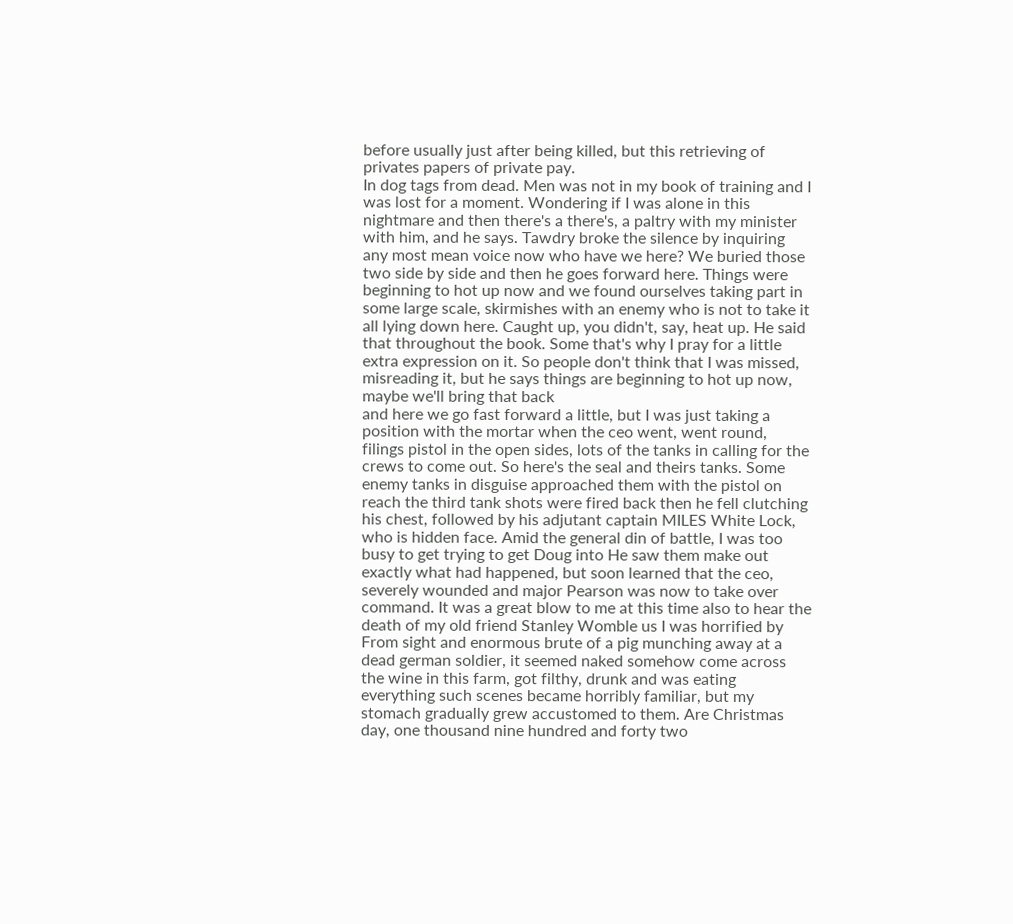before usually just after being killed, but this retrieving of privates papers of private pay.
In dog tags from dead. Men was not in my book of training and I was lost for a moment. Wondering if I was alone in this nightmare and then there's a there's, a paltry with my minister with him, and he says. Tawdry broke the silence by inquiring any most mean voice now who have we here? We buried those two side by side and then he goes forward here. Things were beginning to hot up now and we found ourselves taking part in some large scale, skirmishes with an enemy who is not to take it all lying down here. Caught up, you didn't, say, heat up. He said that throughout the book. Some that's why I pray for a little extra expression on it. So people don't think that I was missed, misreading it, but he says things are beginning to hot up now, maybe we'll bring that back
and here we go fast forward a little, but I was just taking a position with the mortar when the ceo went, went round, filings pistol in the open sides, lots of the tanks in calling for the crews to come out. So here's the seal and theirs tanks. Some enemy tanks in disguise approached them with the pistol on reach the third tank shots were fired back then he fell clutching his chest, followed by his adjutant captain MILES White Lock, who is hidden face. Amid the general din of battle, I was too busy to get trying to get Doug into He saw them make out exactly what had happened, but soon learned that the ceo, severely wounded and major Pearson was now to take over command. It was a great blow to me at this time also to hear the death of my old friend Stanley Womble us I was horrified by
From sight and enormous brute of a pig munching away at a dead german soldier, it seemed naked somehow come across the wine in this farm, got filthy, drunk and was eating everything such scenes became horribly familiar, but my stomach gradually grew accustomed to them. Are Christmas day, one thousand nine hundred and forty two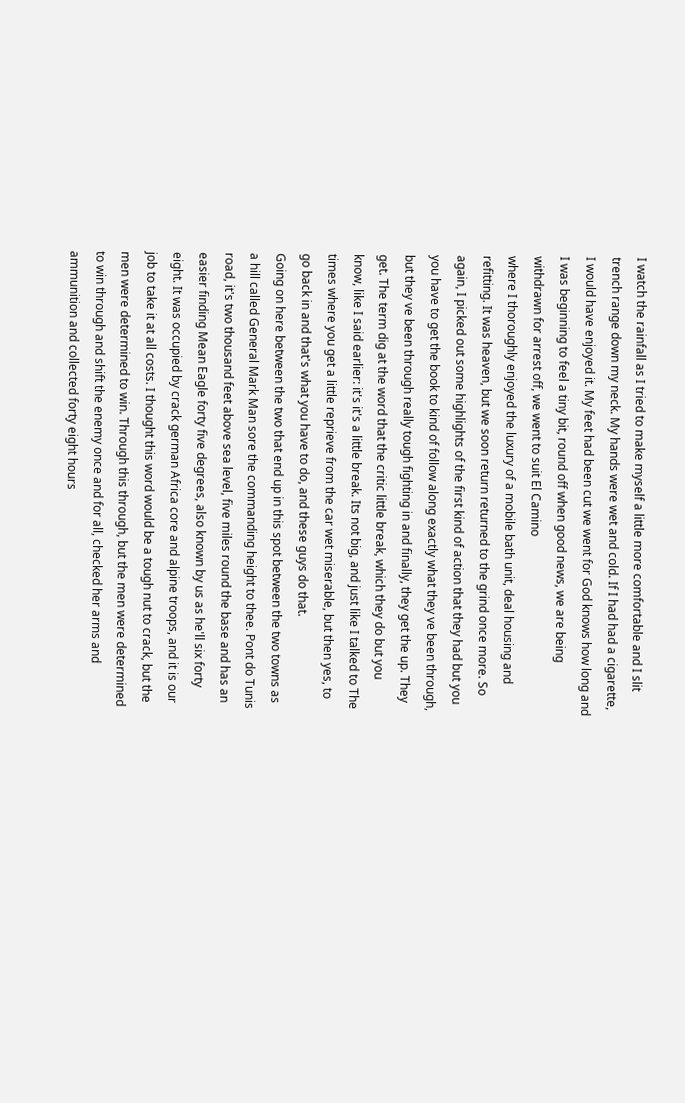I watch the rainfall as I tried to make myself a little more comfortable and I slit trench range down my neck. My hands were wet and cold. If I had had a cigarette, I would have enjoyed it. My feet had been cut we went for God knows how long and I was beginning to feel a tiny bit, round off when good news, we are being withdrawn for arrest off, we went to suit El Camino
where I thoroughly enjoyed the luxury of a mobile bath unit, deal housing and refitting. It was heaven, but we soon return returned to the grind once more. So again, I picked out some highlights of the first kind of action that they had but you you have to get the book to kind of follow along exactly what they ve been through, but they ve been through really tough fighting in and finally, they get the up. They get. The term dig at the word that the critic little break, which they do but you know, like I said earlier: it's it's a little break. Its not big, and just like I talked to The times where you get a little reprieve from the car wet miserable, but then yes, to go back in and that's what you have to do, and these guys do that.
Going on here between the two that end up in this spot between the two towns as a hill called General Mark Man sore the commanding height to thee. Pont do Tunis road, it's two thousand feet above sea level, five miles round the base and has an easier finding Mean Eagle forty five degrees, also known by us as he'll six forty eight. It was occupied by crack german Africa core and alpine troops, and it is our job to take it at all costs. I thought this word would be a tough nut to crack, but the men were determined to win. Through this through, but the men were determined to win through and shift the enemy once and for all, checked her arms and ammunition and collected forty eight hours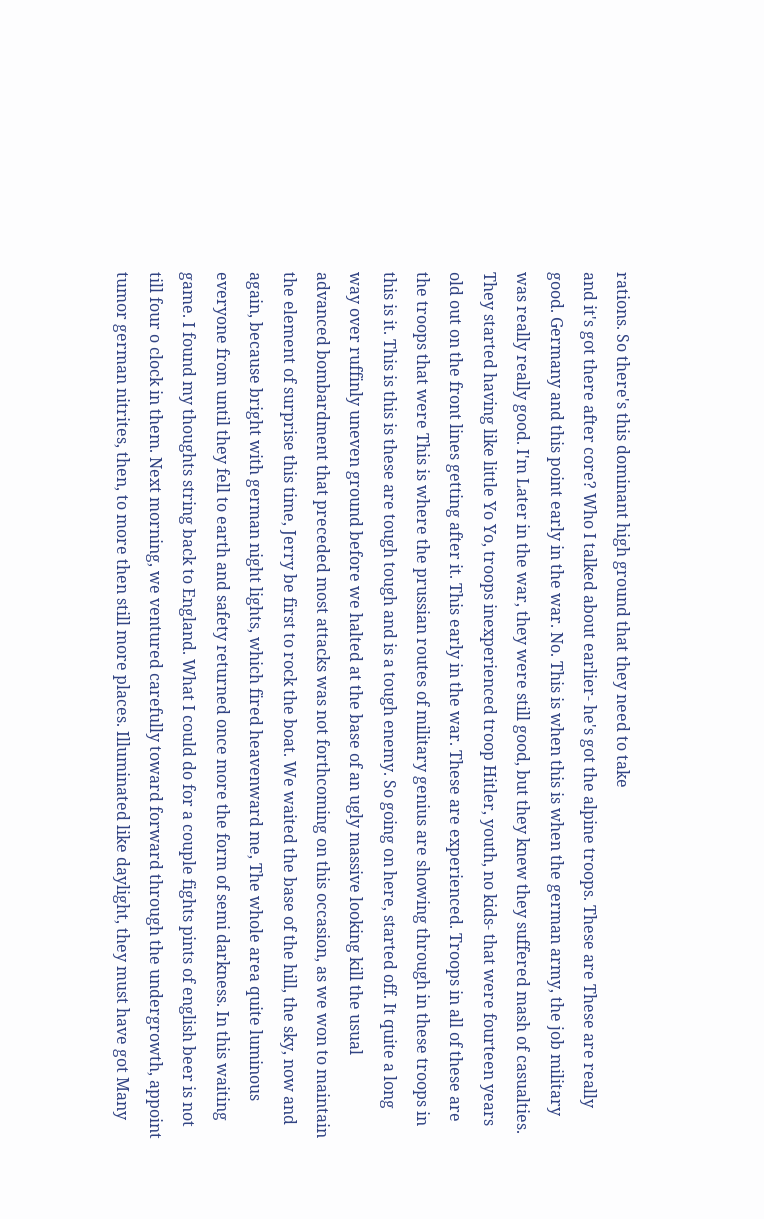rations. So there's this dominant high ground that they need to take
and it's got there after core? Who I talked about earlier- he's got the alpine troops. These are These are really good. Germany and this point early in the war. No. This is when this is when the german army, the job military was really really good. I'm Later in the war, they were still good, but they knew they suffered mash of casualties. They started having like little Yo Yo, troops inexperienced troop Hitler, youth, no kids- that were fourteen years old out on the front lines getting after it. This early in the war. These are experienced. Troops in all of these are the troops that were This is where the prussian routes of military genius are showing through in these troops in this is it. This is this is these are tough tough and is a tough enemy. So going on here, started off. It quite a long way over ruffinly uneven ground before we halted at the base of an ugly massive looking kill the usual
advanced bombardment that preceded most attacks was not forthcoming on this occasion, as we won to maintain the element of surprise this time, Jerry be first to rock the boat. We waited the base of the hill, the sky, now and again, because bright with german night lights, which fired heavenward me, The whole area quite luminous everyone from until they fell to earth and safety returned once more the form of semi darkness. In this waiting game. I found my thoughts string back to England. What I could do for a couple fights pints of english beer is not till four o clock in them. Next morning, we ventured carefully toward forward through the undergrowth, appoint tumor german nitrites, then, to more then still more places. Illuminated like daylight, they must have got Many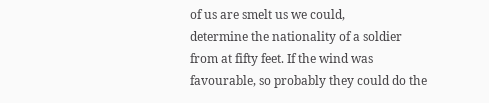of us are smelt us we could,
determine the nationality of a soldier from at fifty feet. If the wind was favourable, so probably they could do the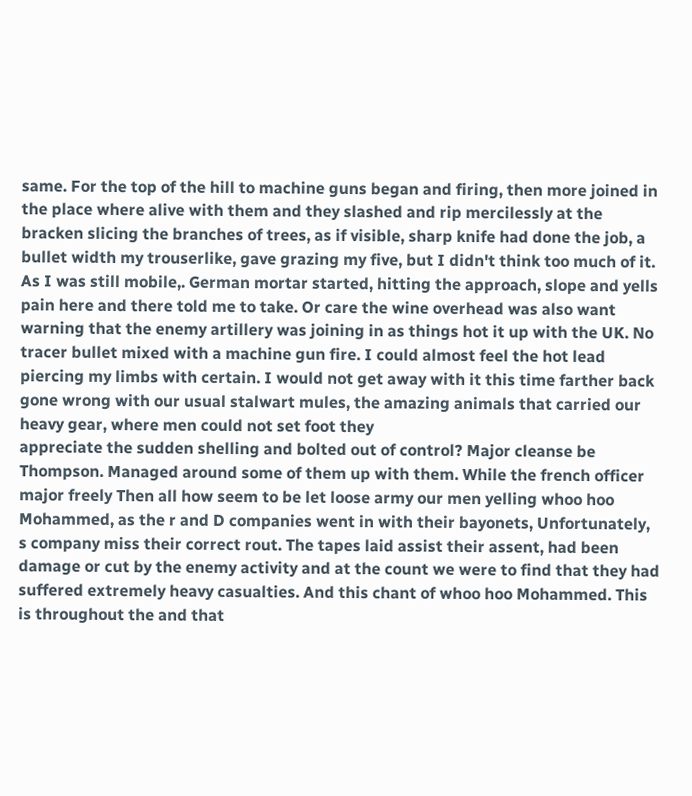same. For the top of the hill to machine guns began and firing, then more joined in the place where alive with them and they slashed and rip mercilessly at the bracken slicing the branches of trees, as if visible, sharp knife had done the job, a bullet width my trouserlike, gave grazing my five, but I didn't think too much of it. As I was still mobile,. German mortar started, hitting the approach, slope and yells pain here and there told me to take. Or care the wine overhead was also want warning that the enemy artillery was joining in as things hot it up with the UK. No tracer bullet mixed with a machine gun fire. I could almost feel the hot lead piercing my limbs with certain. I would not get away with it this time farther back gone wrong with our usual stalwart mules, the amazing animals that carried our heavy gear, where men could not set foot they
appreciate the sudden shelling and bolted out of control? Major cleanse be Thompson. Managed around some of them up with them. While the french officer major freely Then all how seem to be let loose army our men yelling whoo hoo Mohammed, as the r and D companies went in with their bayonets, Unfortunately, s company miss their correct rout. The tapes laid assist their assent, had been damage or cut by the enemy activity and at the count we were to find that they had suffered extremely heavy casualties. And this chant of whoo hoo Mohammed. This is throughout the and that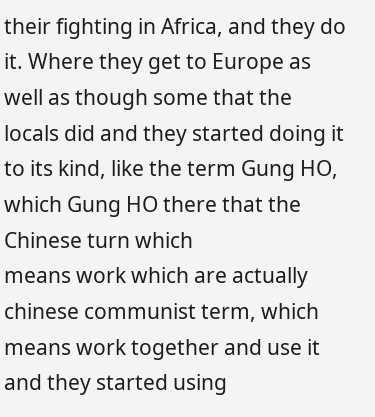their fighting in Africa, and they do it. Where they get to Europe as well as though some that the locals did and they started doing it to its kind, like the term Gung HO, which Gung HO there that the Chinese turn which
means work which are actually chinese communist term, which means work together and use it and they started using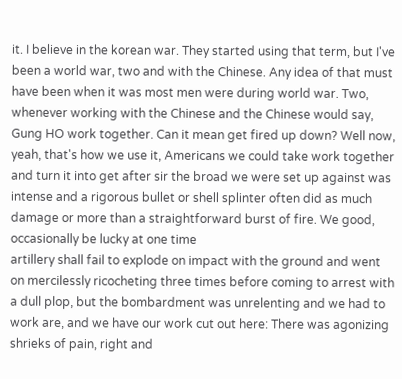it. I believe in the korean war. They started using that term, but I've been a world war, two and with the Chinese. Any idea of that must have been when it was most men were during world war. Two, whenever working with the Chinese and the Chinese would say, Gung HO work together. Can it mean get fired up down? Well now, yeah, that's how we use it, Americans we could take work together and turn it into get after sir the broad we were set up against was intense and a rigorous bullet or shell splinter often did as much damage or more than a straightforward burst of fire. We good, occasionally be lucky at one time
artillery shall fail to explode on impact with the ground and went on mercilessly ricocheting three times before coming to arrest with a dull plop, but the bombardment was unrelenting and we had to work are, and we have our work cut out here: There was agonizing shrieks of pain, right and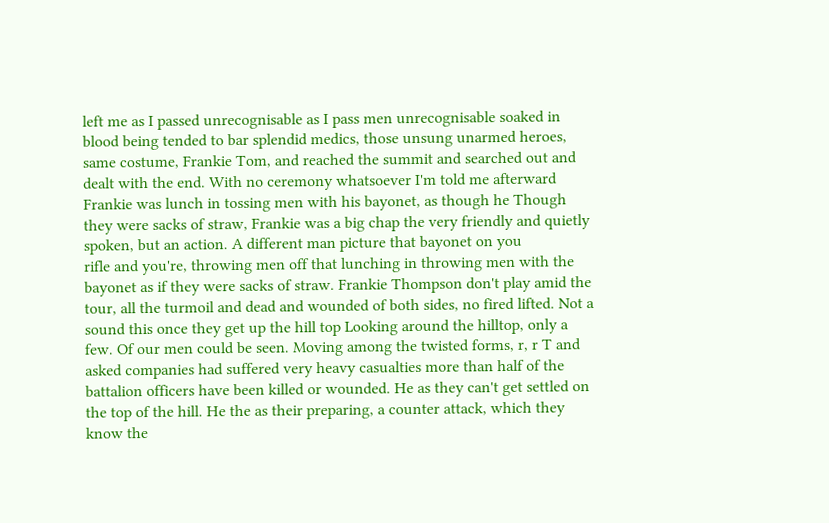left me as I passed unrecognisable as I pass men unrecognisable soaked in blood being tended to bar splendid medics, those unsung unarmed heroes, same costume, Frankie Tom, and reached the summit and searched out and dealt with the end. With no ceremony whatsoever I'm told me afterward Frankie was lunch in tossing men with his bayonet, as though he Though they were sacks of straw, Frankie was a big chap the very friendly and quietly spoken, but an action. A different man picture that bayonet on you
rifle and you're, throwing men off that lunching in throwing men with the bayonet as if they were sacks of straw. Frankie Thompson don't play amid the tour, all the turmoil and dead and wounded of both sides, no fired lifted. Not a sound this once they get up the hill top Looking around the hilltop, only a few. Of our men could be seen. Moving among the twisted forms, r, r T and asked companies had suffered very heavy casualties more than half of the battalion officers have been killed or wounded. He as they can't get settled on the top of the hill. He the as their preparing, a counter attack, which they know the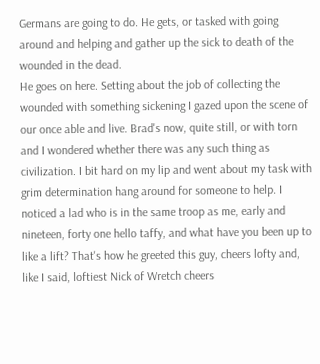Germans are going to do. He gets, or tasked with going around and helping and gather up the sick to death of the wounded in the dead.
He goes on here. Setting about the job of collecting the wounded with something sickening I gazed upon the scene of our once able and live. Brad's now, quite still, or with torn and I wondered whether there was any such thing as civilization. I bit hard on my lip and went about my task with grim determination hang around for someone to help. I noticed a lad who is in the same troop as me, early and nineteen, forty one hello taffy, and what have you been up to like a lift? That's how he greeted this guy, cheers lofty and, like I said, loftiest Nick of Wretch cheers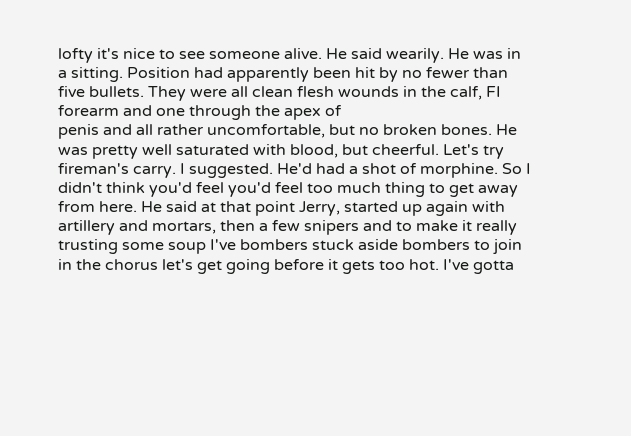lofty it's nice to see someone alive. He said wearily. He was in a sitting. Position had apparently been hit by no fewer than five bullets. They were all clean flesh wounds in the calf, FI forearm and one through the apex of
penis and all rather uncomfortable, but no broken bones. He was pretty well saturated with blood, but cheerful. Let's try fireman's carry. I suggested. He'd had a shot of morphine. So I didn't think you'd feel you'd feel too much thing to get away from here. He said at that point Jerry, started up again with artillery and mortars, then a few snipers and to make it really trusting some soup I've bombers stuck aside bombers to join in the chorus let's get going before it gets too hot. I've gotta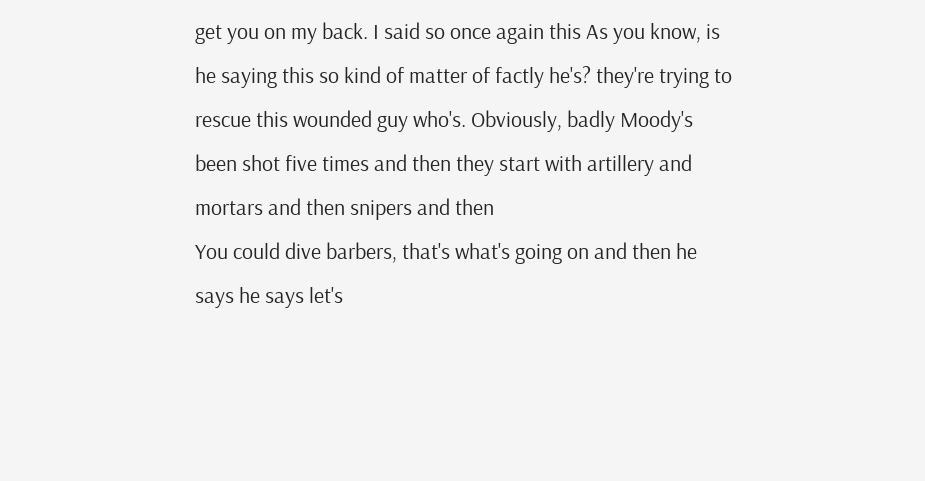get you on my back. I said so once again this As you know, is he saying this so kind of matter of factly he's? they're trying to rescue this wounded guy who's. Obviously, badly Moody's been shot five times and then they start with artillery and mortars and then snipers and then
You could dive barbers, that's what's going on and then he says he says let's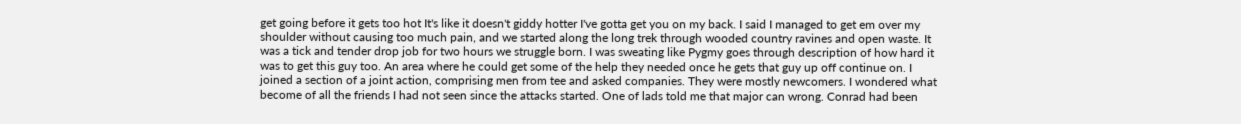get going before it gets too hot It's like it doesn't giddy hotter I've gotta get you on my back. I said I managed to get em over my shoulder without causing too much pain, and we started along the long trek through wooded country ravines and open waste. It was a tick and tender drop job for two hours we struggle born. I was sweating like Pygmy goes through description of how hard it was to get this guy too. An area where he could get some of the help they needed once he gets that guy up off continue on. I joined a section of a joint action, comprising men from tee and asked companies. They were mostly newcomers. I wondered what become of all the friends I had not seen since the attacks started. One of lads told me that major can wrong. Conrad had been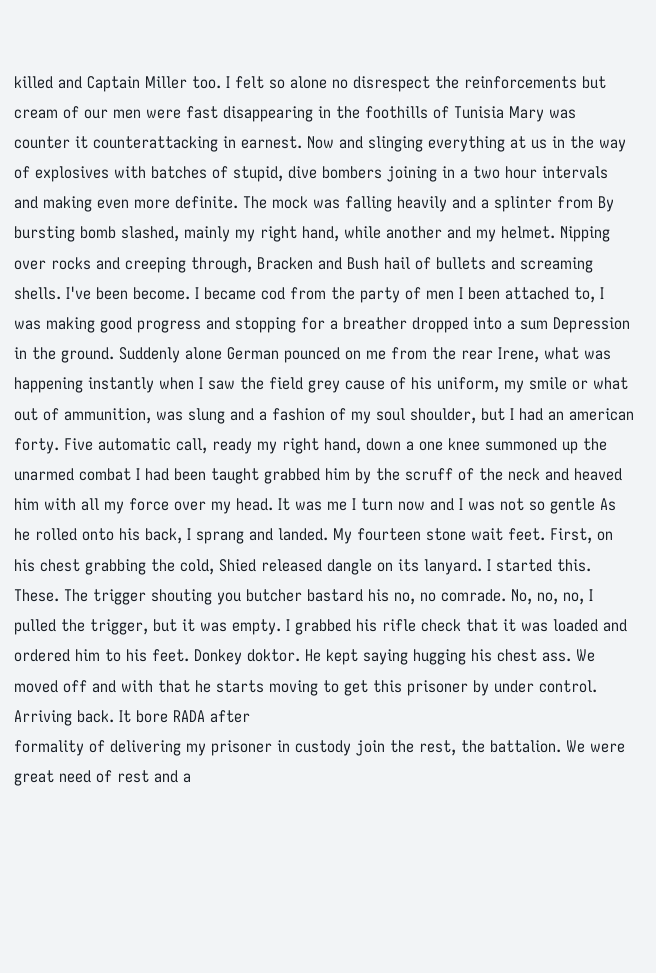killed and Captain Miller too. I felt so alone no disrespect the reinforcements but
cream of our men were fast disappearing in the foothills of Tunisia Mary was counter it counterattacking in earnest. Now and slinging everything at us in the way of explosives with batches of stupid, dive bombers joining in a two hour intervals and making even more definite. The mock was falling heavily and a splinter from By bursting bomb slashed, mainly my right hand, while another and my helmet. Nipping over rocks and creeping through, Bracken and Bush hail of bullets and screaming shells. I've been become. I became cod from the party of men I been attached to, I was making good progress and stopping for a breather dropped into a sum Depression in the ground. Suddenly alone German pounced on me from the rear Irene, what was happening instantly when I saw the field grey cause of his uniform, my smile or what
out of ammunition, was slung and a fashion of my soul shoulder, but I had an american forty. Five automatic call, ready my right hand, down a one knee summoned up the unarmed combat I had been taught grabbed him by the scruff of the neck and heaved him with all my force over my head. It was me I turn now and I was not so gentle As he rolled onto his back, I sprang and landed. My fourteen stone wait feet. First, on his chest grabbing the cold, Shied released dangle on its lanyard. I started this. These. The trigger shouting you butcher bastard his no, no comrade. No, no, no, I pulled the trigger, but it was empty. I grabbed his rifle check that it was loaded and ordered him to his feet. Donkey doktor. He kept saying hugging his chest ass. We moved off and with that he starts moving to get this prisoner by under control. Arriving back. It bore RADA after
formality of delivering my prisoner in custody join the rest, the battalion. We were great need of rest and a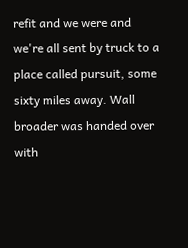refit and we were and we're all sent by truck to a place called pursuit, some sixty miles away. Wall broader was handed over with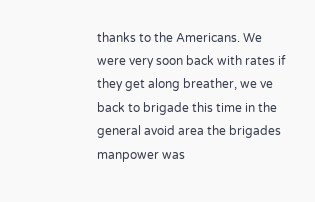thanks to the Americans. We were very soon back with rates if they get along breather, we ve back to brigade this time in the general avoid area the brigades manpower was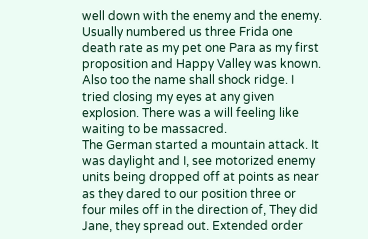well down with the enemy and the enemy. Usually numbered us three Frida one death rate as my pet one Para as my first proposition and Happy Valley was known. Also too the name shall shock ridge. I tried closing my eyes at any given explosion. There was a will feeling like waiting to be massacred.
The German started a mountain attack. It was daylight and I, see motorized enemy units being dropped off at points as near as they dared to our position three or four miles off in the direction of, They did Jane, they spread out. Extended order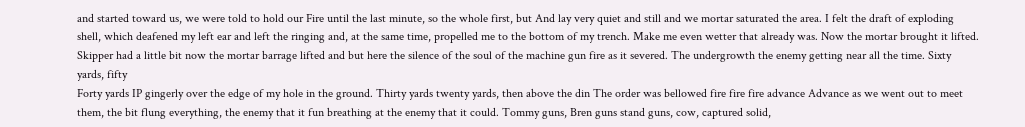and started toward us, we were told to hold our Fire until the last minute, so the whole first, but And lay very quiet and still and we mortar saturated the area. I felt the draft of exploding shell, which deafened my left ear and left the ringing and, at the same time, propelled me to the bottom of my trench. Make me even wetter that already was. Now the mortar brought it lifted. Skipper had a little bit now the mortar barrage lifted and but here the silence of the soul of the machine gun fire as it severed. The undergrowth the enemy getting near all the time. Sixty yards, fifty
Forty yards IP gingerly over the edge of my hole in the ground. Thirty yards twenty yards, then above the din The order was bellowed fire fire fire advance Advance as we went out to meet them, the bit flung everything, the enemy that it fun breathing at the enemy that it could. Tommy guns, Bren guns stand guns, cow, captured solid,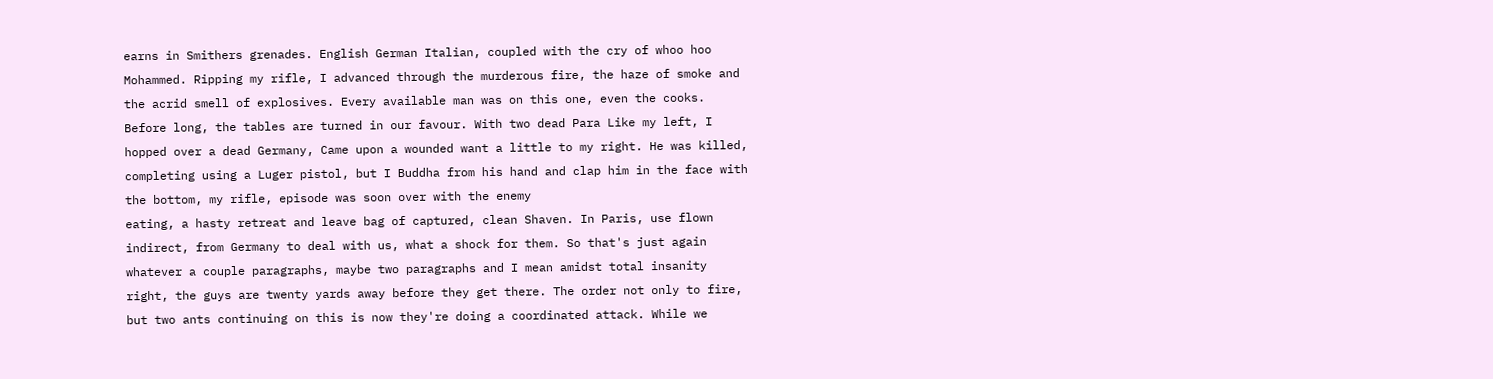earns in Smithers grenades. English German Italian, coupled with the cry of whoo hoo Mohammed. Ripping my rifle, I advanced through the murderous fire, the haze of smoke and the acrid smell of explosives. Every available man was on this one, even the cooks. Before long, the tables are turned in our favour. With two dead Para Like my left, I hopped over a dead Germany, Came upon a wounded want a little to my right. He was killed, completing using a Luger pistol, but I Buddha from his hand and clap him in the face with the bottom, my rifle, episode was soon over with the enemy
eating, a hasty retreat and leave bag of captured, clean Shaven. In Paris, use flown indirect, from Germany to deal with us, what a shock for them. So that's just again whatever a couple paragraphs, maybe two paragraphs and I mean amidst total insanity right, the guys are twenty yards away before they get there. The order not only to fire, but two ants continuing on this is now they're doing a coordinated attack. While we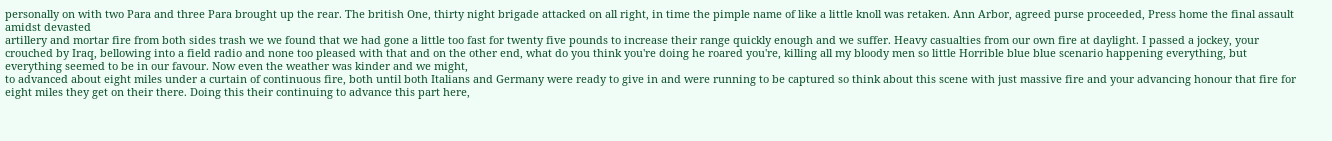personally on with two Para and three Para brought up the rear. The british One, thirty night brigade attacked on all right, in time the pimple name of like a little knoll was retaken. Ann Arbor, agreed purse proceeded, Press home the final assault amidst devasted
artillery and mortar fire from both sides trash we we found that we had gone a little too fast for twenty five pounds to increase their range quickly enough and we suffer. Heavy casualties from our own fire at daylight. I passed a jockey, your crouched by Iraq, bellowing into a field radio and none too pleased with that and on the other end, what do you think you're doing he roared you're, killing all my bloody men so little Horrible blue blue scenario happening everything, but everything seemed to be in our favour. Now even the weather was kinder and we might,
to advanced about eight miles under a curtain of continuous fire, both until both Italians and Germany were ready to give in and were running to be captured so think about this scene with just massive fire and your advancing honour that fire for eight miles they get on their there. Doing this their continuing to advance this part here,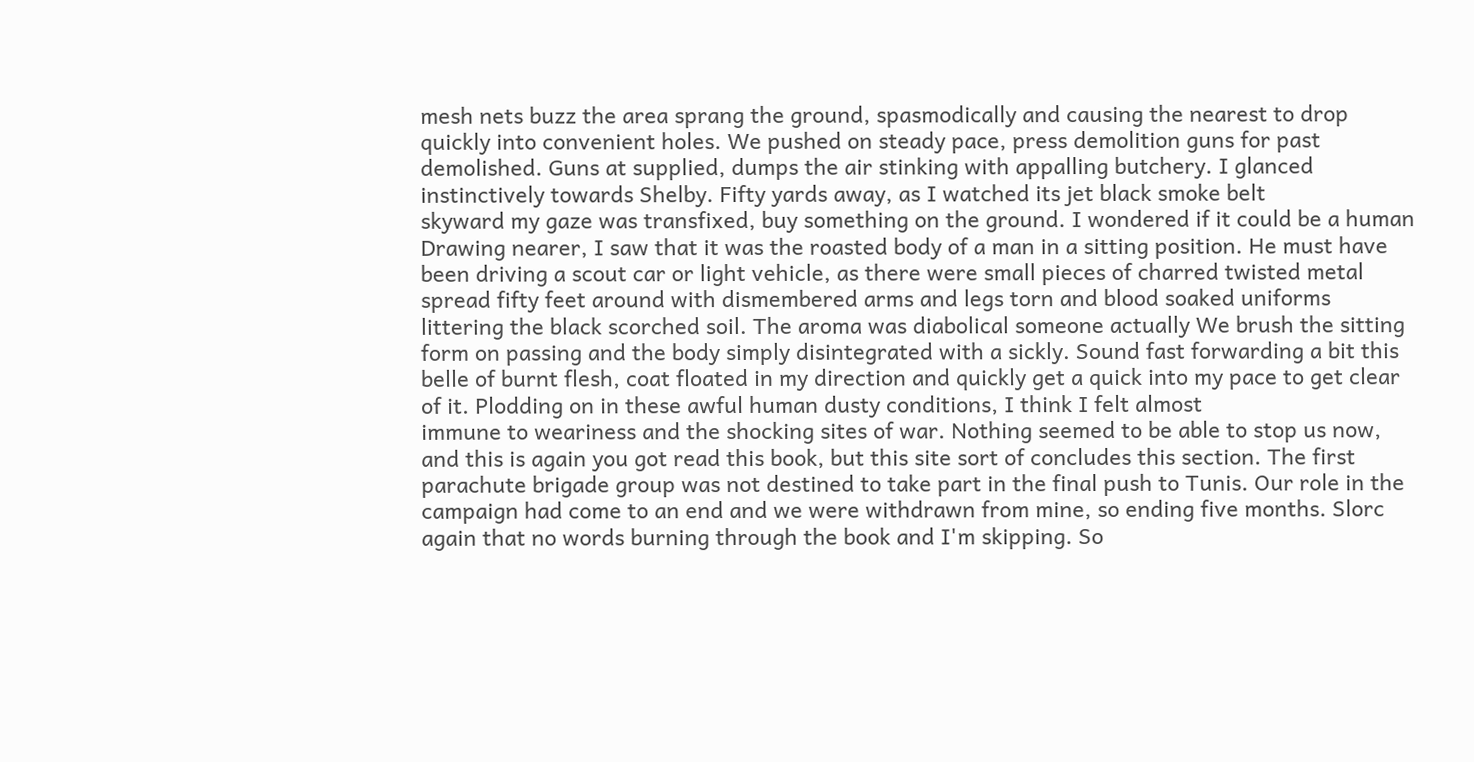mesh nets buzz the area sprang the ground, spasmodically and causing the nearest to drop quickly into convenient holes. We pushed on steady pace, press demolition guns for past demolished. Guns at supplied, dumps the air stinking with appalling butchery. I glanced instinctively towards Shelby. Fifty yards away, as I watched its jet black smoke belt
skyward my gaze was transfixed, buy something on the ground. I wondered if it could be a human Drawing nearer, I saw that it was the roasted body of a man in a sitting position. He must have been driving a scout car or light vehicle, as there were small pieces of charred twisted metal spread fifty feet around with dismembered arms and legs torn and blood soaked uniforms littering the black scorched soil. The aroma was diabolical someone actually We brush the sitting form on passing and the body simply disintegrated with a sickly. Sound fast forwarding a bit this belle of burnt flesh, coat floated in my direction and quickly get a quick into my pace to get clear of it. Plodding on in these awful human dusty conditions, I think I felt almost
immune to weariness and the shocking sites of war. Nothing seemed to be able to stop us now, and this is again you got read this book, but this site sort of concludes this section. The first parachute brigade group was not destined to take part in the final push to Tunis. Our role in the campaign had come to an end and we were withdrawn from mine, so ending five months. Slorc again that no words burning through the book and I'm skipping. So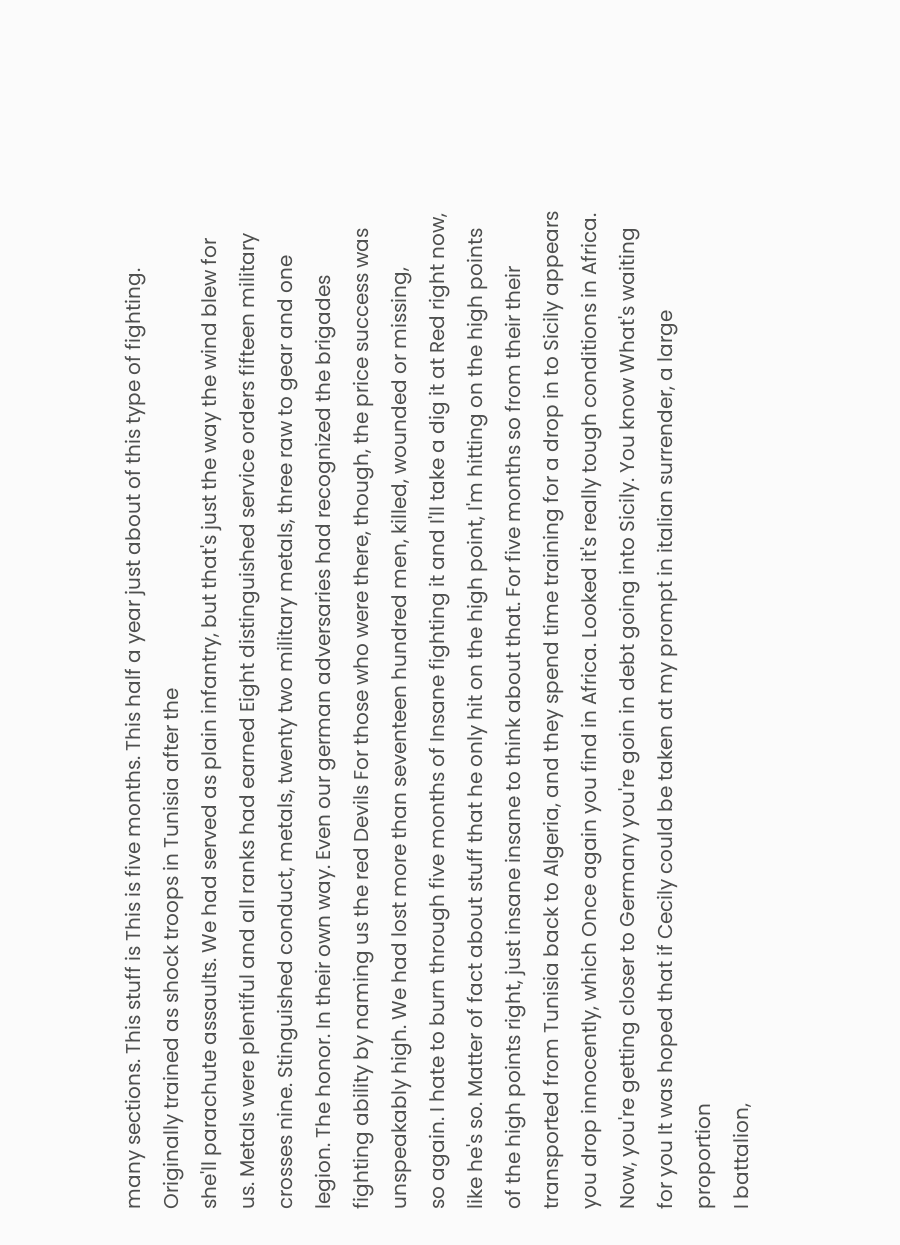many sections. This stuff is This is five months. This half a year just about of this type of fighting. Originally trained as shock troops in Tunisia after the
she'll parachute assaults. We had served as plain infantry, but that's just the way the wind blew for us. Metals were plentiful and all ranks had earned Eight distinguished service orders fifteen military crosses nine. Stinguished conduct, metals, twenty two military metals, three raw to gear and one legion. The honor. In their own way. Even our german adversaries had recognized the brigades fighting ability by naming us the red Devils For those who were there, though, the price success was unspeakably high. We had lost more than seventeen hundred men, killed, wounded or missing,
so again. I hate to burn through five months of Insane fighting it and I'll take a dig it at Red right now, like he's so. Matter of fact about stuff that he only hit on the high point, I'm hitting on the high points of the high points right, just insane insane to think about that. For five months so from their their transported from Tunisia back to Algeria, and they spend time training for a drop in to Sicily appears you drop innocently, which Once again you find in Africa. Looked it's really tough conditions in Africa. Now, you're getting closer to Germany you're goin in debt going into Sicily. You know What's waiting for you It was hoped that if Cecily could be taken at my prompt in italian surrender, a large proportion
I battalion,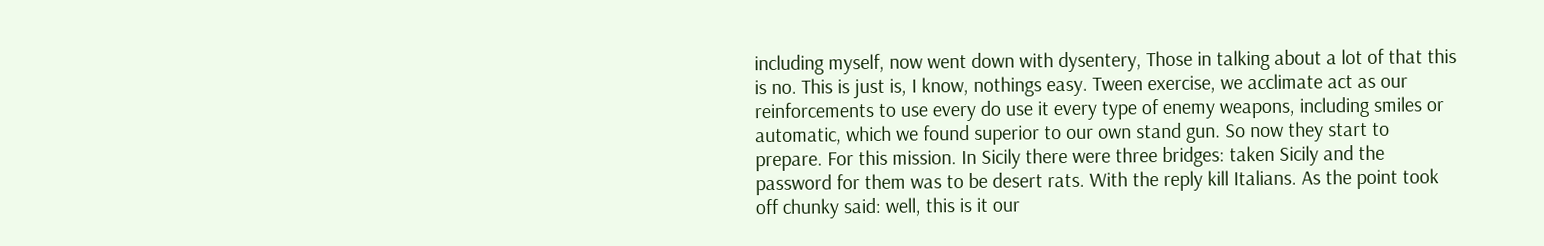including myself, now went down with dysentery, Those in talking about a lot of that this is no. This is just is, I know, nothings easy. Tween exercise, we acclimate act as our reinforcements to use every do use it every type of enemy weapons, including smiles or automatic, which we found superior to our own stand gun. So now they start to prepare. For this mission. In Sicily there were three bridges: taken Sicily and the password for them was to be desert rats. With the reply kill Italians. As the point took off chunky said: well, this is it our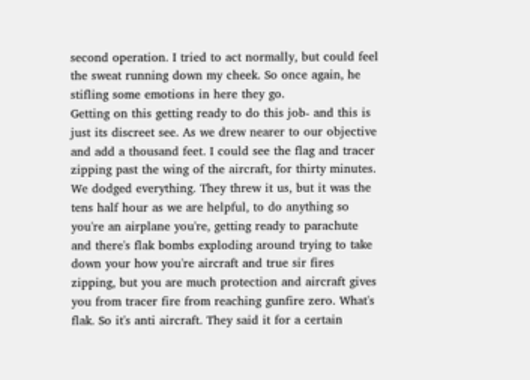second operation. I tried to act normally, but could feel the sweat running down my cheek. So once again, he stifling some emotions in here they go.
Getting on this getting ready to do this job- and this is just its discreet see. As we drew nearer to our objective and add a thousand feet. I could see the flag and tracer zipping past the wing of the aircraft, for thirty minutes. We dodged everything. They threw it us, but it was the tens half hour as we are helpful, to do anything so you're an airplane you're, getting ready to parachute and there's flak bombs exploding around trying to take down your how you're aircraft and true sir fires zipping, but you are much protection and aircraft gives you from tracer fire from reaching gunfire zero. What's flak. So it's anti aircraft. They said it for a certain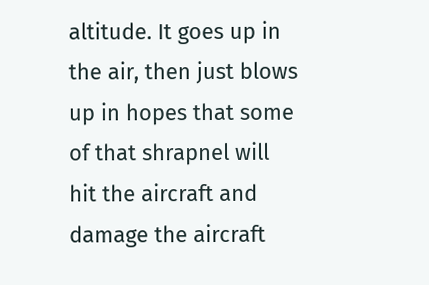altitude. It goes up in the air, then just blows up in hopes that some of that shrapnel will hit the aircraft and damage the aircraft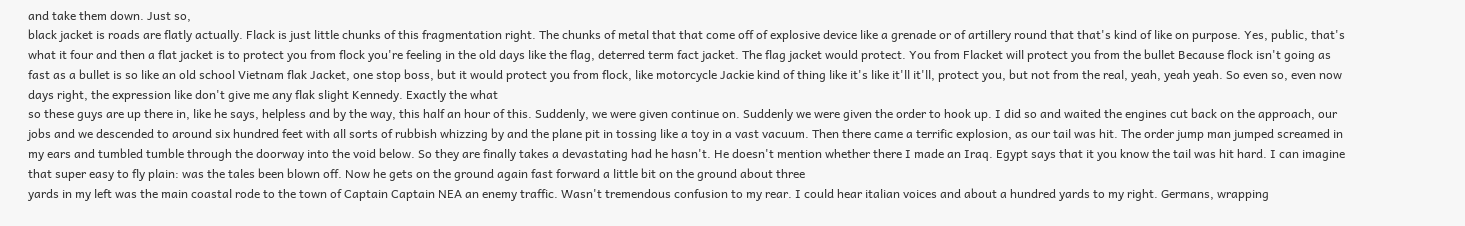and take them down. Just so,
black jacket is roads are flatly actually. Flack is just little chunks of this fragmentation right. The chunks of metal that that come off of explosive device like a grenade or of artillery round that that's kind of like on purpose. Yes, public, that's what it four and then a flat jacket is to protect you from flock you're feeling in the old days like the flag, deterred term fact jacket. The flag jacket would protect. You from Flacket will protect you from the bullet Because flock isn't going as fast as a bullet is so like an old school Vietnam flak Jacket, one stop boss, but it would protect you from flock, like motorcycle Jackie kind of thing like it's like it'll it'll, protect you, but not from the real, yeah, yeah yeah. So even so, even now days right, the expression like don't give me any flak slight Kennedy. Exactly the what
so these guys are up there in, like he says, helpless and by the way, this half an hour of this. Suddenly, we were given continue on. Suddenly we were given the order to hook up. I did so and waited the engines cut back on the approach, our jobs and we descended to around six hundred feet with all sorts of rubbish whizzing by and the plane pit in tossing like a toy in a vast vacuum. Then there came a terrific explosion, as our tail was hit. The order jump man jumped screamed in my ears and tumbled tumble through the doorway into the void below. So they are finally takes a devastating had he hasn't. He doesn't mention whether there I made an Iraq. Egypt says that it you know the tail was hit hard. I can imagine that super easy to fly plain: was the tales been blown off. Now he gets on the ground again fast forward a little bit on the ground about three
yards in my left was the main coastal rode to the town of Captain Captain NEA an enemy traffic. Wasn't tremendous confusion to my rear. I could hear italian voices and about a hundred yards to my right. Germans, wrapping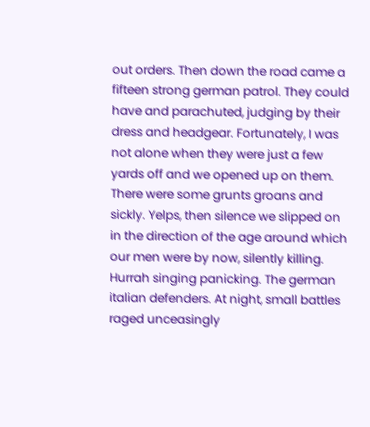out orders. Then down the road came a fifteen strong german patrol. They could have and parachuted, judging by their dress and headgear. Fortunately, I was not alone when they were just a few yards off and we opened up on them. There were some grunts groans and sickly. Yelps, then silence we slipped on in the direction of the age around which our men were by now, silently killing. Hurrah singing panicking. The german italian defenders. At night, small battles raged unceasingly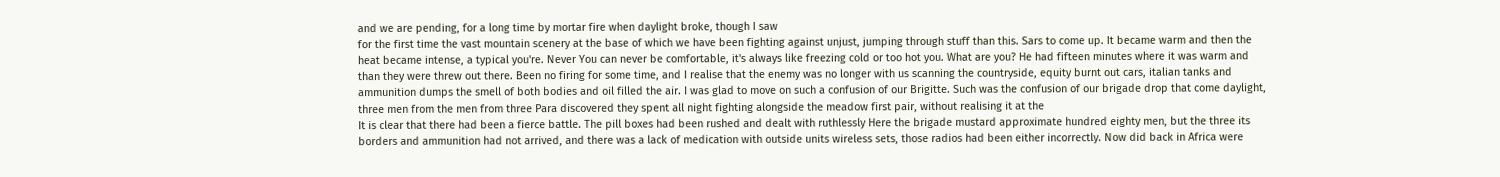and we are pending, for a long time by mortar fire when daylight broke, though I saw
for the first time the vast mountain scenery at the base of which we have been fighting against unjust, jumping through stuff than this. Sars to come up. It became warm and then the heat became intense, a typical you're. Never You can never be comfortable, it's always like freezing cold or too hot you. What are you? He had fifteen minutes where it was warm and than they were threw out there. Been no firing for some time, and I realise that the enemy was no longer with us scanning the countryside, equity burnt out cars, italian tanks and ammunition dumps the smell of both bodies and oil filled the air. I was glad to move on such a confusion of our Brigitte. Such was the confusion of our brigade drop that come daylight, three men from the men from three Para discovered they spent all night fighting alongside the meadow first pair, without realising it at the
It is clear that there had been a fierce battle. The pill boxes had been rushed and dealt with ruthlessly Here the brigade mustard approximate hundred eighty men, but the three its borders and ammunition had not arrived, and there was a lack of medication with outside units wireless sets, those radios had been either incorrectly. Now did back in Africa were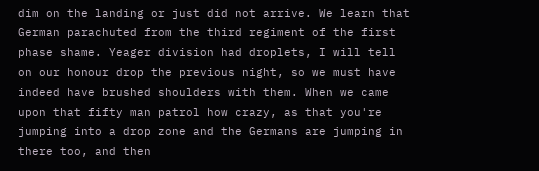dim on the landing or just did not arrive. We learn that German parachuted from the third regiment of the first phase shame. Yeager division had droplets, I will tell on our honour drop the previous night, so we must have indeed have brushed shoulders with them. When we came upon that fifty man patrol how crazy, as that you're jumping into a drop zone and the Germans are jumping in there too, and then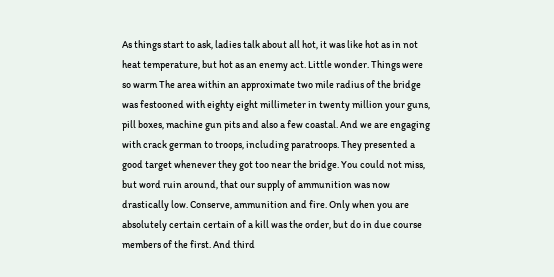As things start to ask, ladies talk about all hot, it was like hot as in not heat temperature, but hot as an enemy act. Little wonder. Things were so warm The area within an approximate two mile radius of the bridge was festooned with eighty eight millimeter in twenty million your guns, pill boxes, machine gun pits and also a few coastal. And we are engaging with crack german to troops, including paratroops. They presented a good target whenever they got too near the bridge. You could not miss, but word ruin around, that our supply of ammunition was now drastically low. Conserve, ammunition and fire. Only when you are absolutely certain certain of a kill was the order, but do in due course members of the first. And third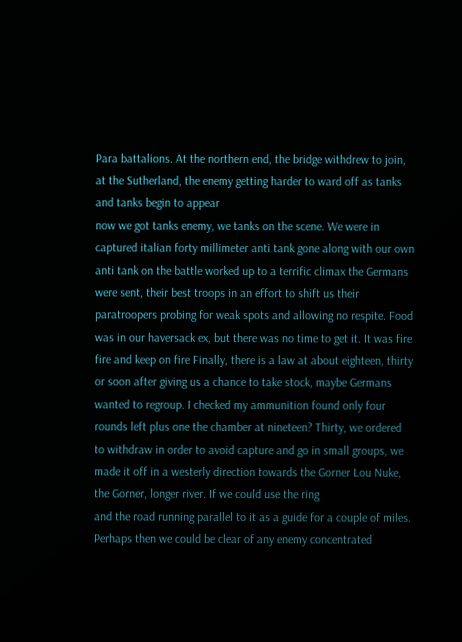Para battalions. At the northern end, the bridge withdrew to join, at the Sutherland, the enemy getting harder to ward off as tanks and tanks begin to appear
now we got tanks enemy, we tanks on the scene. We were in captured italian forty millimeter anti tank gone along with our own anti tank on the battle worked up to a terrific climax the Germans were sent, their best troops in an effort to shift us their paratroopers probing for weak spots and allowing no respite. Food was in our haversack ex, but there was no time to get it. It was fire fire and keep on fire Finally, there is a law at about eighteen, thirty or soon after giving us a chance to take stock, maybe Germans wanted to regroup. I checked my ammunition found only four rounds left plus one the chamber at nineteen? Thirty, we ordered to withdraw in order to avoid capture and go in small groups, we made it off in a westerly direction towards the Gorner Lou Nuke, the Gorner, longer river. If we could use the ring
and the road running parallel to it as a guide for a couple of miles. Perhaps then we could be clear of any enemy concentrated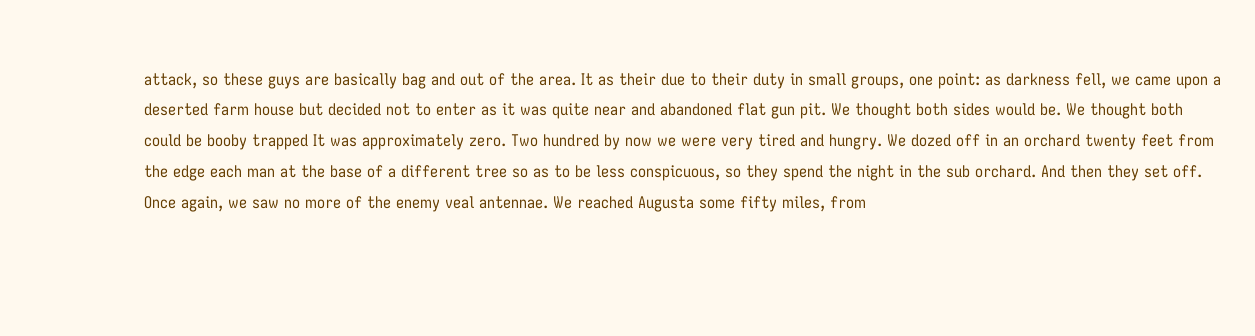attack, so these guys are basically bag and out of the area. It as their due to their duty in small groups, one point: as darkness fell, we came upon a deserted farm house but decided not to enter as it was quite near and abandoned flat gun pit. We thought both sides would be. We thought both could be booby trapped It was approximately zero. Two hundred by now we were very tired and hungry. We dozed off in an orchard twenty feet from the edge each man at the base of a different tree so as to be less conspicuous, so they spend the night in the sub orchard. And then they set off. Once again, we saw no more of the enemy veal antennae. We reached Augusta some fifty miles, from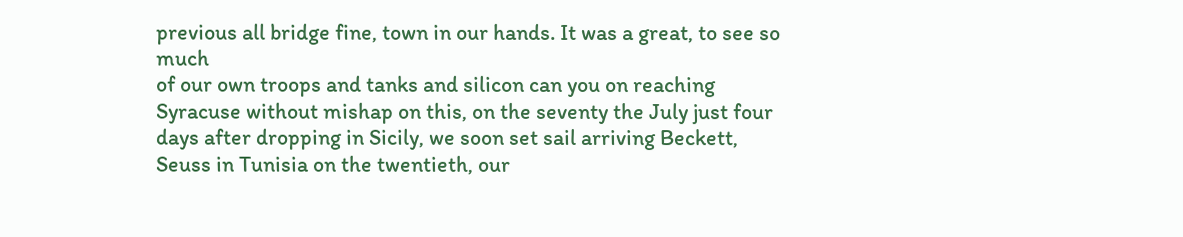previous all bridge fine, town in our hands. It was a great, to see so much
of our own troops and tanks and silicon can you on reaching Syracuse without mishap on this, on the seventy the July just four days after dropping in Sicily, we soon set sail arriving Beckett, Seuss in Tunisia on the twentieth, our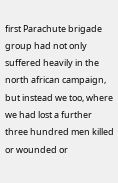first Parachute brigade group had not only suffered heavily in the north african campaign, but instead we too, where we had lost a further three hundred men killed or wounded or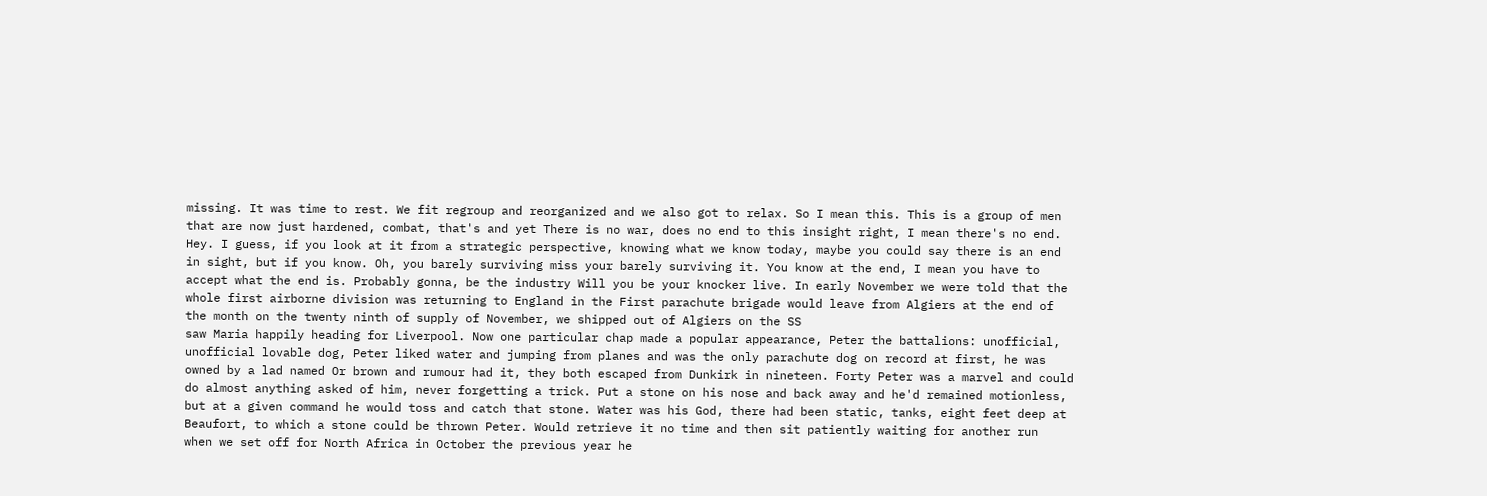missing. It was time to rest. We fit regroup and reorganized and we also got to relax. So I mean this. This is a group of men that are now just hardened, combat, that's and yet There is no war, does no end to this insight right, I mean there's no end.
Hey. I guess, if you look at it from a strategic perspective, knowing what we know today, maybe you could say there is an end in sight, but if you know. Oh, you barely surviving miss your barely surviving it. You know at the end, I mean you have to accept what the end is. Probably gonna, be the industry Will you be your knocker live. In early November we were told that the whole first airborne division was returning to England in the First parachute brigade would leave from Algiers at the end of the month on the twenty ninth of supply of November, we shipped out of Algiers on the SS
saw Maria happily heading for Liverpool. Now one particular chap made a popular appearance, Peter the battalions: unofficial, unofficial lovable dog, Peter liked water and jumping from planes and was the only parachute dog on record at first, he was owned by a lad named Or brown and rumour had it, they both escaped from Dunkirk in nineteen. Forty Peter was a marvel and could do almost anything asked of him, never forgetting a trick. Put a stone on his nose and back away and he'd remained motionless, but at a given command he would toss and catch that stone. Water was his God, there had been static, tanks, eight feet deep at Beaufort, to which a stone could be thrown Peter. Would retrieve it no time and then sit patiently waiting for another run
when we set off for North Africa in October the previous year he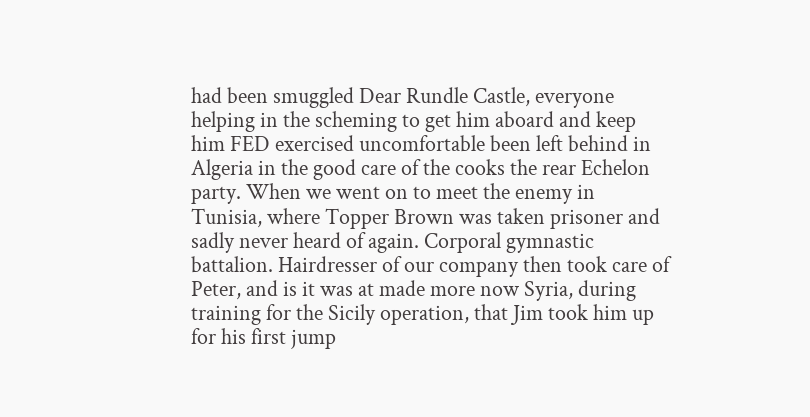had been smuggled Dear Rundle Castle, everyone helping in the scheming to get him aboard and keep him FED exercised uncomfortable been left behind in Algeria in the good care of the cooks the rear Echelon party. When we went on to meet the enemy in Tunisia, where Topper Brown was taken prisoner and sadly never heard of again. Corporal gymnastic battalion. Hairdresser of our company then took care of Peter, and is it was at made more now Syria, during training for the Sicily operation, that Jim took him up for his first jump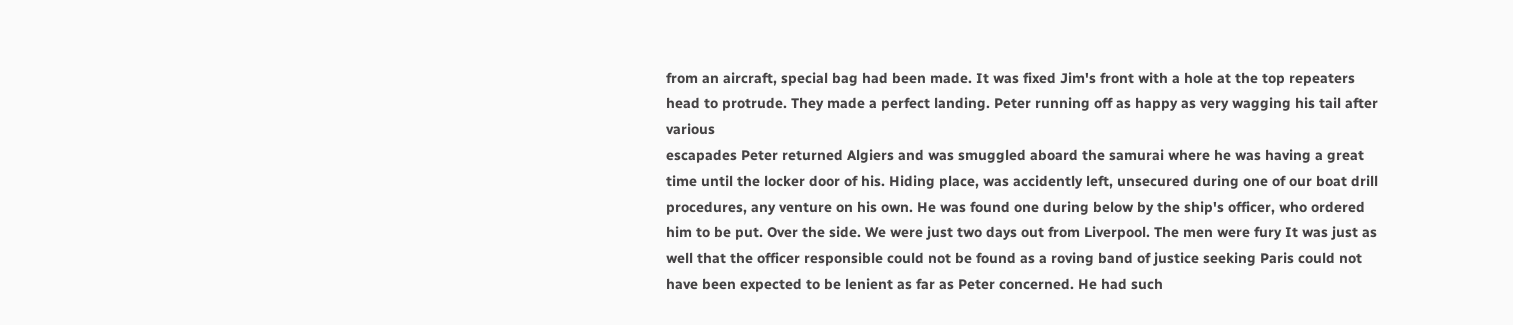from an aircraft, special bag had been made. It was fixed Jim's front with a hole at the top repeaters head to protrude. They made a perfect landing. Peter running off as happy as very wagging his tail after various
escapades Peter returned Algiers and was smuggled aboard the samurai where he was having a great time until the locker door of his. Hiding place, was accidently left, unsecured during one of our boat drill procedures, any venture on his own. He was found one during below by the ship's officer, who ordered him to be put. Over the side. We were just two days out from Liverpool. The men were fury It was just as well that the officer responsible could not be found as a roving band of justice seeking Paris could not have been expected to be lenient as far as Peter concerned. He had such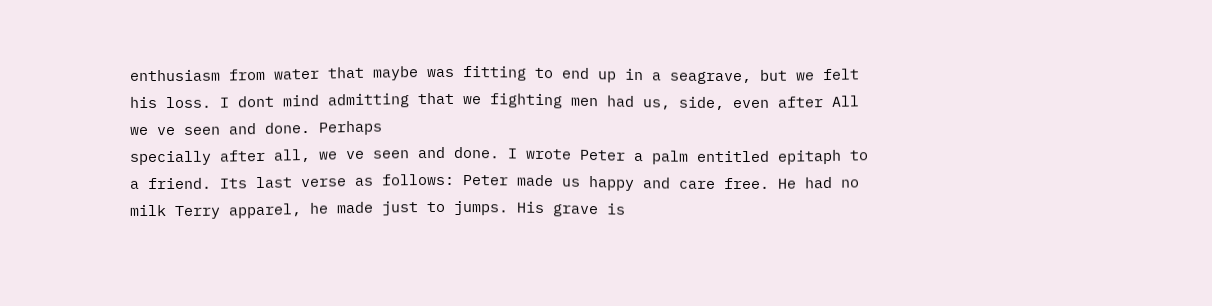enthusiasm from water that maybe was fitting to end up in a seagrave, but we felt his loss. I dont mind admitting that we fighting men had us, side, even after All we ve seen and done. Perhaps
specially after all, we ve seen and done. I wrote Peter a palm entitled epitaph to a friend. Its last verse as follows: Peter made us happy and care free. He had no milk Terry apparel, he made just to jumps. His grave is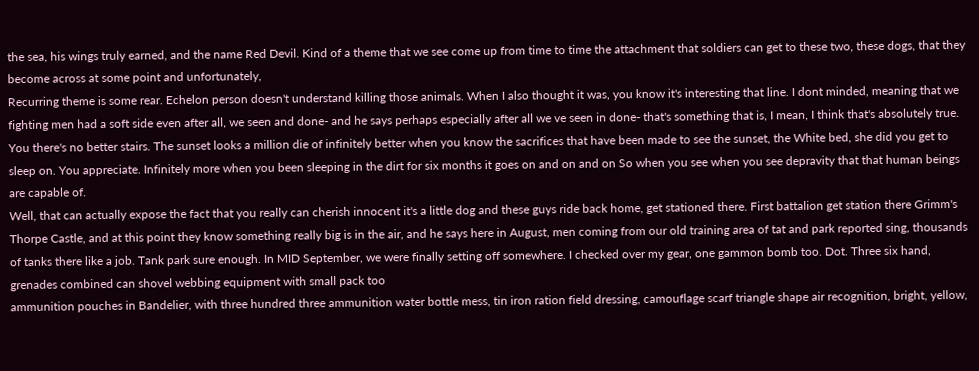the sea, his wings truly earned, and the name Red Devil. Kind of a theme that we see come up from time to time the attachment that soldiers can get to these two, these dogs, that they become across at some point and unfortunately,
Recurring theme is some rear. Echelon person doesn't understand killing those animals. When I also thought it was, you know it's interesting that line. I dont minded, meaning that we fighting men had a soft side even after all, we seen and done- and he says perhaps especially after all we ve seen in done- that's something that is, I mean, I think that's absolutely true. You there's no better stairs. The sunset looks a million die of infinitely better when you know the sacrifices that have been made to see the sunset, the White bed, she did you get to sleep on. You appreciate. Infinitely more when you been sleeping in the dirt for six months it goes on and on and on So when you see when you see depravity that that human beings are capable of.
Well, that can actually expose the fact that you really can cherish innocent it's a little dog and these guys ride back home, get stationed there. First battalion get station there Grimm's Thorpe Castle, and at this point they know something really big is in the air, and he says here in August, men coming from our old training area of tat and park reported sing, thousands of tanks there like a job. Tank park sure enough. In MID September, we were finally setting off somewhere. I checked over my gear, one gammon bomb too. Dot. Three six hand, grenades combined can shovel webbing equipment with small pack too
ammunition pouches in Bandelier, with three hundred three ammunition water bottle mess, tin iron ration field dressing, camouflage scarf triangle shape air recognition, bright, yellow,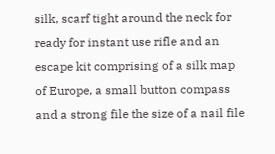silk, scarf tight around the neck for ready for instant use rifle and an escape kit comprising of a silk map of Europe, a small button compass and a strong file the size of a nail file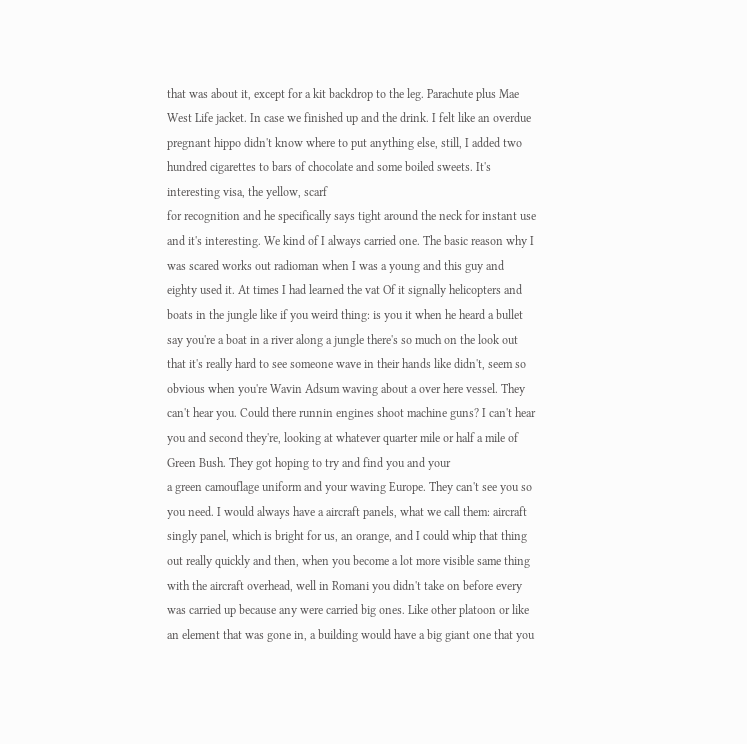that was about it, except for a kit backdrop to the leg. Parachute plus Mae West Life jacket. In case we finished up and the drink. I felt like an overdue pregnant hippo didn't know where to put anything else, still, I added two hundred cigarettes to bars of chocolate and some boiled sweets. It's interesting visa, the yellow, scarf
for recognition and he specifically says tight around the neck for instant use and it's interesting. We kind of I always carried one. The basic reason why I was scared works out radioman when I was a young and this guy and eighty used it. At times I had learned the vat Of it signally helicopters and boats in the jungle like if you weird thing: is you it when he heard a bullet say you're a boat in a river along a jungle there's so much on the look out that it's really hard to see someone wave in their hands like didn't, seem so obvious when you're Wavin Adsum waving about a over here vessel. They can't hear you. Could there runnin engines shoot machine guns? I can't hear you and second they're, looking at whatever quarter mile or half a mile of Green Bush. They got hoping to try and find you and your
a green camouflage uniform and your waving Europe. They can't see you so you need. I would always have a aircraft panels, what we call them: aircraft singly panel, which is bright for us, an orange, and I could whip that thing out really quickly and then, when you become a lot more visible same thing with the aircraft overhead, well in Romani you didn't take on before every was carried up because any were carried big ones. Like other platoon or like an element that was gone in, a building would have a big giant one that you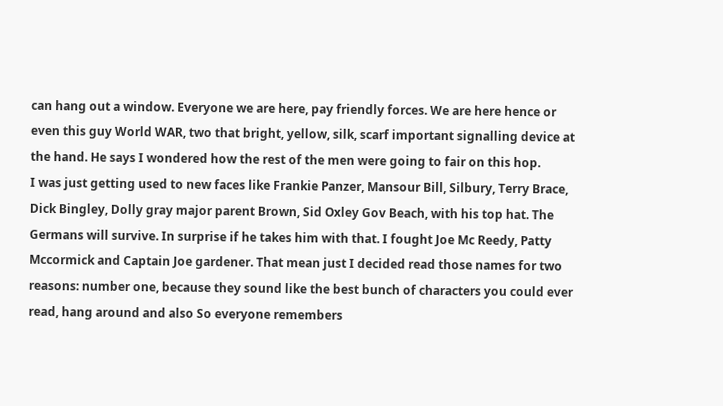can hang out a window. Everyone we are here, pay friendly forces. We are here hence or even this guy World WAR, two that bright, yellow, silk, scarf important signalling device at the hand. He says I wondered how the rest of the men were going to fair on this hop.
I was just getting used to new faces like Frankie Panzer, Mansour Bill, Silbury, Terry Brace, Dick Bingley, Dolly gray major parent Brown, Sid Oxley Gov Beach, with his top hat. The Germans will survive. In surprise if he takes him with that. I fought Joe Mc Reedy, Patty Mccormick and Captain Joe gardener. That mean just I decided read those names for two reasons: number one, because they sound like the best bunch of characters you could ever read, hang around and also So everyone remembers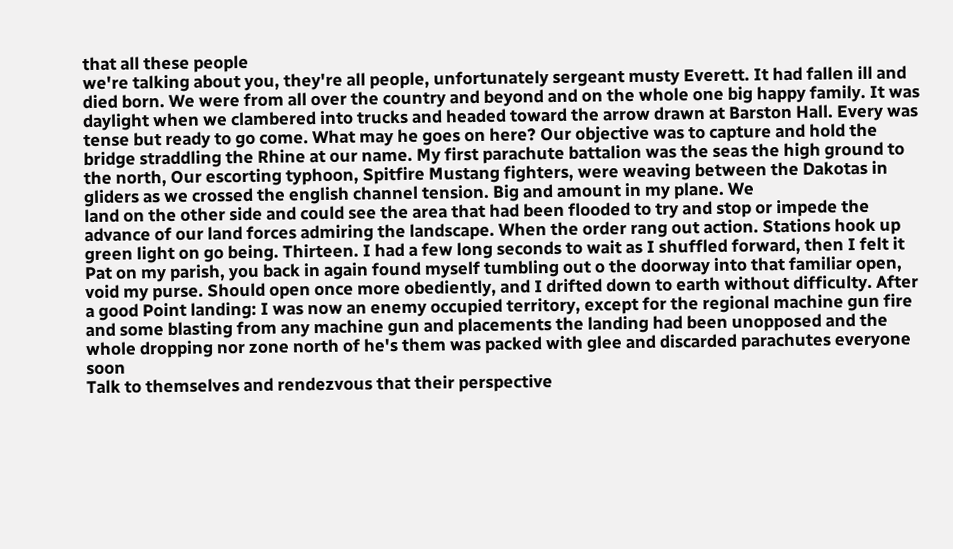that all these people
we're talking about you, they're all people, unfortunately sergeant musty Everett. It had fallen ill and died born. We were from all over the country and beyond and on the whole one big happy family. It was daylight when we clambered into trucks and headed toward the arrow drawn at Barston Hall. Every was tense but ready to go come. What may he goes on here? Our objective was to capture and hold the bridge straddling the Rhine at our name. My first parachute battalion was the seas the high ground to the north, Our escorting typhoon, Spitfire Mustang fighters, were weaving between the Dakotas in gliders as we crossed the english channel tension. Big and amount in my plane. We
land on the other side and could see the area that had been flooded to try and stop or impede the advance of our land forces admiring the landscape. When the order rang out action. Stations hook up green light on go being. Thirteen. I had a few long seconds to wait as I shuffled forward, then I felt it Pat on my parish, you back in again found myself tumbling out o the doorway into that familiar open, void my purse. Should open once more obediently, and I drifted down to earth without difficulty. After a good Point landing: I was now an enemy occupied territory, except for the regional machine gun fire and some blasting from any machine gun and placements the landing had been unopposed and the whole dropping nor zone north of he's them was packed with glee and discarded parachutes everyone soon
Talk to themselves and rendezvous that their perspective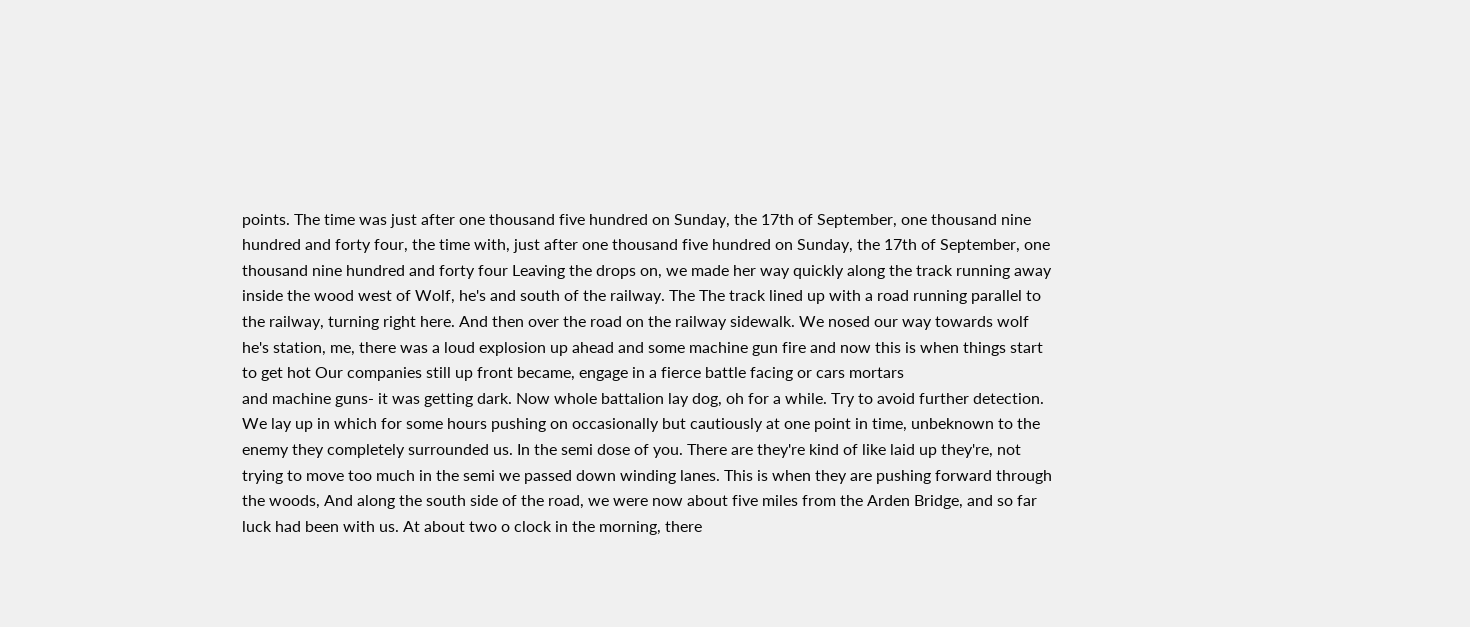points. The time was just after one thousand five hundred on Sunday, the 17th of September, one thousand nine hundred and forty four, the time with, just after one thousand five hundred on Sunday, the 17th of September, one thousand nine hundred and forty four Leaving the drops on, we made her way quickly along the track running away inside the wood west of Wolf, he's and south of the railway. The The track lined up with a road running parallel to the railway, turning right here. And then over the road on the railway sidewalk. We nosed our way towards wolf he's station, me, there was a loud explosion up ahead and some machine gun fire and now this is when things start to get hot Our companies still up front became, engage in a fierce battle facing or cars mortars
and machine guns- it was getting dark. Now whole battalion lay dog, oh for a while. Try to avoid further detection. We lay up in which for some hours pushing on occasionally but cautiously at one point in time, unbeknown to the enemy they completely surrounded us. In the semi dose of you. There are they're kind of like laid up they're, not trying to move too much in the semi we passed down winding lanes. This is when they are pushing forward through the woods, And along the south side of the road, we were now about five miles from the Arden Bridge, and so far luck had been with us. At about two o clock in the morning, there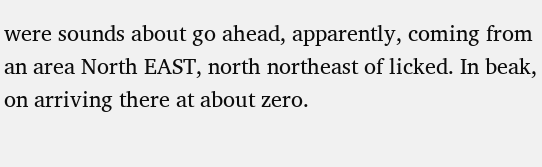were sounds about go ahead, apparently, coming from an area North EAST, north northeast of licked. In beak, on arriving there at about zero.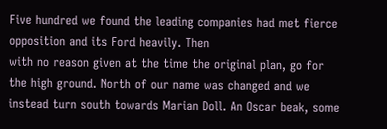Five hundred we found the leading companies had met fierce opposition and its Ford heavily. Then
with no reason given at the time the original plan, go for the high ground. North of our name was changed and we instead turn south towards Marian Doll. An Oscar beak, some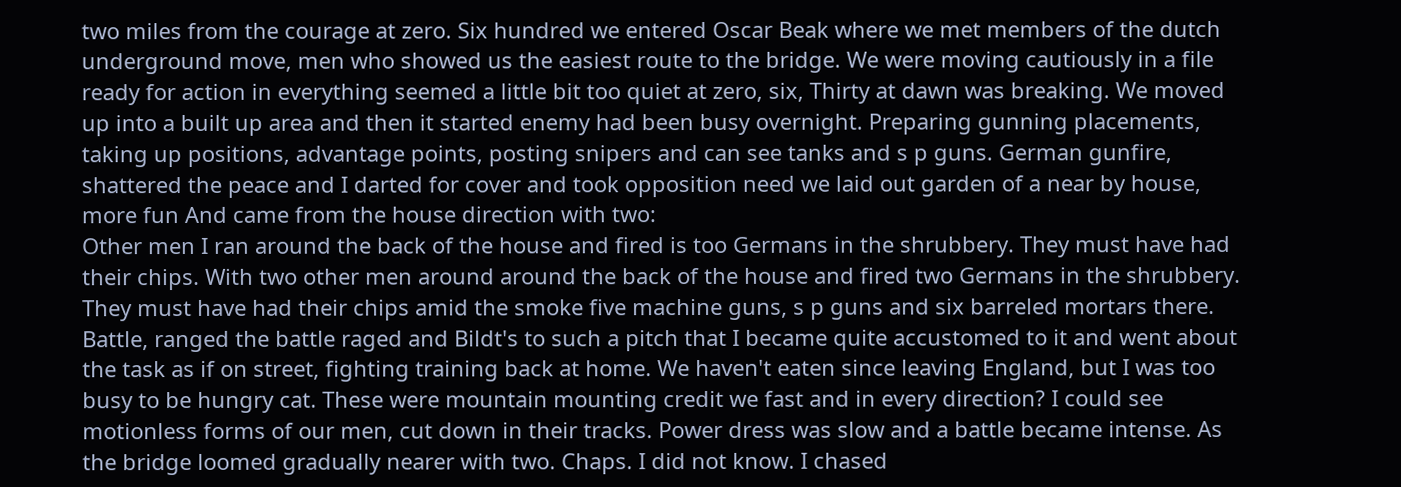two miles from the courage at zero. Six hundred we entered Oscar Beak where we met members of the dutch underground move, men who showed us the easiest route to the bridge. We were moving cautiously in a file ready for action in everything seemed a little bit too quiet at zero, six, Thirty at dawn was breaking. We moved up into a built up area and then it started enemy had been busy overnight. Preparing gunning placements, taking up positions, advantage points, posting snipers and can see tanks and s p guns. German gunfire, shattered the peace and I darted for cover and took opposition need we laid out garden of a near by house, more fun And came from the house direction with two:
Other men I ran around the back of the house and fired is too Germans in the shrubbery. They must have had their chips. With two other men around around the back of the house and fired two Germans in the shrubbery. They must have had their chips amid the smoke five machine guns, s p guns and six barreled mortars there. Battle, ranged the battle raged and Bildt's to such a pitch that I became quite accustomed to it and went about the task as if on street, fighting training back at home. We haven't eaten since leaving England, but I was too busy to be hungry cat. These were mountain mounting credit we fast and in every direction? I could see motionless forms of our men, cut down in their tracks. Power dress was slow and a battle became intense. As the bridge loomed gradually nearer with two. Chaps. I did not know. I chased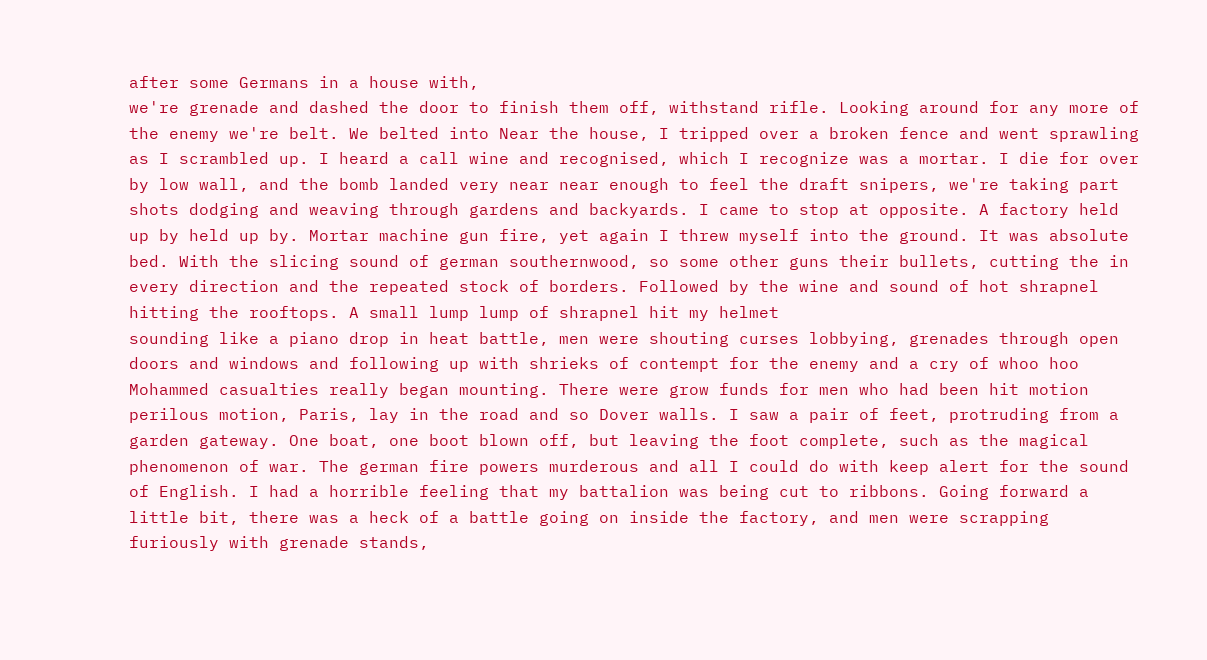after some Germans in a house with,
we're grenade and dashed the door to finish them off, withstand rifle. Looking around for any more of the enemy we're belt. We belted into Near the house, I tripped over a broken fence and went sprawling as I scrambled up. I heard a call wine and recognised, which I recognize was a mortar. I die for over by low wall, and the bomb landed very near near enough to feel the draft snipers, we're taking part shots dodging and weaving through gardens and backyards. I came to stop at opposite. A factory held up by held up by. Mortar machine gun fire, yet again I threw myself into the ground. It was absolute bed. With the slicing sound of german southernwood, so some other guns their bullets, cutting the in every direction and the repeated stock of borders. Followed by the wine and sound of hot shrapnel hitting the rooftops. A small lump lump of shrapnel hit my helmet
sounding like a piano drop in heat battle, men were shouting curses lobbying, grenades through open doors and windows and following up with shrieks of contempt for the enemy and a cry of whoo hoo Mohammed casualties really began mounting. There were grow funds for men who had been hit motion perilous motion, Paris, lay in the road and so Dover walls. I saw a pair of feet, protruding from a garden gateway. One boat, one boot blown off, but leaving the foot complete, such as the magical phenomenon of war. The german fire powers murderous and all I could do with keep alert for the sound of English. I had a horrible feeling that my battalion was being cut to ribbons. Going forward a little bit, there was a heck of a battle going on inside the factory, and men were scrapping furiously with grenade stands,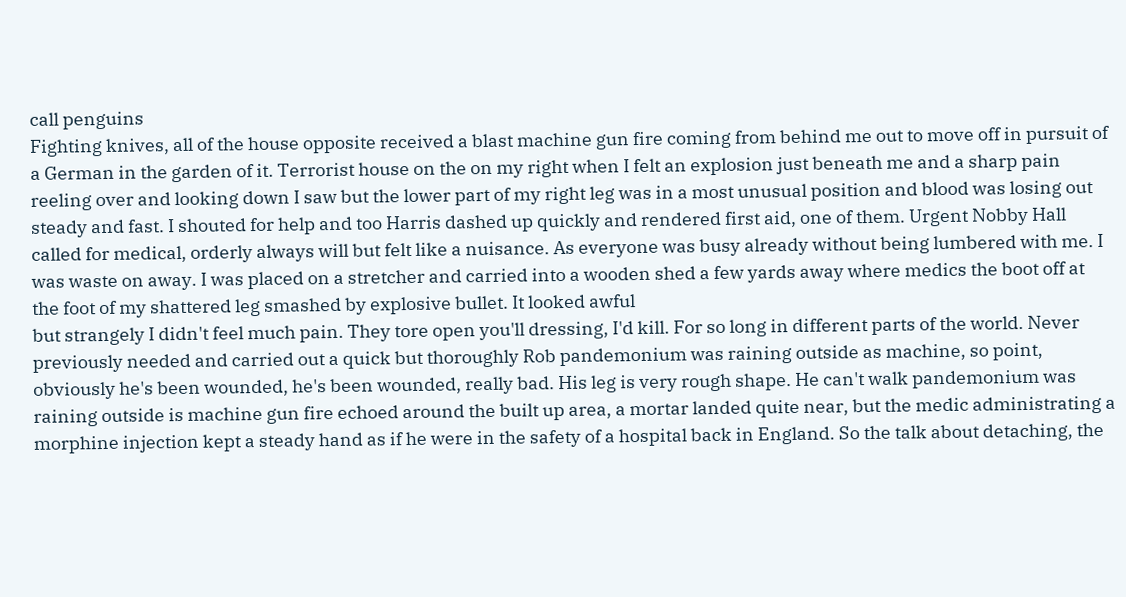call penguins
Fighting knives, all of the house opposite received a blast machine gun fire coming from behind me out to move off in pursuit of a German in the garden of it. Terrorist house on the on my right when I felt an explosion just beneath me and a sharp pain reeling over and looking down I saw but the lower part of my right leg was in a most unusual position and blood was losing out steady and fast. I shouted for help and too Harris dashed up quickly and rendered first aid, one of them. Urgent Nobby Hall called for medical, orderly always will but felt like a nuisance. As everyone was busy already without being lumbered with me. I was waste on away. I was placed on a stretcher and carried into a wooden shed a few yards away where medics the boot off at the foot of my shattered leg smashed by explosive bullet. It looked awful
but strangely I didn't feel much pain. They tore open you'll dressing, I'd kill. For so long in different parts of the world. Never previously needed and carried out a quick but thoroughly Rob pandemonium was raining outside as machine, so point, obviously he's been wounded, he's been wounded, really bad. His leg is very rough shape. He can't walk pandemonium was raining outside is machine gun fire echoed around the built up area, a mortar landed quite near, but the medic administrating a morphine injection kept a steady hand as if he were in the safety of a hospital back in England. So the talk about detaching, the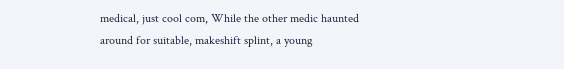medical, just cool com, While the other medic haunted around for suitable, makeshift splint, a young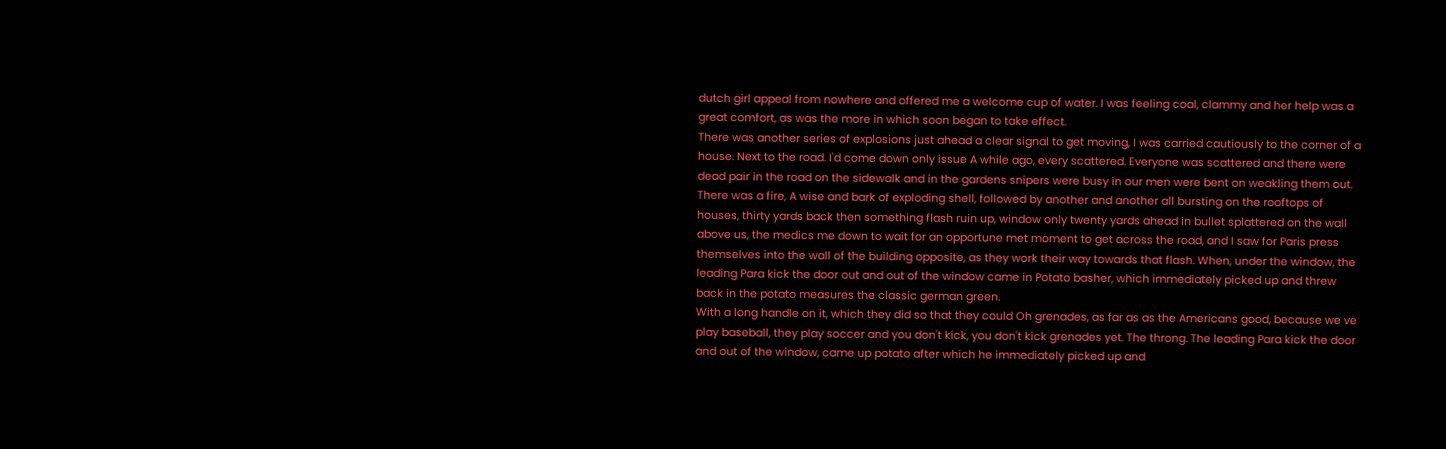dutch girl appeal from nowhere and offered me a welcome cup of water. I was feeling coal, clammy and her help was a great comfort, as was the more in which soon began to take effect.
There was another series of explosions just ahead a clear signal to get moving, I was carried cautiously to the corner of a house. Next to the road. I'd come down only issue A while ago, every scattered. Everyone was scattered and there were dead pair in the road on the sidewalk and in the gardens snipers were busy in our men were bent on weakling them out. There was a fire, A wise and bark of exploding shell, followed by another and another all bursting on the rooftops of houses, thirty yards back then something flash ruin up, window only twenty yards ahead in bullet splattered on the wall above us, the medics me down to wait for an opportune met moment to get across the road, and I saw for Paris press themselves into the wall of the building opposite, as they work their way towards that flash. When, under the window, the leading Para kick the door out and out of the window came in Potato basher, which immediately picked up and threw back in the potato measures the classic german green.
With a long handle on it, which they did so that they could Oh grenades, as far as as the Americans good, because we ve play baseball, they play soccer and you don't kick, you don't kick grenades yet. The throng. The leading Para kick the door and out of the window, came up potato after which he immediately picked up and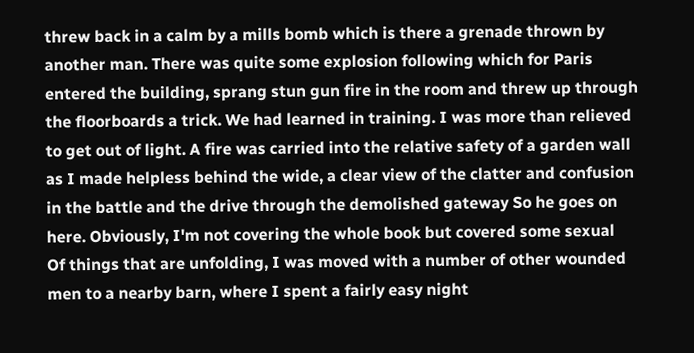threw back in a calm by a mills bomb which is there a grenade thrown by another man. There was quite some explosion following which for Paris entered the building, sprang stun gun fire in the room and threw up through the floorboards a trick. We had learned in training. I was more than relieved to get out of light. A fire was carried into the relative safety of a garden wall as I made helpless behind the wide, a clear view of the clatter and confusion in the battle and the drive through the demolished gateway So he goes on here. Obviously, I'm not covering the whole book but covered some sexual
Of things that are unfolding, I was moved with a number of other wounded men to a nearby barn, where I spent a fairly easy night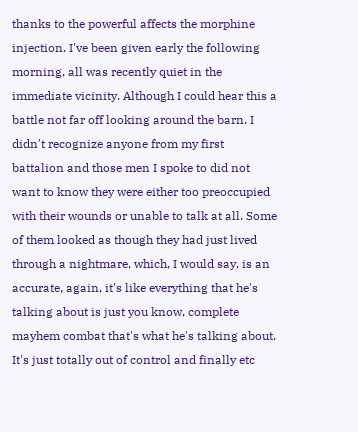thanks to the powerful affects the morphine injection. I've been given early the following morning, all was recently quiet in the immediate vicinity. Although I could hear this a battle not far off looking around the barn. I didn't recognize anyone from my first battalion and those men I spoke to did not want to know they were either too preoccupied with their wounds or unable to talk at all. Some of them looked as though they had just lived through a nightmare, which, I would say, is an accurate, again, it's like everything that he's talking about is just you know, complete mayhem combat that's what he's talking about. It's just totally out of control and finally etc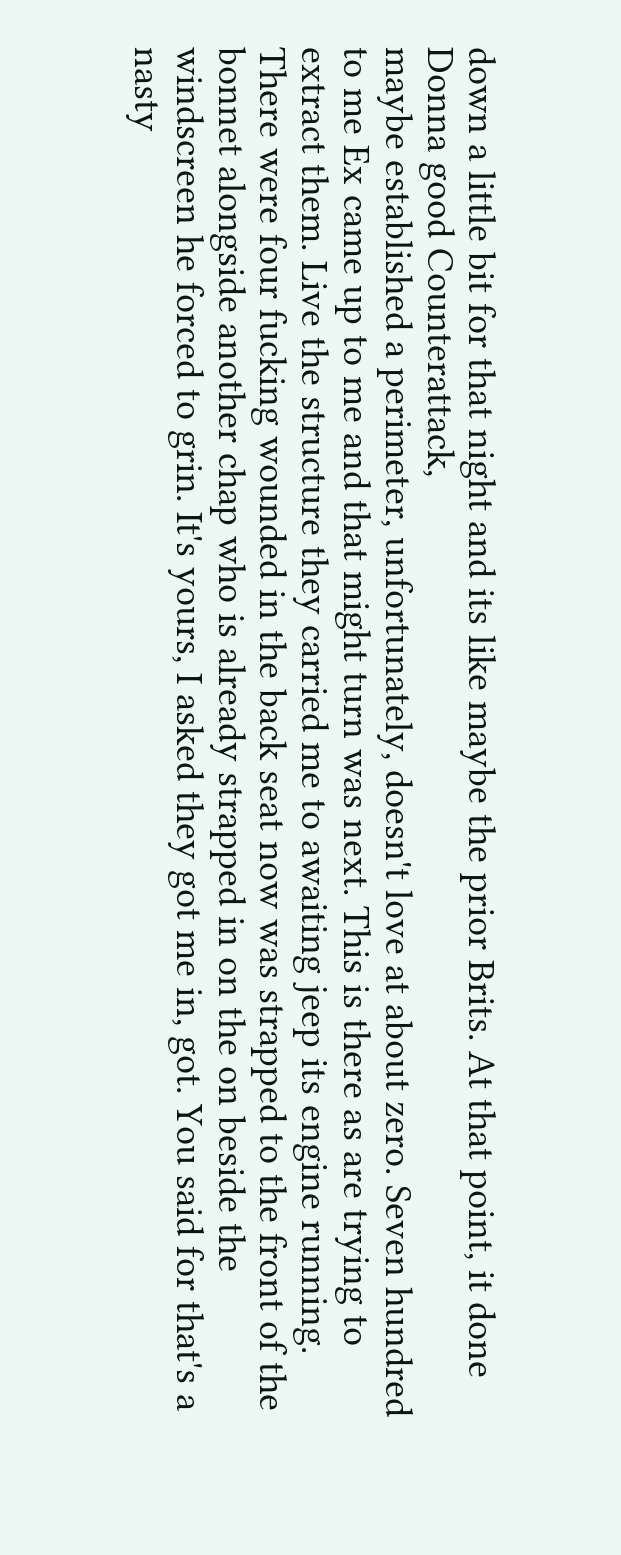down a little bit for that night and its like maybe the prior Brits. At that point, it done Donna good Counterattack,
maybe established a perimeter, unfortunately, doesn't love at about zero. Seven hundred to me Ex came up to me and that might turn was next. This is there as are trying to extract them. Live the structure they carried me to awaiting jeep its engine running. There were four fucking wounded in the back seat now was strapped to the front of the bonnet alongside another chap who is already strapped in on the on beside the windscreen he forced to grin. It's yours, I asked they got me in, got. You said for that's a nasty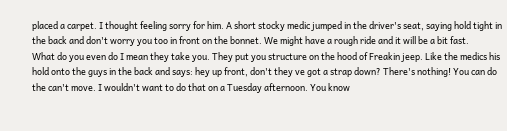placed a carpet. I thought feeling sorry for him. A short stocky medic jumped in the driver's seat, saying hold tight in the back and don't worry you too in front on the bonnet. We might have a rough ride and it will be a bit fast.
What do you even do I mean they take you. They put you structure on the hood of Freakin jeep. Like the medics his hold onto the guys in the back and says: hey up front, don't they ve got a strap down? There's nothing! You can do the can't move. I wouldn't want to do that on a Tuesday afternoon. You know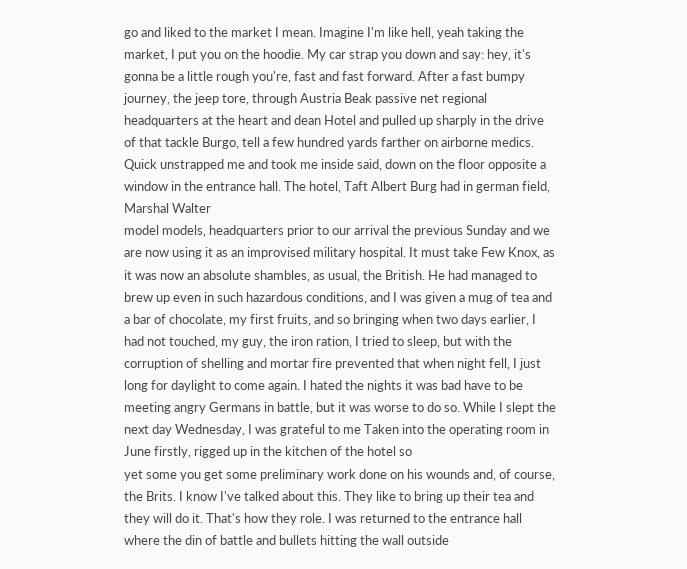go and liked to the market I mean. Imagine I'm like hell, yeah taking the market, I put you on the hoodie. My car strap you down and say: hey, it's gonna be a little rough you're, fast and fast forward. After a fast bumpy journey, the jeep tore, through Austria Beak passive net regional headquarters at the heart and dean Hotel and pulled up sharply in the drive of that tackle Burgo, tell a few hundred yards farther on airborne medics. Quick unstrapped me and took me inside said, down on the floor opposite a window in the entrance hall. The hotel, Taft Albert Burg had in german field, Marshal Walter
model models, headquarters prior to our arrival the previous Sunday and we are now using it as an improvised military hospital. It must take Few Knox, as it was now an absolute shambles, as usual, the British. He had managed to brew up even in such hazardous conditions, and I was given a mug of tea and a bar of chocolate, my first fruits, and so bringing when two days earlier, I had not touched, my guy, the iron ration, I tried to sleep, but with the corruption of shelling and mortar fire prevented that when night fell, I just long for daylight to come again. I hated the nights it was bad have to be meeting angry Germans in battle, but it was worse to do so. While I slept the next day Wednesday, I was grateful to me Taken into the operating room in June firstly, rigged up in the kitchen of the hotel so
yet some you get some preliminary work done on his wounds and, of course, the Brits. I know I've talked about this. They like to bring up their tea and they will do it. That's how they role. I was returned to the entrance hall where the din of battle and bullets hitting the wall outside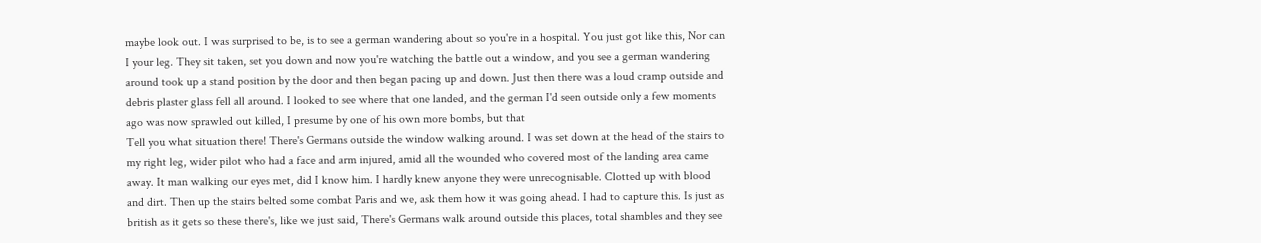maybe look out. I was surprised to be, is to see a german wandering about so you're in a hospital. You just got like this, Nor can I your leg. They sit taken, set you down and now you're watching the battle out a window, and you see a german wandering around took up a stand position by the door and then began pacing up and down. Just then there was a loud cramp outside and debris plaster glass fell all around. I looked to see where that one landed, and the german I'd seen outside only a few moments ago was now sprawled out killed, I presume by one of his own more bombs, but that
Tell you what situation there! There's Germans outside the window walking around. I was set down at the head of the stairs to my right leg, wider pilot who had a face and arm injured, amid all the wounded who covered most of the landing area came away. It man walking our eyes met, did I know him. I hardly knew anyone they were unrecognisable. Clotted up with blood and dirt. Then up the stairs belted some combat Paris and we, ask them how it was going ahead. I had to capture this. Is just as british as it gets so these there's, like we just said, There's Germans walk around outside this places, total shambles and they see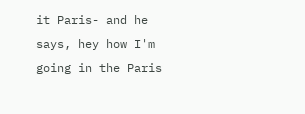it Paris- and he says, hey how I'm going in the Paris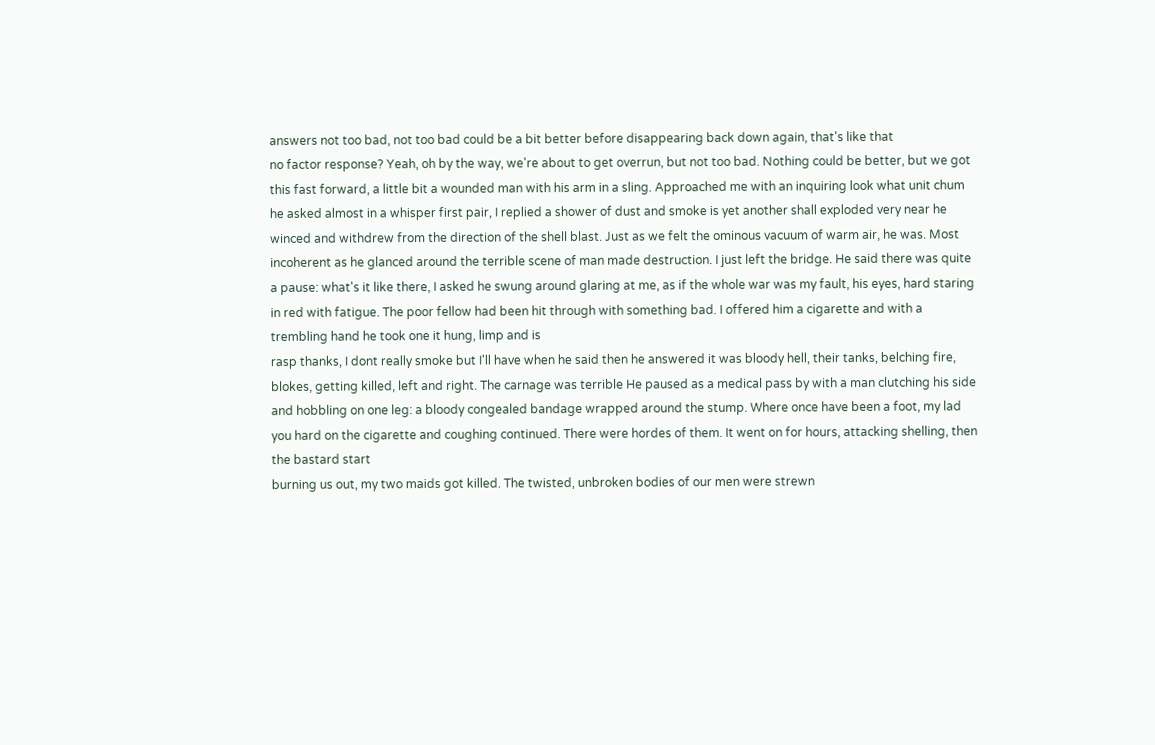answers not too bad, not too bad could be a bit better before disappearing back down again, that's like that
no factor response? Yeah, oh by the way, we're about to get overrun, but not too bad. Nothing could be better, but we got this fast forward, a little bit a wounded man with his arm in a sling. Approached me with an inquiring look what unit chum he asked almost in a whisper first pair, I replied a shower of dust and smoke is yet another shall exploded very near he winced and withdrew from the direction of the shell blast. Just as we felt the ominous vacuum of warm air, he was. Most incoherent as he glanced around the terrible scene of man made destruction. I just left the bridge. He said there was quite a pause: what's it like there, I asked he swung around glaring at me, as if the whole war was my fault, his eyes, hard staring in red with fatigue. The poor fellow had been hit through with something bad. I offered him a cigarette and with a trembling hand he took one it hung, limp and is
rasp thanks, I dont really smoke but I'll have when he said then he answered it was bloody hell, their tanks, belching fire, blokes, getting killed, left and right. The carnage was terrible He paused as a medical pass by with a man clutching his side and hobbling on one leg: a bloody congealed bandage wrapped around the stump. Where once have been a foot, my lad you hard on the cigarette and coughing continued. There were hordes of them. It went on for hours, attacking shelling, then the bastard start
burning us out, my two maids got killed. The twisted, unbroken bodies of our men were strewn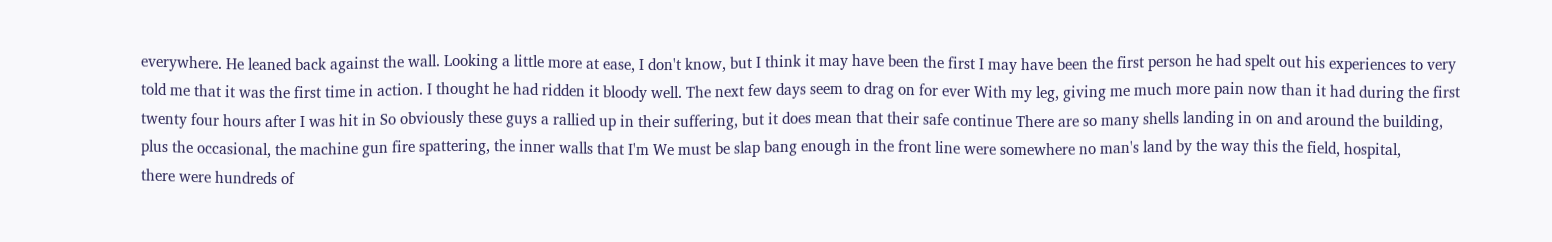everywhere. He leaned back against the wall. Looking a little more at ease, I don't know, but I think it may have been the first I may have been the first person he had spelt out his experiences to very told me that it was the first time in action. I thought he had ridden it bloody well. The next few days seem to drag on for ever With my leg, giving me much more pain now than it had during the first twenty four hours after I was hit in So obviously these guys a rallied up in their suffering, but it does mean that their safe continue There are so many shells landing in on and around the building, plus the occasional, the machine gun fire spattering, the inner walls that I'm We must be slap bang enough in the front line were somewhere no man's land by the way this the field, hospital,
there were hundreds of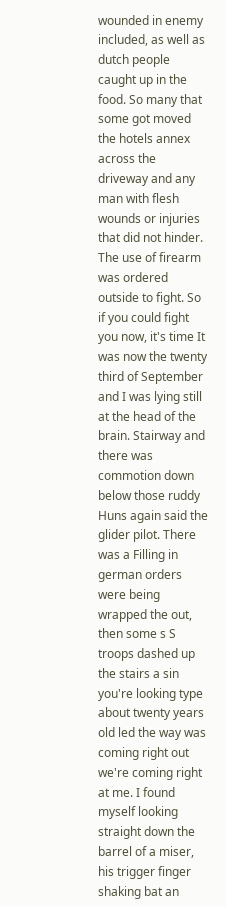wounded in enemy included, as well as dutch people caught up in the food. So many that some got moved the hotels annex across the driveway and any man with flesh wounds or injuries that did not hinder. The use of firearm was ordered outside to fight. So if you could fight you now, it's time It was now the twenty third of September and I was lying still at the head of the brain. Stairway and there was commotion down below those ruddy Huns again said the glider pilot. There was a Filling in german orders were being wrapped the out, then some s S troops dashed up the stairs a sin you're looking type about twenty years old led the way was coming right out we're coming right at me. I found myself looking straight down the barrel of a miser, his trigger finger shaking bat an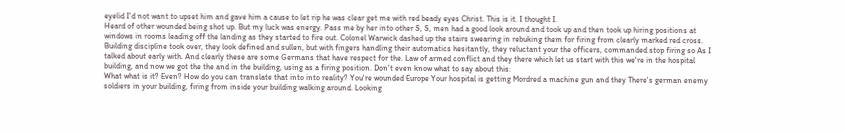eyelid I'd not want to upset him and gave him a cause to let rip he was clear get me with red beady eyes Christ. This is it. I thought I.
Heard of other wounded being shot up. But my luck was energy. Pass me by her into other S, S, men had a good look around and took up and then took up hiring positions at windows in rooms leading off the landing as they started to fire out. Colonel Warwick dashed up the stairs swearing in rebuking them for firing from clearly marked red cross. Building discipline took over, they look defined and sullen, but with fingers handling their automatics hesitantly, they reluctant your the officers, commanded stop firing so As I talked about early with. And clearly these are some Germans that have respect for the. Law of armed conflict and they there which let us start with this we're in the hospital building, and now we got the the and in the building, using as a firing position. Don't even know what to say about this:
What what is it? Even? How do you can translate that into into reality? You're wounded Europe Your hospital is getting Mordred a machine gun and they There's german enemy soldiers in your building, firing from inside your building walking around. Looking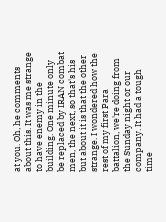at you. Oh, he comments about this. It was me strange to have enemy in the building. One minute only be replaced by IRAN combat men, the next, so that's his but about it is that the other strange. I wondered how the rest of my first Para battalion, we're doing from the Sunday night or our company. It had a tough time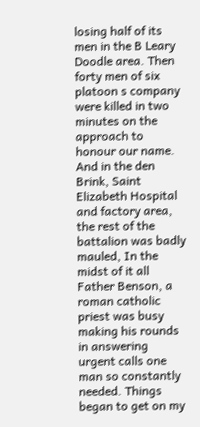losing half of its men in the B Leary Doodle area. Then forty men of six platoon s company were killed in two minutes on the approach to honour our name.
And in the den Brink, Saint Elizabeth Hospital and factory area, the rest of the battalion was badly mauled, In the midst of it all Father Benson, a roman catholic priest was busy making his rounds in answering urgent calls one man so constantly needed. Things began to get on my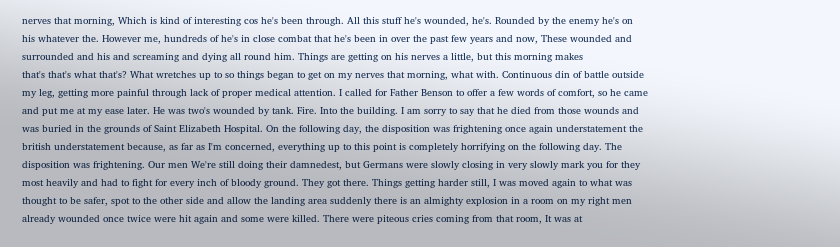nerves that morning, Which is kind of interesting cos he's been through. All this stuff he's wounded, he's. Rounded by the enemy he's on his whatever the. However me, hundreds of he's in close combat that he's been in over the past few years and now, These wounded and surrounded and his and screaming and dying all round him. Things are getting on his nerves a little, but this morning makes
that's that's what that's? What wretches up to so things began to get on my nerves that morning, what with. Continuous din of battle outside my leg, getting more painful through lack of proper medical attention. I called for Father Benson to offer a few words of comfort, so he came and put me at my ease later. He was two's wounded by tank. Fire. Into the building. I am sorry to say that he died from those wounds and was buried in the grounds of Saint Elizabeth Hospital. On the following day, the disposition was frightening once again understatement the british understatement because, as far as I'm concerned, everything up to this point is completely horrifying on the following day. The disposition was frightening. Our men We're still doing their damnedest, but Germans were slowly closing in very slowly mark you for they
most heavily and had to fight for every inch of bloody ground. They got there. Things getting harder still, I was moved again to what was thought to be safer, spot to the other side and allow the landing area suddenly there is an almighty explosion in a room on my right men already wounded once twice were hit again and some were killed. There were piteous cries coming from that room, It was at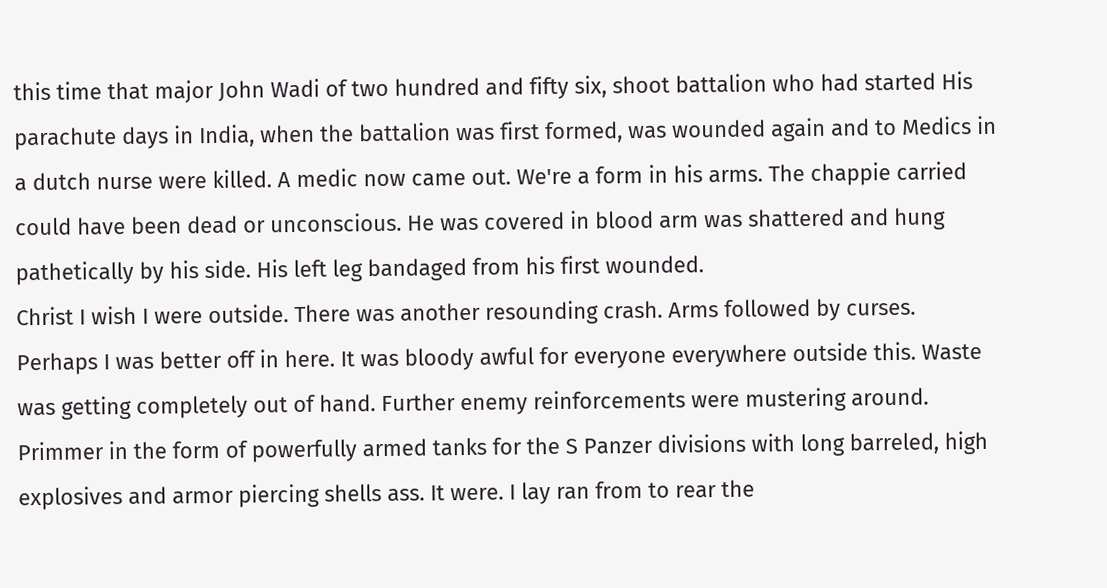this time that major John Wadi of two hundred and fifty six, shoot battalion who had started His parachute days in India, when the battalion was first formed, was wounded again and to Medics in a dutch nurse were killed. A medic now came out. We're a form in his arms. The chappie carried could have been dead or unconscious. He was covered in blood arm was shattered and hung pathetically by his side. His left leg bandaged from his first wounded.
Christ I wish I were outside. There was another resounding crash. Arms followed by curses. Perhaps I was better off in here. It was bloody awful for everyone everywhere outside this. Waste was getting completely out of hand. Further enemy reinforcements were mustering around. Primmer in the form of powerfully armed tanks for the S Panzer divisions with long barreled, high explosives and armor piercing shells ass. It were. I lay ran from to rear the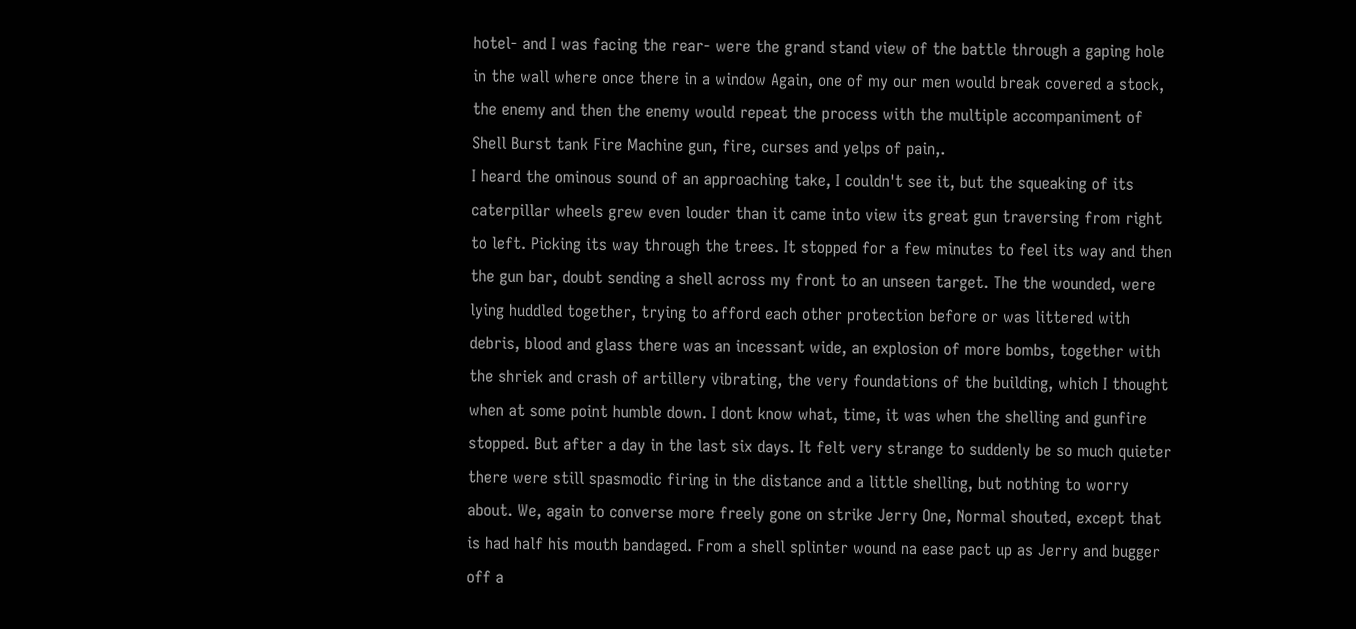hotel- and I was facing the rear- were the grand stand view of the battle through a gaping hole in the wall where once there in a window Again, one of my our men would break covered a stock, the enemy and then the enemy would repeat the process with the multiple accompaniment of Shell Burst tank Fire Machine gun, fire, curses and yelps of pain,.
I heard the ominous sound of an approaching take, I couldn't see it, but the squeaking of its caterpillar wheels grew even louder than it came into view its great gun traversing from right to left. Picking its way through the trees. It stopped for a few minutes to feel its way and then the gun bar, doubt sending a shell across my front to an unseen target. The the wounded, were lying huddled together, trying to afford each other protection before or was littered with debris, blood and glass there was an incessant wide, an explosion of more bombs, together with the shriek and crash of artillery vibrating, the very foundations of the building, which I thought when at some point humble down. I dont know what, time, it was when the shelling and gunfire stopped. But after a day in the last six days. It felt very strange to suddenly be so much quieter
there were still spasmodic firing in the distance and a little shelling, but nothing to worry about. We, again to converse more freely gone on strike Jerry One, Normal shouted, except that is had half his mouth bandaged. From a shell splinter wound na ease pact up as Jerry and bugger off a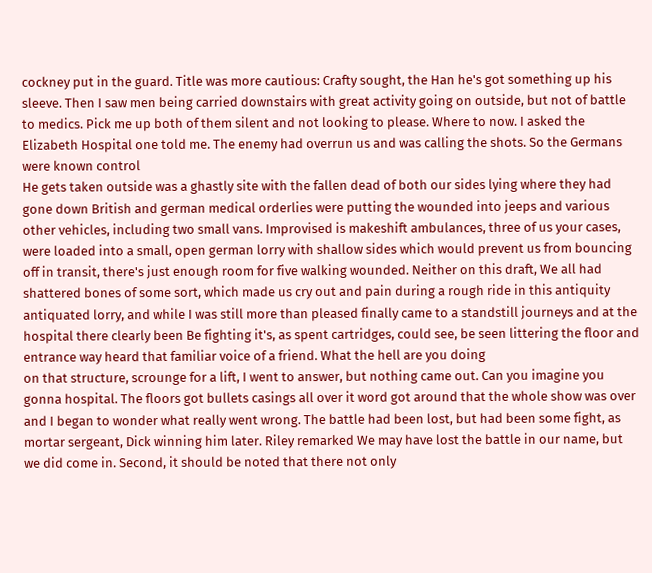cockney put in the guard. Title was more cautious: Crafty sought, the Han he's got something up his sleeve. Then I saw men being carried downstairs with great activity going on outside, but not of battle to medics. Pick me up both of them silent and not looking to please. Where to now. I asked the Elizabeth Hospital one told me. The enemy had overrun us and was calling the shots. So the Germans were known control
He gets taken outside was a ghastly site with the fallen dead of both our sides lying where they had gone down British and german medical orderlies were putting the wounded into jeeps and various other vehicles, including two small vans. Improvised is makeshift ambulances, three of us your cases, were loaded into a small, open german lorry with shallow sides which would prevent us from bouncing off in transit, there's just enough room for five walking wounded. Neither on this draft, We all had shattered bones of some sort, which made us cry out and pain during a rough ride in this antiquity antiquated lorry, and while I was still more than pleased finally came to a standstill journeys and at the hospital there clearly been Be fighting it's, as spent cartridges, could see, be seen littering the floor and entrance way heard that familiar voice of a friend. What the hell are you doing
on that structure, scrounge for a lift, I went to answer, but nothing came out. Can you imagine you gonna hospital. The floors got bullets casings all over it word got around that the whole show was over and I began to wonder what really went wrong. The battle had been lost, but had been some fight, as mortar sergeant, Dick winning him later. Riley remarked We may have lost the battle in our name, but we did come in. Second, it should be noted that there not only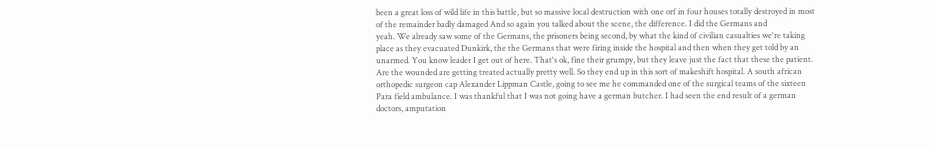been a great loss of wild life in this battle, but so massive local destruction with one orf in four houses totally destroyed in most of the remainder badly damaged And so again you talked about the scene, the difference. I did the Germans and
yeah. We already saw some of the Germans, the prisoners being second, by what the kind of civilian casualties we're taking place as they evacuated Dunkirk, the the Germans that were firing inside the hospital and then when they get told by an unarmed. You know leader I get out of here. That's ok, fine their grumpy, but they leave just the fact that these the patient. Are the wounded are getting treated actually pretty well. So they end up in this sort of makeshift hospital. A south african orthopedic surgeon cap Alexander Lippman Castle, going to see me he commanded one of the surgical teams of the sixteen Para field ambulance. I was thankful that I was not going have a german butcher. I had seen the end result of a german doctors, amputation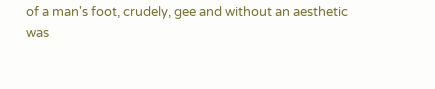of a man's foot, crudely, gee and without an aesthetic
was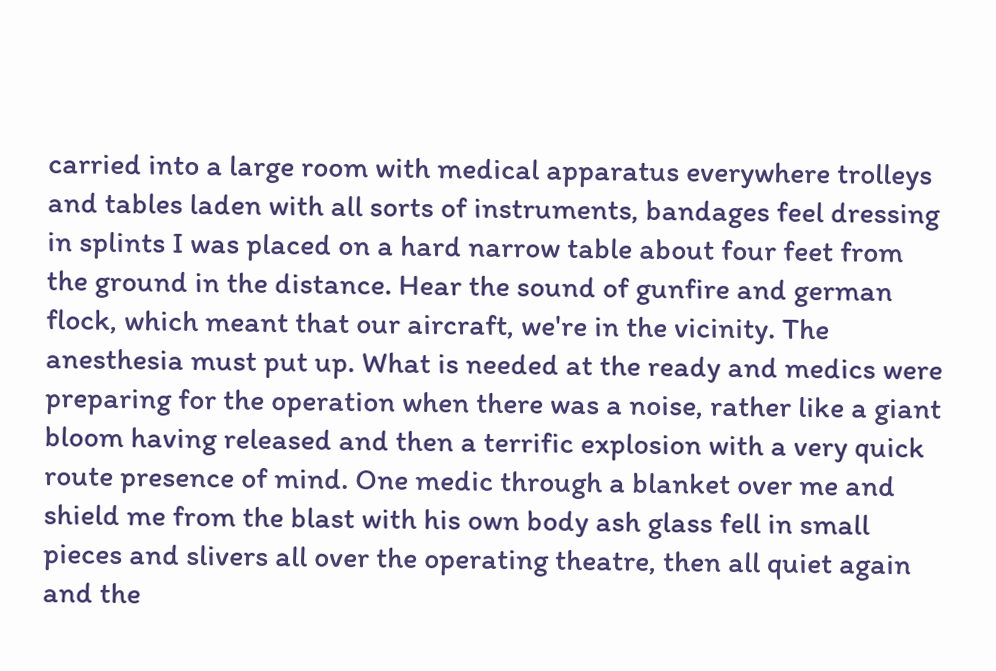carried into a large room with medical apparatus everywhere trolleys and tables laden with all sorts of instruments, bandages feel dressing in splints I was placed on a hard narrow table about four feet from the ground in the distance. Hear the sound of gunfire and german flock, which meant that our aircraft, we're in the vicinity. The anesthesia must put up. What is needed at the ready and medics were preparing for the operation when there was a noise, rather like a giant bloom having released and then a terrific explosion with a very quick route presence of mind. One medic through a blanket over me and shield me from the blast with his own body ash glass fell in small pieces and slivers all over the operating theatre, then all quiet again and the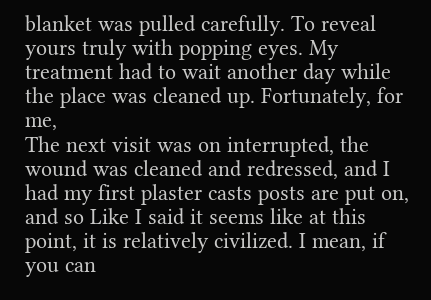blanket was pulled carefully. To reveal yours truly with popping eyes. My treatment had to wait another day while the place was cleaned up. Fortunately, for me,
The next visit was on interrupted, the wound was cleaned and redressed, and I had my first plaster casts posts are put on, and so Like I said it seems like at this point, it is relatively civilized. I mean, if you can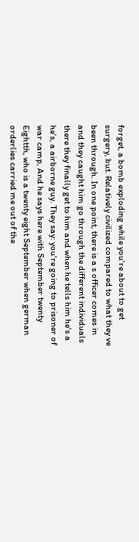forget, a bomb exploding while you're about to get surgery, but. Relatively civilized compared to what they ve been through. In one point, there is a s officer comes in and they caught him go through the different individuals there they finally get to him and when he tells him he's a he's, a airborne guy. They say: you're going to prisoner of war camp, And he says here with September twenty Eightth, who is a twenty eight September when german orderlies carried me out of the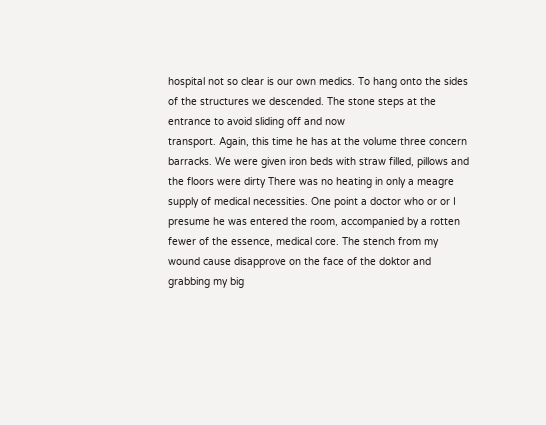hospital not so clear is our own medics. To hang onto the sides of the structures we descended. The stone steps at the entrance to avoid sliding off and now
transport. Again, this time he has at the volume three concern barracks. We were given iron beds with straw filled, pillows and the floors were dirty There was no heating in only a meagre supply of medical necessities. One point a doctor who or or I presume he was entered the room, accompanied by a rotten fewer of the essence, medical core. The stench from my wound cause disapprove on the face of the doktor and grabbing my big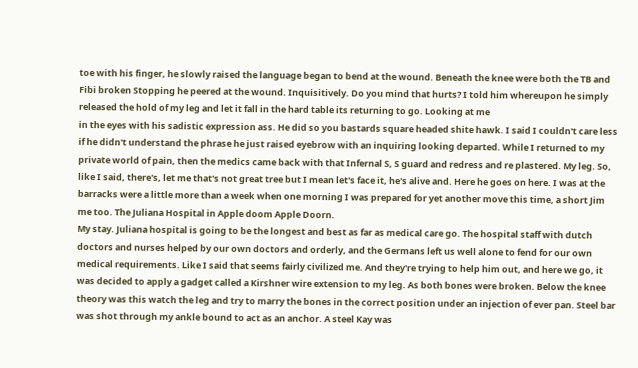toe with his finger, he slowly raised the language began to bend at the wound. Beneath the knee were both the TB and Fibi broken Stopping he peered at the wound. Inquisitively. Do you mind that hurts? I told him whereupon he simply released the hold of my leg and let it fall in the hard table its returning to go. Looking at me
in the eyes with his sadistic expression ass. He did so you bastards square headed shite hawk. I said I couldn't care less if he didn't understand the phrase he just raised eyebrow with an inquiring looking departed. While I returned to my private world of pain, then the medics came back with that Infernal S, S guard and redress and re plastered. My leg. So, like I said, there's, let me that's not great tree but I mean let's face it, he's alive and. Here he goes on here. I was at the barracks were a little more than a week when one morning I was prepared for yet another move this time, a short Jim me too. The Juliana Hospital in Apple doom Apple Doorn.
My stay. Juliana hospital is going to be the longest and best as far as medical care go. The hospital staff with dutch doctors and nurses helped by our own doctors and orderly, and the Germans left us well alone to fend for our own medical requirements. Like I said that seems fairly civilized me. And they're trying to help him out, and here we go, it was decided to apply a gadget called a Kirshner wire extension to my leg. As both bones were broken. Below the knee theory was this watch the leg and try to marry the bones in the correct position under an injection of ever pan. Steel bar was shot through my ankle bound to act as an anchor. A steel Kay was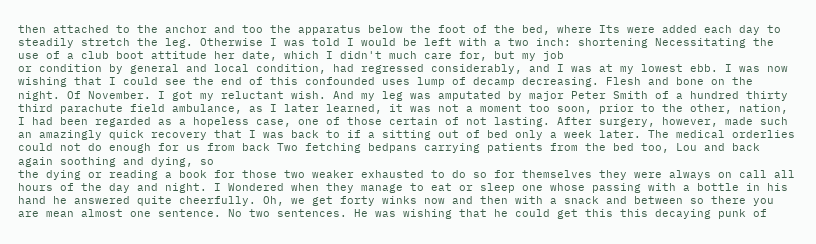then attached to the anchor and too the apparatus below the foot of the bed, where Its were added each day to steadily stretch the leg. Otherwise I was told I would be left with a two inch: shortening Necessitating the use of a club boot attitude her date, which I didn't much care for, but my job
or condition by general and local condition, had regressed considerably, and I was at my lowest ebb. I was now wishing that I could see the end of this confounded uses lump of decamp decreasing. Flesh and bone on the night. Of November. I got my reluctant wish. And my leg was amputated by major Peter Smith of a hundred thirty third parachute field ambulance, as I later learned, it was not a moment too soon, prior to the other, nation, I had been regarded as a hopeless case, one of those certain of not lasting. After surgery, however, made such an amazingly quick recovery that I was back to if a sitting out of bed only a week later. The medical orderlies could not do enough for us from back Two fetching bedpans carrying patients from the bed too, Lou and back again soothing and dying, so
the dying or reading a book for those two weaker exhausted to do so for themselves they were always on call all hours of the day and night. I Wondered when they manage to eat or sleep one whose passing with a bottle in his hand he answered quite cheerfully. Oh, we get forty winks now and then with a snack and between so there you are mean almost one sentence. No two sentences. He was wishing that he could get this this decaying punk of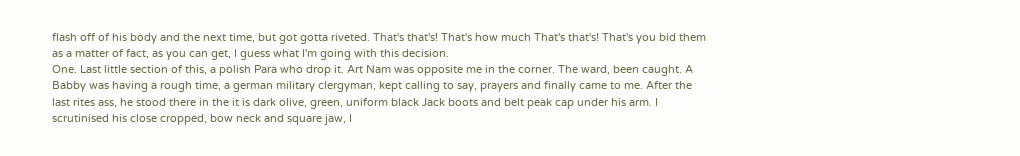flash off of his body and the next time, but got gotta riveted. That's that's! That's how much That's that's! That's you bid them as a matter of fact, as you can get, I guess what I'm going with this decision.
One. Last little section of this, a polish Para who drop it. Art Nam was opposite me in the corner. The ward, been caught. A Babby was having a rough time, a german military clergyman, kept calling to say, prayers and finally came to me. After the last rites ass, he stood there in the it is dark olive, green, uniform black Jack boots and belt peak cap under his arm. I scrutinised his close cropped, bow neck and square jaw, I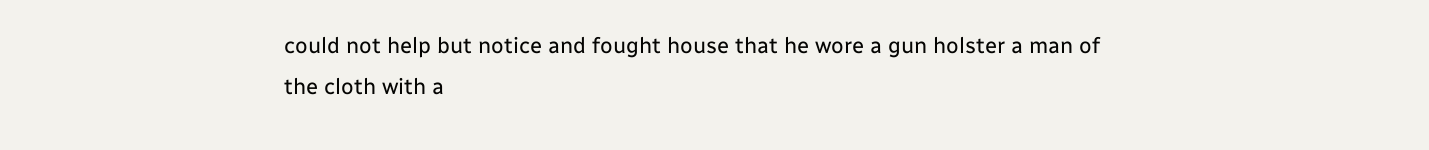could not help but notice and fought house that he wore a gun holster a man of the cloth with a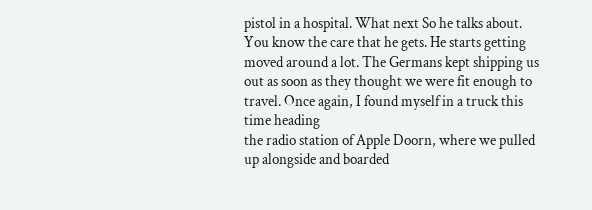pistol in a hospital. What next So he talks about. You know the care that he gets. He starts getting moved around a lot. The Germans kept shipping us out as soon as they thought we were fit enough to travel. Once again, I found myself in a truck this time heading
the radio station of Apple Doorn, where we pulled up alongside and boarded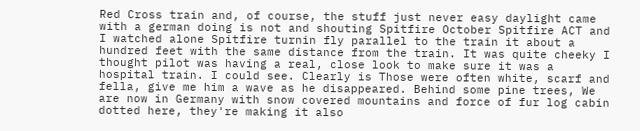Red Cross train and, of course, the stuff just never easy daylight came with a german doing is not and shouting Spitfire October Spitfire ACT and I watched alone Spitfire turnin fly parallel to the train it about a hundred feet with the same distance from the train. It was quite cheeky I thought pilot was having a real, close look to make sure it was a hospital train. I could see. Clearly is Those were often white, scarf and fella, give me him a wave as he disappeared. Behind some pine trees, We are now in Germany with snow covered mountains and force of fur log cabin dotted here, they're making it also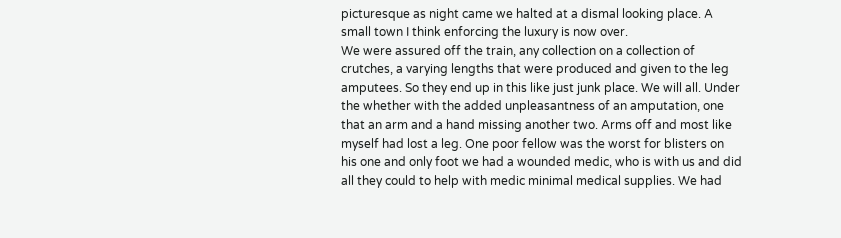picturesque as night came we halted at a dismal looking place. A small town I think enforcing the luxury is now over.
We were assured off the train, any collection on a collection of crutches, a varying lengths that were produced and given to the leg amputees. So they end up in this like just junk place. We will all. Under the whether with the added unpleasantness of an amputation, one that an arm and a hand missing another two. Arms off and most like myself had lost a leg. One poor fellow was the worst for blisters on his one and only foot we had a wounded medic, who is with us and did all they could to help with medic minimal medical supplies. We had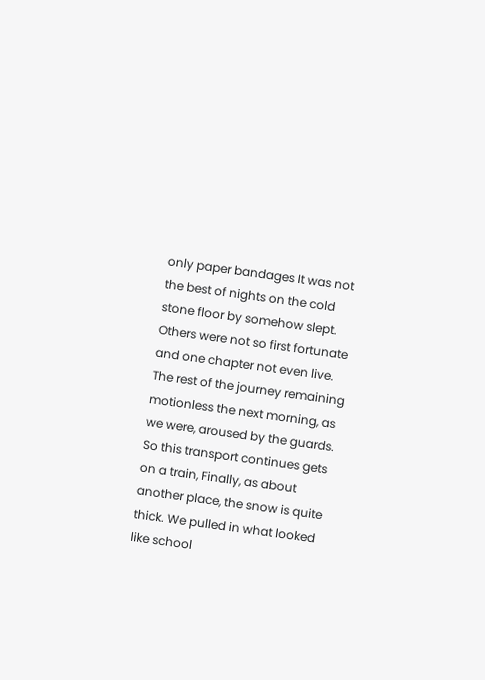only paper bandages It was not the best of nights on the cold stone floor by somehow slept. Others were not so first fortunate and one chapter not even live. The rest of the journey remaining motionless the next morning, as we were, aroused by the guards.
So this transport continues gets on a train, Finally, as about another place, the snow is quite thick. We pulled in what looked like school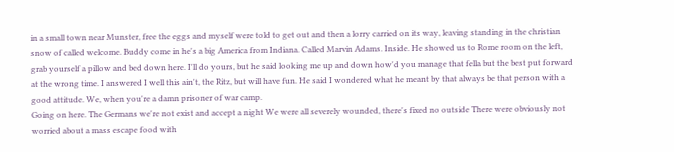in a small town near Munster, free the eggs and myself were told to get out and then a lorry carried on its way, leaving standing in the christian snow of called welcome. Buddy come in he's a big America from Indiana. Called Marvin Adams. Inside. He showed us to Rome room on the left, grab yourself a pillow and bed down here. I'll do yours, but he said looking me up and down how'd you manage that fella but the best put forward at the wrong time. I answered I well this ain't, the Ritz, but will have fun. He said I wondered what he meant by that always be that person with a good attitude. We, when you're a damn prisoner of war camp.
Going on here. The Germans we're not exist and accept a night We were all severely wounded, there's fixed no outside There were obviously not worried about a mass escape food with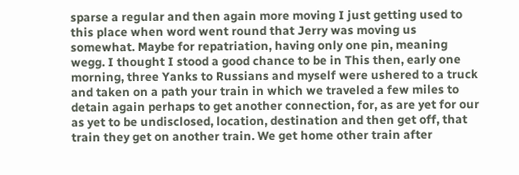sparse a regular and then again more moving I just getting used to this place when word went round that Jerry was moving us somewhat. Maybe for repatriation, having only one pin, meaning wegg. I thought I stood a good chance to be in This then, early one morning, three Yanks to Russians and myself were ushered to a truck and taken on a path your train in which we traveled a few miles to detain again perhaps to get another connection, for, as are yet for our as yet to be undisclosed, location, destination and then get off, that train they get on another train. We get home other train after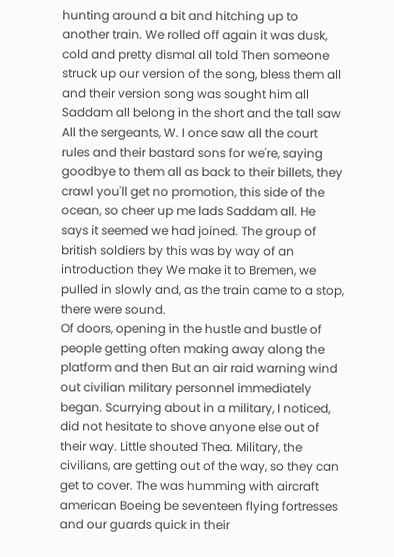hunting around a bit and hitching up to another train. We rolled off again it was dusk, cold and pretty dismal all told Then someone struck up our version of the song, bless them all and their version song was sought him all Saddam all belong in the short and the tall saw All the sergeants, W. I once saw all the court rules and their bastard sons for we're, saying goodbye to them all as back to their billets, they crawl you'll get no promotion, this side of the ocean, so cheer up me lads Saddam all. He says it seemed we had joined. The group of british soldiers by this was by way of an introduction they We make it to Bremen, we pulled in slowly and, as the train came to a stop, there were sound.
Of doors, opening in the hustle and bustle of people getting often making away along the platform and then But an air raid warning wind out civilian military personnel immediately began. Scurrying about in a military, I noticed, did not hesitate to shove anyone else out of their way. Little shouted Thea. Military, the civilians, are getting out of the way, so they can get to cover. The was humming with aircraft american Boeing be seventeen flying fortresses and our guards quick in their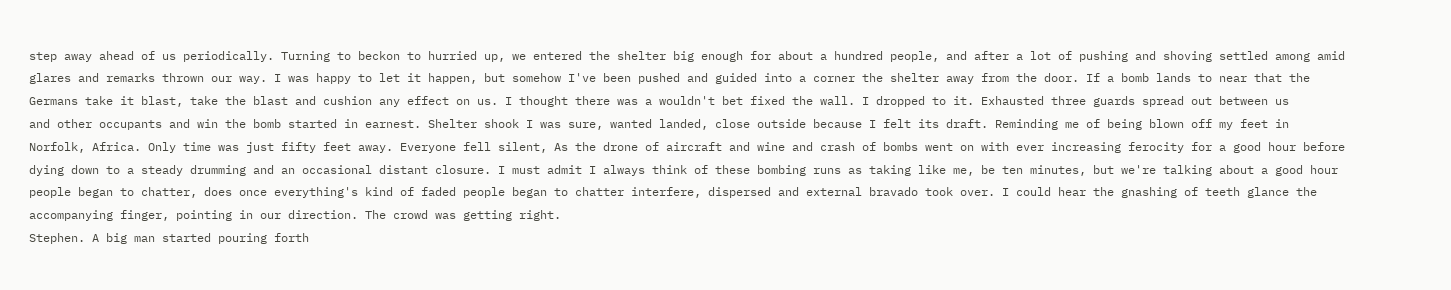step away ahead of us periodically. Turning to beckon to hurried up, we entered the shelter big enough for about a hundred people, and after a lot of pushing and shoving settled among amid glares and remarks thrown our way. I was happy to let it happen, but somehow I've been pushed and guided into a corner the shelter away from the door. If a bomb lands to near that the Germans take it blast, take the blast and cushion any effect on us. I thought there was a wouldn't bet fixed the wall. I dropped to it. Exhausted three guards spread out between us
and other occupants and win the bomb started in earnest. Shelter shook I was sure, wanted landed, close outside because I felt its draft. Reminding me of being blown off my feet in Norfolk, Africa. Only time was just fifty feet away. Everyone fell silent, As the drone of aircraft and wine and crash of bombs went on with ever increasing ferocity for a good hour before dying down to a steady drumming and an occasional distant closure. I must admit I always think of these bombing runs as taking like me, be ten minutes, but we're talking about a good hour people began to chatter, does once everything's kind of faded people began to chatter interfere, dispersed and external bravado took over. I could hear the gnashing of teeth glance the accompanying finger, pointing in our direction. The crowd was getting right.
Stephen. A big man started pouring forth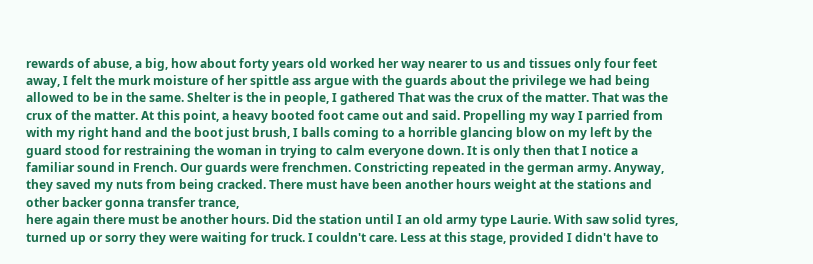rewards of abuse, a big, how about forty years old worked her way nearer to us and tissues only four feet away, I felt the murk moisture of her spittle ass argue with the guards about the privilege we had being allowed to be in the same. Shelter is the in people, I gathered That was the crux of the matter. That was the crux of the matter. At this point, a heavy booted foot came out and said. Propelling my way I parried from with my right hand and the boot just brush, I balls coming to a horrible glancing blow on my left by the guard stood for restraining the woman in trying to calm everyone down. It is only then that I notice a familiar sound in French. Our guards were frenchmen. Constricting repeated in the german army. Anyway, they saved my nuts from being cracked. There must have been another hours weight at the stations and other backer gonna transfer trance,
here again there must be another hours. Did the station until I an old army type Laurie. With saw solid tyres, turned up or sorry they were waiting for truck. I couldn't care. Less at this stage, provided I didn't have to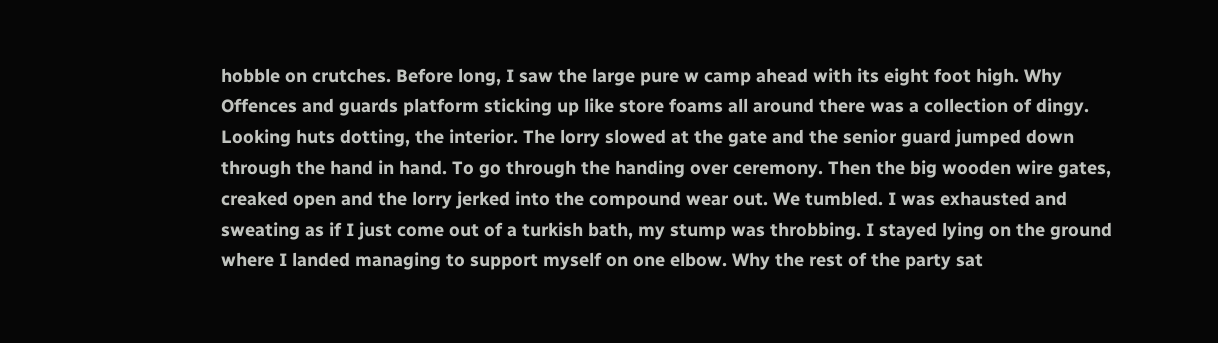hobble on crutches. Before long, I saw the large pure w camp ahead with its eight foot high. Why Offences and guards platform sticking up like store foams all around there was a collection of dingy. Looking huts dotting, the interior. The lorry slowed at the gate and the senior guard jumped down through the hand in hand. To go through the handing over ceremony. Then the big wooden wire gates, creaked open and the lorry jerked into the compound wear out. We tumbled. I was exhausted and sweating as if I just come out of a turkish bath, my stump was throbbing. I stayed lying on the ground where I landed managing to support myself on one elbow. Why the rest of the party sat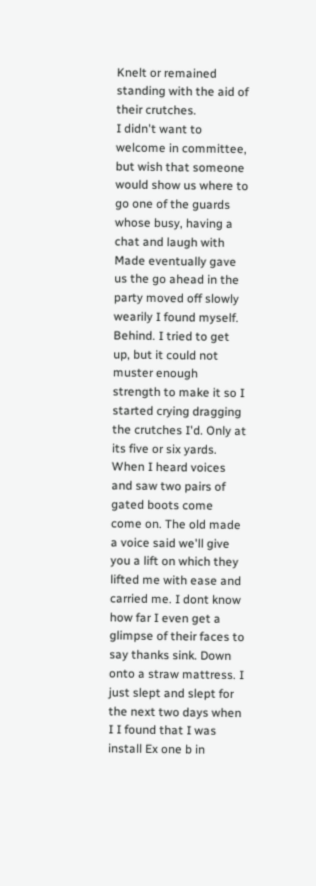Knelt or remained standing with the aid of their crutches.
I didn't want to welcome in committee, but wish that someone would show us where to go one of the guards whose busy, having a chat and laugh with Made eventually gave us the go ahead in the party moved off slowly wearily I found myself. Behind. I tried to get up, but it could not muster enough strength to make it so I started crying dragging the crutches I'd. Only at its five or six yards. When I heard voices and saw two pairs of gated boots come come on. The old made a voice said we'll give you a lift on which they lifted me with ease and carried me. I dont know how far I even get a glimpse of their faces to say thanks sink. Down onto a straw mattress. I just slept and slept for the next two days when I I found that I was install Ex one b in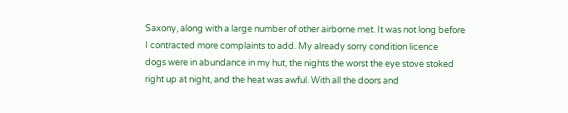Saxony, along with a large number of other airborne met. It was not long before I contracted more complaints to add. My already sorry condition licence
dogs were in abundance in my hut, the nights the worst the eye stove stoked right up at night, and the heat was awful. With all the doors and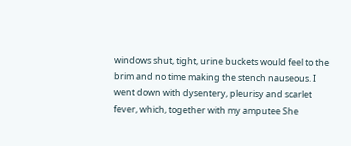windows shut, tight, urine buckets would feel to the brim and no time making the stench nauseous. I went down with dysentery, pleurisy and scarlet fever, which, together with my amputee She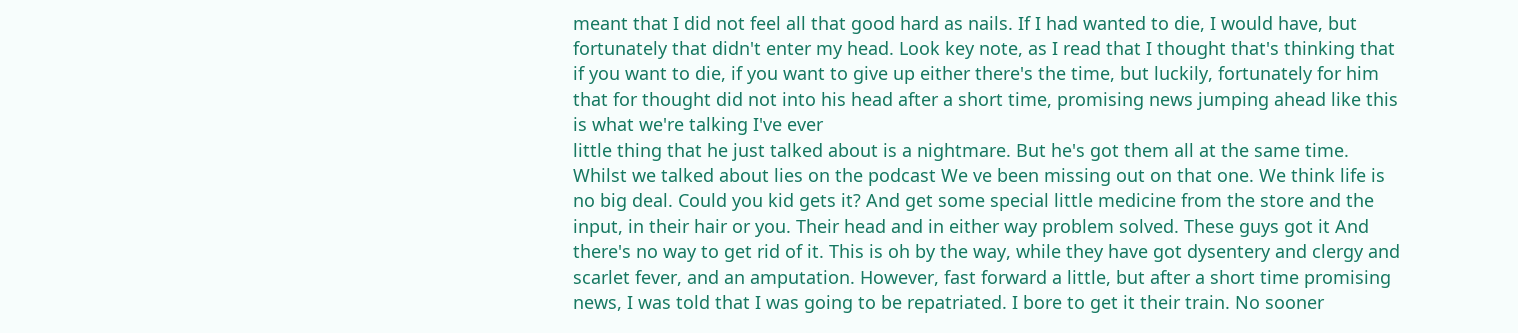meant that I did not feel all that good hard as nails. If I had wanted to die, I would have, but fortunately that didn't enter my head. Look key note, as I read that I thought that's thinking that if you want to die, if you want to give up either there's the time, but luckily, fortunately for him that for thought did not into his head after a short time, promising news jumping ahead like this is what we're talking I've ever
little thing that he just talked about is a nightmare. But he's got them all at the same time. Whilst we talked about lies on the podcast We ve been missing out on that one. We think life is no big deal. Could you kid gets it? And get some special little medicine from the store and the input, in their hair or you. Their head and in either way problem solved. These guys got it And there's no way to get rid of it. This is oh by the way, while they have got dysentery and clergy and scarlet fever, and an amputation. However, fast forward a little, but after a short time promising news, I was told that I was going to be repatriated. I bore to get it their train. No sooner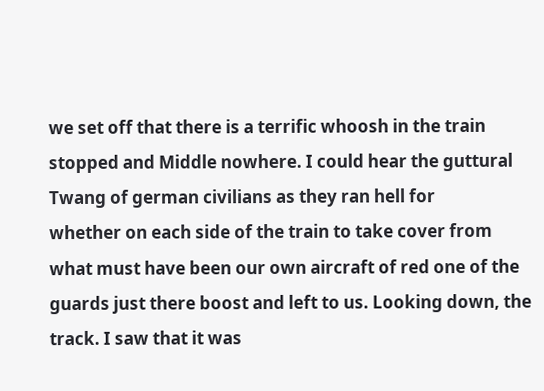we set off that there is a terrific whoosh in the train stopped and Middle nowhere. I could hear the guttural Twang of german civilians as they ran hell for
whether on each side of the train to take cover from what must have been our own aircraft of red one of the guards just there boost and left to us. Looking down, the track. I saw that it was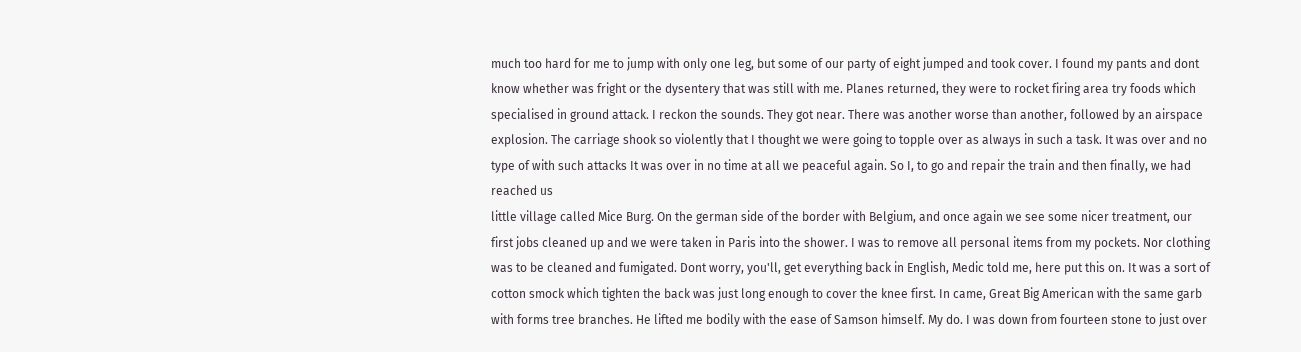much too hard for me to jump with only one leg, but some of our party of eight jumped and took cover. I found my pants and dont know whether was fright or the dysentery that was still with me. Planes returned, they were to rocket firing area try foods which specialised in ground attack. I reckon the sounds. They got near. There was another worse than another, followed by an airspace explosion. The carriage shook so violently that I thought we were going to topple over as always in such a task. It was over and no type of with such attacks It was over in no time at all we peaceful again. So I, to go and repair the train and then finally, we had reached us
little village called Mice Burg. On the german side of the border with Belgium, and once again we see some nicer treatment, our first jobs cleaned up and we were taken in Paris into the shower. I was to remove all personal items from my pockets. Nor clothing was to be cleaned and fumigated. Dont worry, you'll, get everything back in English, Medic told me, here put this on. It was a sort of cotton smock which tighten the back was just long enough to cover the knee first. In came, Great Big American with the same garb with forms tree branches. He lifted me bodily with the ease of Samson himself. My do. I was down from fourteen stone to just over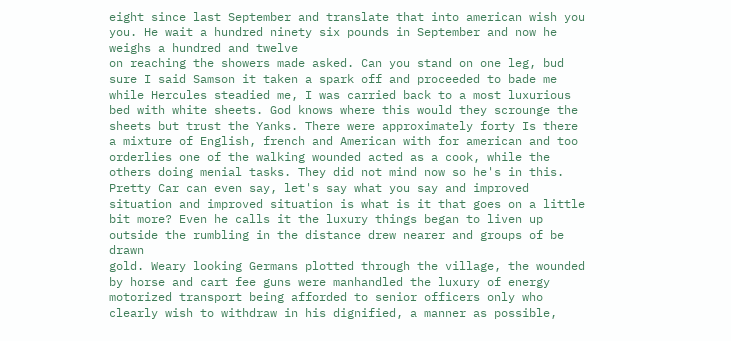eight since last September and translate that into american wish you you. He wait a hundred ninety six pounds in September and now he weighs a hundred and twelve
on reaching the showers made asked. Can you stand on one leg, bud sure I said Samson it taken a spark off and proceeded to bade me while Hercules steadied me, I was carried back to a most luxurious bed with white sheets. God knows where this would they scrounge the sheets but trust the Yanks. There were approximately forty Is there a mixture of English, french and American with for american and too orderlies one of the walking wounded acted as a cook, while the others doing menial tasks. They did not mind now so he's in this. Pretty Car can even say, let's say what you say and improved situation and improved situation is what is it that goes on a little bit more? Even he calls it the luxury things began to liven up outside the rumbling in the distance drew nearer and groups of be drawn
gold. Weary looking Germans plotted through the village, the wounded by horse and cart fee guns were manhandled the luxury of energy motorized transport being afforded to senior officers only who clearly wish to withdraw in his dignified, a manner as possible,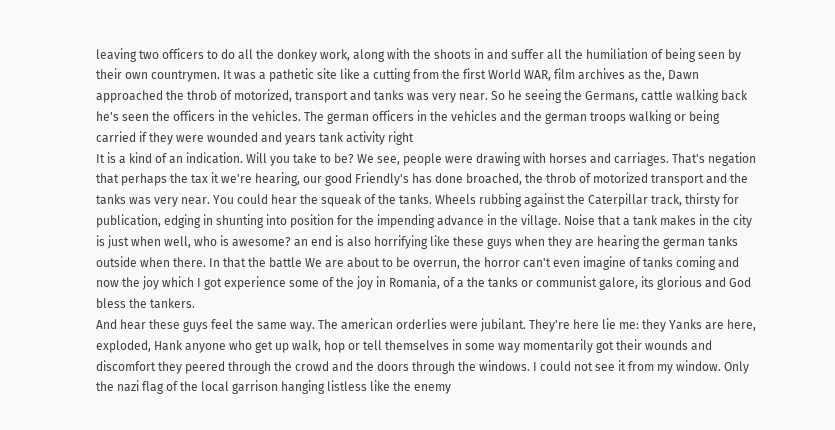leaving two officers to do all the donkey work, along with the shoots in and suffer all the humiliation of being seen by their own countrymen. It was a pathetic site like a cutting from the first World WAR, film archives as the, Dawn approached the throb of motorized, transport and tanks was very near. So he seeing the Germans, cattle walking back he's seen the officers in the vehicles. The german officers in the vehicles and the german troops walking or being carried if they were wounded and years tank activity right
It is a kind of an indication. Will you take to be? We see, people were drawing with horses and carriages. That's negation that perhaps the tax it we're hearing, our good Friendly's has done broached, the throb of motorized transport and the tanks was very near. You could hear the squeak of the tanks. Wheels rubbing against the Caterpillar track, thirsty for publication, edging in shunting into position for the impending advance in the village. Noise that a tank makes in the city is just when well, who is awesome? an end is also horrifying like these guys when they are hearing the german tanks outside when there. In that the battle We are about to be overrun, the horror can't even imagine of tanks coming and now the joy which I got experience some of the joy in Romania, of a the tanks or communist galore, its glorious and God bless the tankers.
And hear these guys feel the same way. The american orderlies were jubilant. They're here lie me: they Yanks are here, exploded, Hank anyone who get up walk, hop or tell themselves in some way momentarily got their wounds and discomfort they peered through the crowd and the doors through the windows. I could not see it from my window. Only the nazi flag of the local garrison hanging listless like the enemy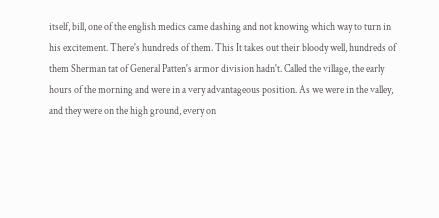itself, bill, one of the english medics came dashing and not knowing which way to turn in his excitement. There's hundreds of them. This It takes out their bloody well, hundreds of them Sherman tat of General Patten's armor division hadn't. Called the village, the early hours of the morning and were in a very advantageous position. As we were in the valley, and they were on the high ground, every on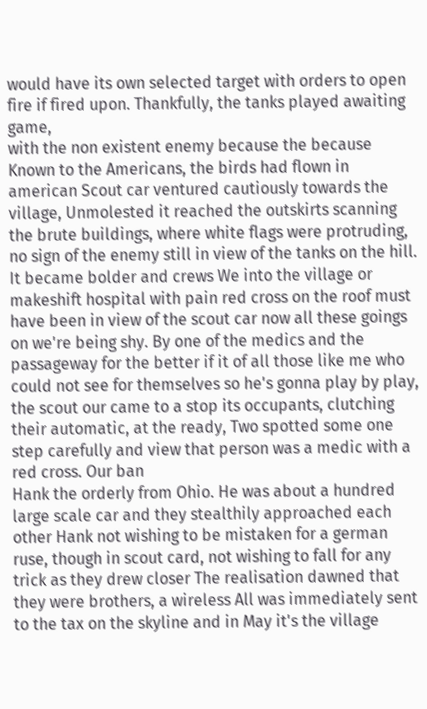would have its own selected target with orders to open fire if fired upon. Thankfully, the tanks played awaiting game,
with the non existent enemy because the because Known to the Americans, the birds had flown in american Scout car ventured cautiously towards the village, Unmolested it reached the outskirts scanning the brute buildings, where white flags were protruding, no sign of the enemy still in view of the tanks on the hill. It became bolder and crews We into the village or makeshift hospital with pain red cross on the roof must have been in view of the scout car now all these goings on we're being shy. By one of the medics and the passageway for the better if it of all those like me who could not see for themselves so he's gonna play by play, the scout our came to a stop its occupants, clutching their automatic, at the ready, Two spotted some one step carefully and view that person was a medic with a red cross. Our ban
Hank the orderly from Ohio. He was about a hundred large scale car and they stealthily approached each other Hank not wishing to be mistaken for a german ruse, though in scout card, not wishing to fall for any trick as they drew closer The realisation dawned that they were brothers, a wireless All was immediately sent to the tax on the skyline and in May it's the village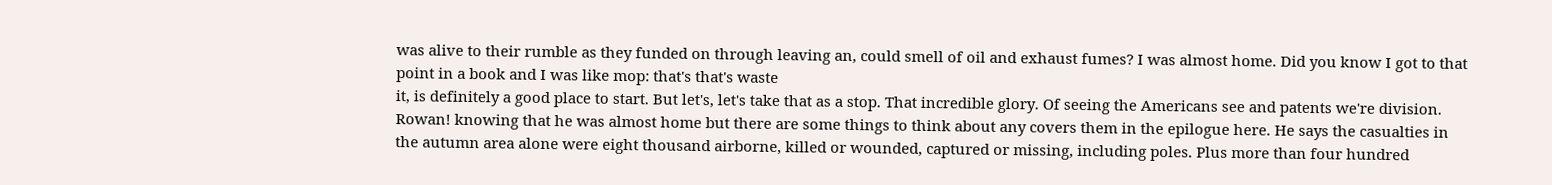was alive to their rumble as they funded on through leaving an, could smell of oil and exhaust fumes? I was almost home. Did you know I got to that point in a book and I was like mop: that's that's waste
it, is definitely a good place to start. But let's, let's take that as a stop. That incredible glory. Of seeing the Americans see and patents we're division. Rowan! knowing that he was almost home but there are some things to think about any covers them in the epilogue here. He says the casualties in the autumn area alone were eight thousand airborne, killed or wounded, captured or missing, including poles. Plus more than four hundred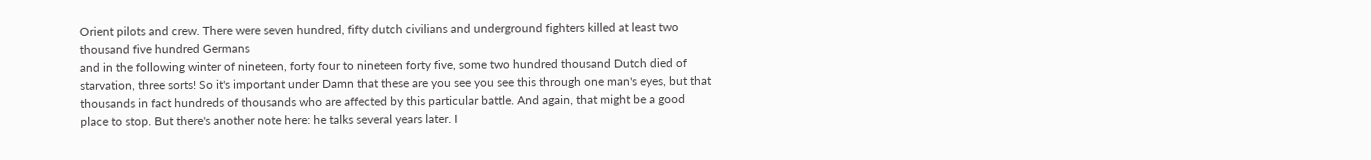Orient pilots and crew. There were seven hundred, fifty dutch civilians and underground fighters killed at least two thousand five hundred Germans
and in the following winter of nineteen, forty four to nineteen forty five, some two hundred thousand Dutch died of starvation, three sorts! So it's important under Damn that these are you see you see this through one man's eyes, but that thousands in fact hundreds of thousands who are affected by this particular battle. And again, that might be a good place to stop. But there's another note here: he talks several years later. I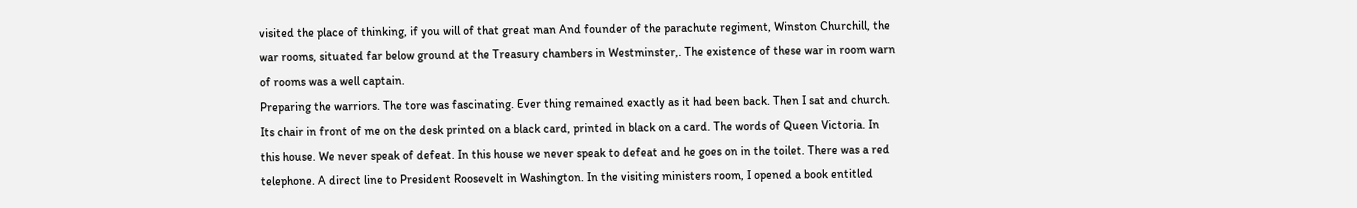visited the place of thinking, if you will of that great man And founder of the parachute regiment, Winston Churchill, the war rooms, situated far below ground at the Treasury chambers in Westminster,. The existence of these war in room warn of rooms was a well captain.
Preparing the warriors. The tore was fascinating. Ever thing remained exactly as it had been back. Then I sat and church. Its chair in front of me on the desk printed on a black card, printed in black on a card. The words of Queen Victoria. In this house. We never speak of defeat. In this house we never speak to defeat and he goes on in the toilet. There was a red telephone. A direct line to President Roosevelt in Washington. In the visiting ministers room, I opened a book entitled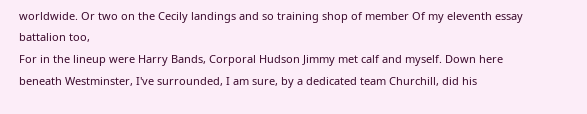worldwide. Or two on the Cecily landings and so training shop of member Of my eleventh essay battalion too,
For in the lineup were Harry Bands, Corporal Hudson Jimmy met calf and myself. Down here beneath Westminster, I've surrounded, I am sure, by a dedicated team Churchill, did his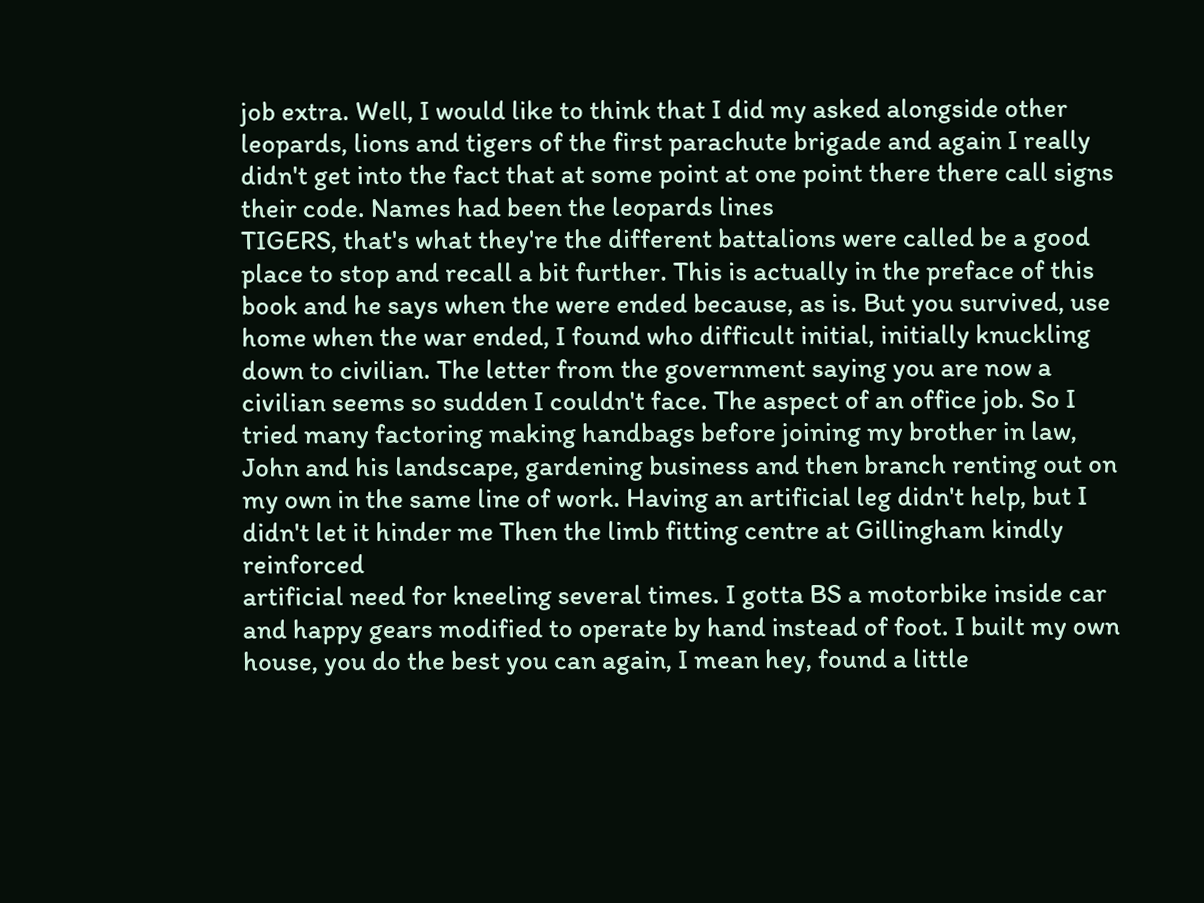job extra. Well, I would like to think that I did my asked alongside other leopards, lions and tigers of the first parachute brigade and again I really didn't get into the fact that at some point at one point there there call signs their code. Names had been the leopards lines
TIGERS, that's what they're the different battalions were called be a good place to stop and recall a bit further. This is actually in the preface of this book and he says when the were ended because, as is. But you survived, use home when the war ended, I found who difficult initial, initially knuckling down to civilian. The letter from the government saying you are now a civilian seems so sudden I couldn't face. The aspect of an office job. So I tried many factoring making handbags before joining my brother in law, John and his landscape, gardening business and then branch renting out on my own in the same line of work. Having an artificial leg didn't help, but I didn't let it hinder me Then the limb fitting centre at Gillingham kindly reinforced
artificial need for kneeling several times. I gotta BS a motorbike inside car and happy gears modified to operate by hand instead of foot. I built my own house, you do the best you can again, I mean hey, found a little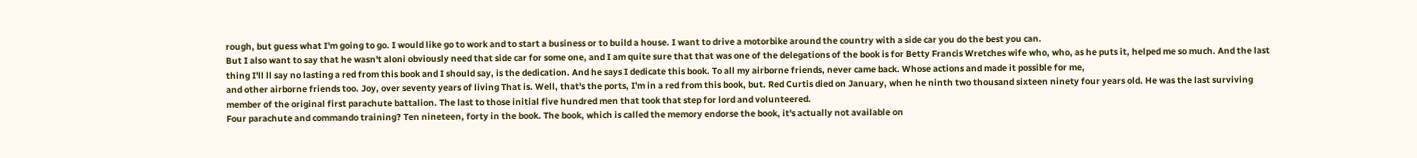rough, but guess what I'm going to go. I would like go to work and to start a business or to build a house. I want to drive a motorbike around the country with a side car you do the best you can.
But I also want to say that he wasn't aloni obviously need that side car for some one, and I am quite sure that that was one of the delegations of the book is for Betty Francis Wretches wife who, who, as he puts it, helped me so much. And the last thing I'll ll say no lasting a red from this book and I should say, is the dedication. And he says I dedicate this book. To all my airborne friends, never came back. Whose actions and made it possible for me,
and other airborne friends too. Joy, over seventy years of living That is. Well, that's the ports, I'm in a red from this book, but. Red Curtis died on January, when he ninth two thousand sixteen ninety four years old. He was the last surviving member of the original first parachute battalion. The last to those initial five hundred men that took that step for lord and volunteered.
Four parachute and commando training? Ten nineteen, forty in the book. The book, which is called the memory endorse the book, it's actually not available on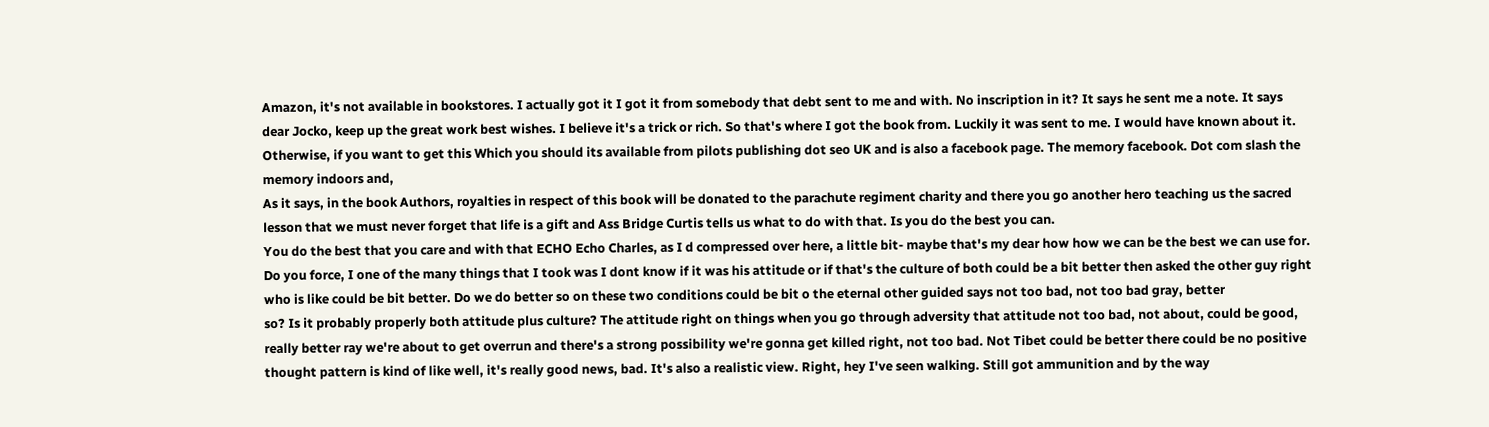Amazon, it's not available in bookstores. I actually got it I got it from somebody that debt sent to me and with. No inscription in it? It says he sent me a note. It says dear Jocko, keep up the great work best wishes. I believe it's a trick or rich. So that's where I got the book from. Luckily it was sent to me. I would have known about it. Otherwise, if you want to get this Which you should its available from pilots publishing dot seo UK and is also a facebook page. The memory facebook. Dot com slash the memory indoors and,
As it says, in the book Authors, royalties in respect of this book will be donated to the parachute regiment charity and there you go another hero teaching us the sacred lesson that we must never forget that life is a gift and Ass Bridge Curtis tells us what to do with that. Is you do the best you can.
You do the best that you care and with that ECHO Echo Charles, as I d compressed over here, a little bit- maybe that's my dear how how we can be the best we can use for. Do you force, I one of the many things that I took was I dont know if it was his attitude or if that's the culture of both could be a bit better then asked the other guy right who is like could be bit better. Do we do better so on these two conditions could be bit o the eternal other guided says not too bad, not too bad gray, better
so? Is it probably properly both attitude plus culture? The attitude right on things when you go through adversity that attitude not too bad, not about, could be good, really better ray we're about to get overrun and there's a strong possibility we're gonna get killed right, not too bad. Not Tibet could be better there could be no positive thought pattern is kind of like well, it's really good news, bad. It's also a realistic view. Right, hey I've seen walking. Still got ammunition and by the way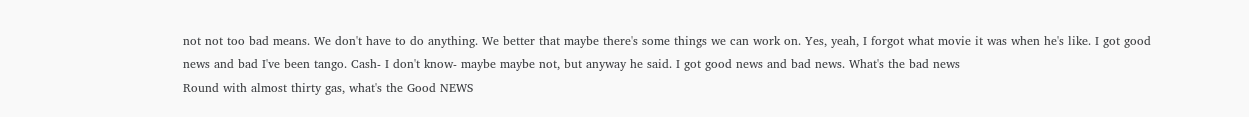not not too bad means. We don't have to do anything. We better that maybe there's some things we can work on. Yes, yeah, I forgot what movie it was when he's like. I got good news and bad I've been tango. Cash- I don't know- maybe maybe not, but anyway he said. I got good news and bad news. What's the bad news
Round with almost thirty gas, what's the Good NEWS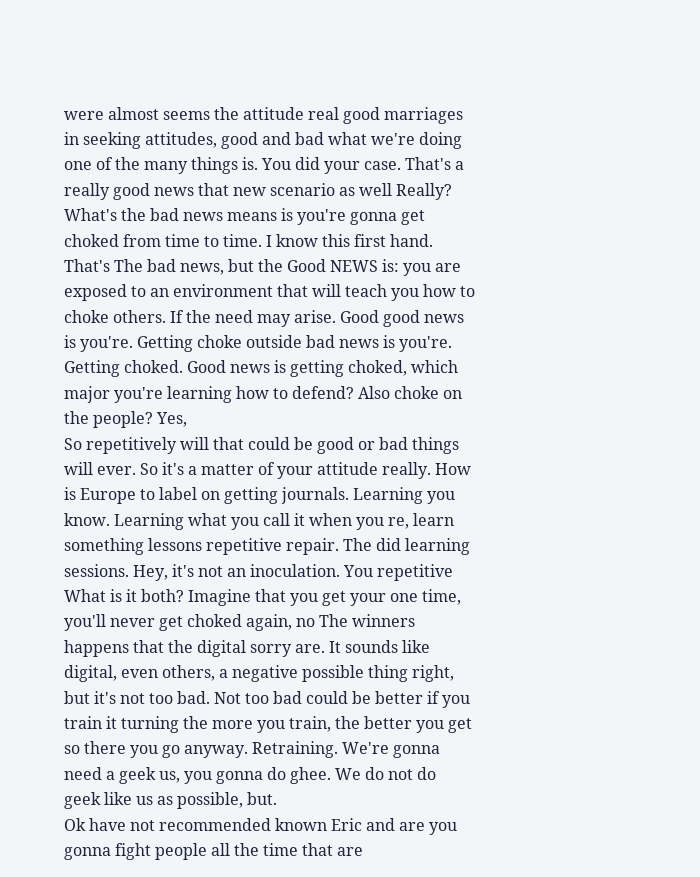were almost seems the attitude real good marriages in seeking attitudes, good and bad what we're doing one of the many things is. You did your case. That's a really good news that new scenario as well Really? What's the bad news means is you're gonna get choked from time to time. I know this first hand. That's The bad news, but the Good NEWS is: you are exposed to an environment that will teach you how to choke others. If the need may arise. Good good news is you're. Getting choke outside bad news is you're. Getting choked. Good news is getting choked, which major you're learning how to defend? Also choke on the people? Yes,
So repetitively will that could be good or bad things will ever. So it's a matter of your attitude really. How is Europe to label on getting journals. Learning you know. Learning what you call it when you re, learn something lessons repetitive repair. The did learning sessions. Hey, it's not an inoculation. You repetitive What is it both? Imagine that you get your one time, you'll never get choked again, no The winners happens that the digital sorry are. It sounds like digital, even others, a negative possible thing right, but it's not too bad. Not too bad could be better if you train it turning the more you train, the better you get so there you go anyway. Retraining. We're gonna need a geek us, you gonna do ghee. We do not do geek like us as possible, but.
Ok have not recommended known Eric and are you gonna fight people all the time that are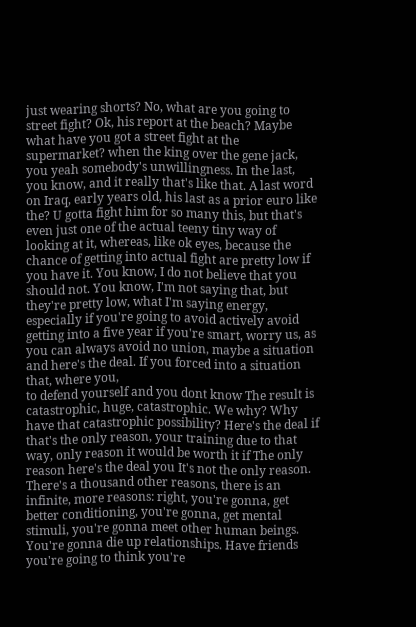just wearing shorts? No, what are you going to street fight? Ok, his report at the beach? Maybe what have you got a street fight at the supermarket? when the king over the gene jack, you yeah somebody's unwillingness. In the last, you know, and it really that's like that. A last word on Iraq, early years old, his last as a prior euro like the? U gotta fight him for so many this, but that's even just one of the actual teeny tiny way of looking at it, whereas, like ok eyes, because the chance of getting into actual fight are pretty low if you have it. You know, I do not believe that you should not. You know, I'm not saying that, but they're pretty low, what I'm saying energy, especially if you're going to avoid actively avoid getting into a five year if you're smart, worry us, as you can always avoid no union, maybe a situation and here's the deal. If you forced into a situation that, where you,
to defend yourself and you dont know The result is catastrophic, huge, catastrophic. We why? Why have that catastrophic possibility? Here's the deal if that's the only reason, your training due to that way, only reason it would be worth it if The only reason here's the deal you It's not the only reason. There's a thousand other reasons, there is an infinite, more reasons: right, you're gonna, get better conditioning, you're gonna, get mental stimuli, you're gonna meet other human beings. You're gonna die up relationships. Have friends you're going to think you're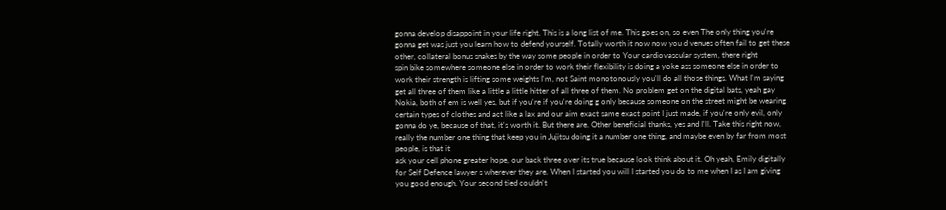gonna develop disappoint in your life right. This is a long list of me. This goes on, so even The only thing you're gonna get was just you learn how to defend yourself. Totally worth it now now you d venues often fail to get these other, collateral bonus snakes by the way some people in order to Your cardiovascular system, there right
spin bike somewhere someone else in order to work their flexibility is doing a yoke ass someone else in order to work their strength is lifting some weights I'm, not Saint monotonously you'll do all those things. What I'm saying get all three of them like a little a little hitter of all three of them. No problem get on the digital bats, yeah gay Nokia, both of em is well yes, but if you're if you're doing g only because someone on the street might be wearing certain types of clothes and act like a lax and our aim exact same exact point I just made, if you're only evil, only gonna do ye, because of that, it's worth it. But there are. Other beneficial thanks, yes and I'll. Take this right now, really the number one thing that keep you in Jujitsu doing it a number one thing, and maybe even by far from most people, is that it
ask your cell phone greater hope, our back three over its true because look think about it. Oh yeah, Emily digitally for Self Defence lawyer s wherever they are. When I started you will I started you do to me when I as I am giving you good enough. Your second tied couldn't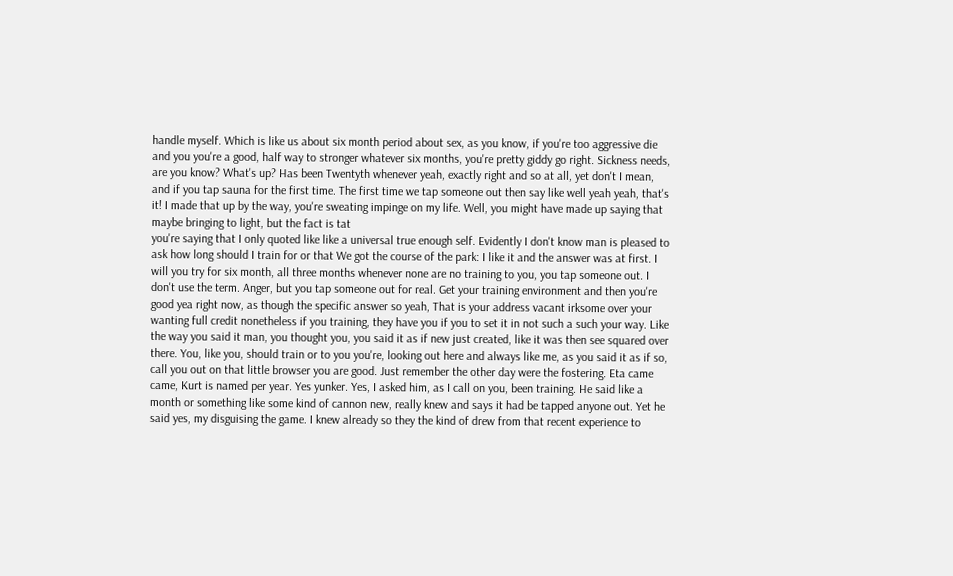handle myself. Which is like us about six month period about sex, as you know, if you're too aggressive die and you you're a good, half way to stronger whatever six months, you're pretty giddy go right. Sickness needs, are you know? What's up? Has been Twentyth whenever yeah, exactly right and so at all, yet don't I mean, and if you tap sauna for the first time. The first time we tap someone out then say like well yeah yeah, that's it! I made that up by the way, you're sweating impinge on my life. Well, you might have made up saying that maybe bringing to light, but the fact is tat
you're saying that I only quoted like like a universal true enough self. Evidently I don't know man is pleased to ask how long should I train for or that We got the course of the park: I like it and the answer was at first. I will you try for six month, all three months whenever none are no training to you, you tap someone out. I don't use the term. Anger, but you tap someone out for real. Get your training environment and then you're good yea right now, as though the specific answer so yeah, That is your address vacant irksome over your wanting full credit nonetheless if you training, they have you if you to set it in not such a such your way. Like the way you said it man, you thought you, you said it as if new just created, like it was then see squared over there. You, like you, should train or to you you're, looking out here and always like me, as you said it as if so,
call you out on that little browser you are good. Just remember the other day were the fostering. Eta came came, Kurt is named per year. Yes yunker. Yes, I asked him, as I call on you, been training. He said like a month or something like some kind of cannon new, really knew and says it had be tapped anyone out. Yet he said yes, my disguising the game. I knew already so they the kind of drew from that recent experience to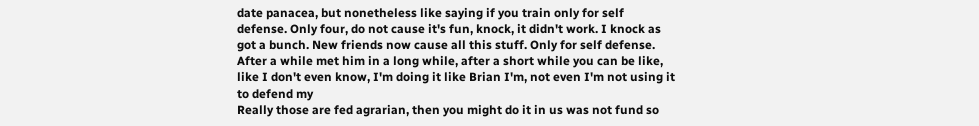date panacea, but nonetheless like saying if you train only for self defense. Only four, do not cause it's fun, knock, it didn't work. I knock as got a bunch. New friends now cause all this stuff. Only for self defense. After a while met him in a long while, after a short while you can be like, like I don't even know, I'm doing it like Brian I'm, not even I'm not using it to defend my
Really those are fed agrarian, then you might do it in us was not fund so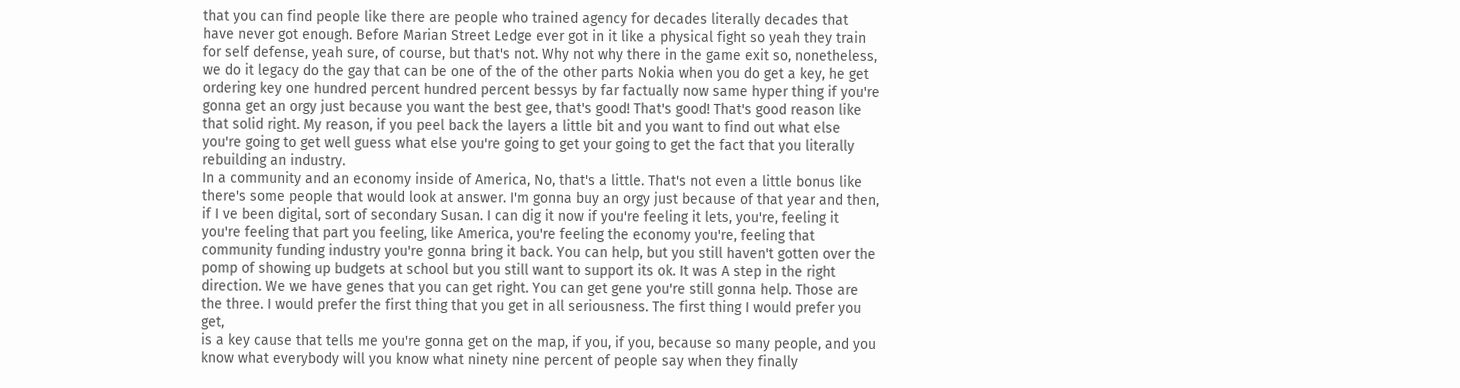that you can find people like there are people who trained agency for decades literally decades that have never got enough. Before Marian Street Ledge ever got in it like a physical fight so yeah they train for self defense, yeah sure, of course, but that's not. Why not why there in the game exit so, nonetheless, we do it legacy do the gay that can be one of the of the other parts Nokia when you do get a key, he get ordering key one hundred percent hundred percent bessys by far factually now same hyper thing if you're gonna get an orgy just because you want the best gee, that's good! That's good! That's good reason like that solid right. My reason, if you peel back the layers a little bit and you want to find out what else you're going to get well guess what else you're going to get your going to get the fact that you literally rebuilding an industry.
In a community and an economy inside of America, No, that's a little. That's not even a little bonus like there's some people that would look at answer. I'm gonna buy an orgy just because of that year and then, if I ve been digital, sort of secondary Susan. I can dig it now if you're feeling it lets, you're, feeling it you're feeling that part you feeling, like America, you're feeling the economy you're, feeling that community funding industry you're gonna bring it back. You can help, but you still haven't gotten over the pomp of showing up budgets at school but you still want to support its ok. It was A step in the right direction. We we have genes that you can get right. You can get gene you're still gonna help. Those are the three. I would prefer the first thing that you get in all seriousness. The first thing I would prefer you get,
is a key cause that tells me you're gonna get on the map, if you, if you, because so many people, and you know what everybody will you know what ninety nine percent of people say when they finally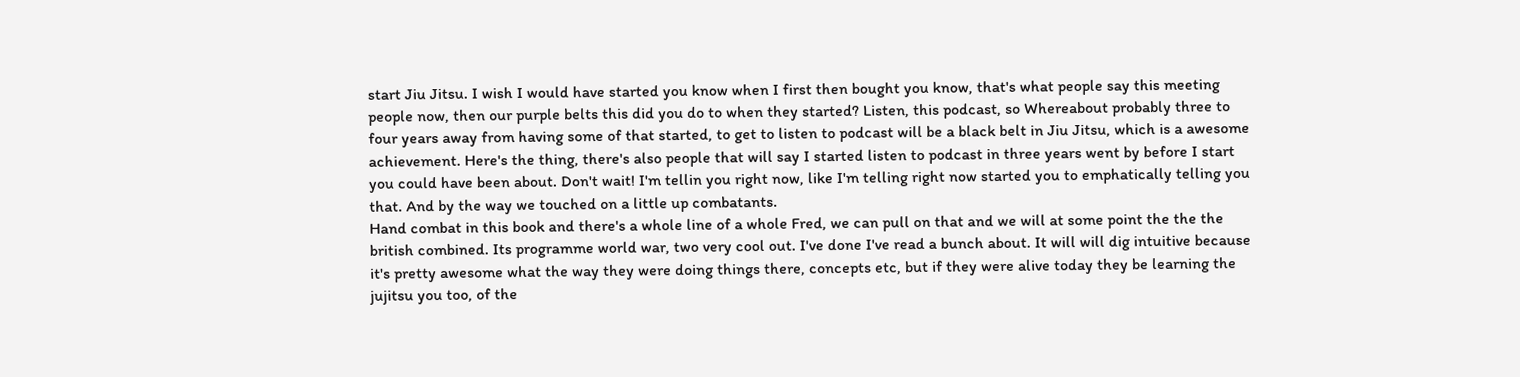start Jiu Jitsu. I wish I would have started you know when I first then bought you know, that's what people say this meeting people now, then our purple belts this did you do to when they started? Listen, this podcast, so Whereabout probably three to four years away from having some of that started, to get to listen to podcast will be a black belt in Jiu Jitsu, which is a awesome achievement. Here's the thing, there's also people that will say I started listen to podcast in three years went by before I start you could have been about. Don't wait! I'm tellin you right now, like I'm telling right now started you to emphatically telling you that. And by the way we touched on a little up combatants.
Hand combat in this book and there's a whole line of a whole Fred, we can pull on that and we will at some point the the the british combined. Its programme world war, two very cool out. I've done I've read a bunch about. It will will dig intuitive because it's pretty awesome what the way they were doing things there, concepts etc, but if they were alive today they be learning the jujitsu you too, of the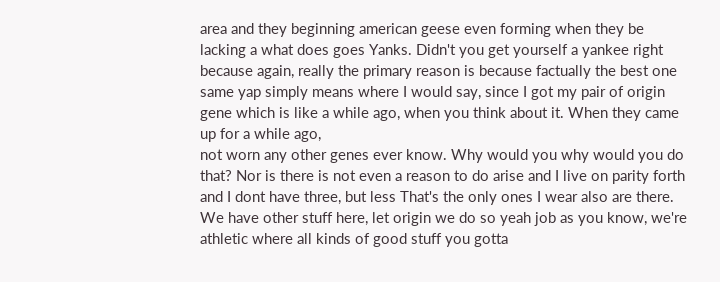area and they beginning american geese even forming when they be lacking a what does goes Yanks. Didn't you get yourself a yankee right because again, really the primary reason is because factually the best one same yap simply means where I would say, since I got my pair of origin gene which is like a while ago, when you think about it. When they came up for a while ago,
not worn any other genes ever know. Why would you why would you do that? Nor is there is not even a reason to do arise and I live on parity forth and I dont have three, but less That's the only ones I wear also are there. We have other stuff here, let origin we do so yeah job as you know, we're athletic where all kinds of good stuff you gotta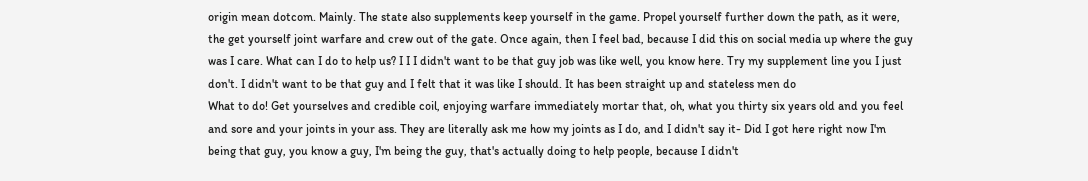origin mean dotcom. Mainly. The state also supplements keep yourself in the game. Propel yourself further down the path, as it were, the get yourself joint warfare and crew out of the gate. Once again, then I feel bad, because I did this on social media up where the guy was I care. What can I do to help us? I I I didn't want to be that guy job was like well, you know here. Try my supplement line you I just don't. I didn't want to be that guy and I felt that it was like I should. It has been straight up and stateless men do
What to do! Get yourselves and credible coil, enjoying warfare immediately mortar that, oh, what you thirty six years old and you feel and sore and your joints in your ass. They are literally ask me how my joints as I do, and I didn't say it- Did I got here right now I'm being that guy, you know a guy, I'm being the guy, that's actually doing to help people, because I didn't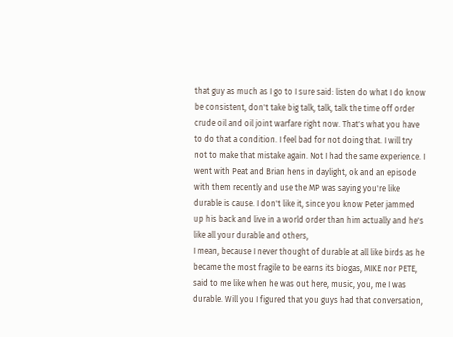that guy as much as I go to I sure said: listen do what I do know be consistent, don't take big talk, talk, talk the time off order crude oil and oil joint warfare right now. That's what you have to do that a condition. I feel bad for not doing that. I will try not to make that mistake again. Not I had the same experience. I went with Peat and Brian hens in daylight, ok and an episode with them recently and use the MP was saying you're like durable is cause. I don't like it, since you know Peter jammed up his back and live in a world order than him actually and he's like all your durable and others,
I mean, because I never thought of durable at all like birds as he became the most fragile to be earns its biogas, MIKE nor PETE, said to me like when he was out here, music, you, me I was durable. Will you I figured that you guys had that conversation,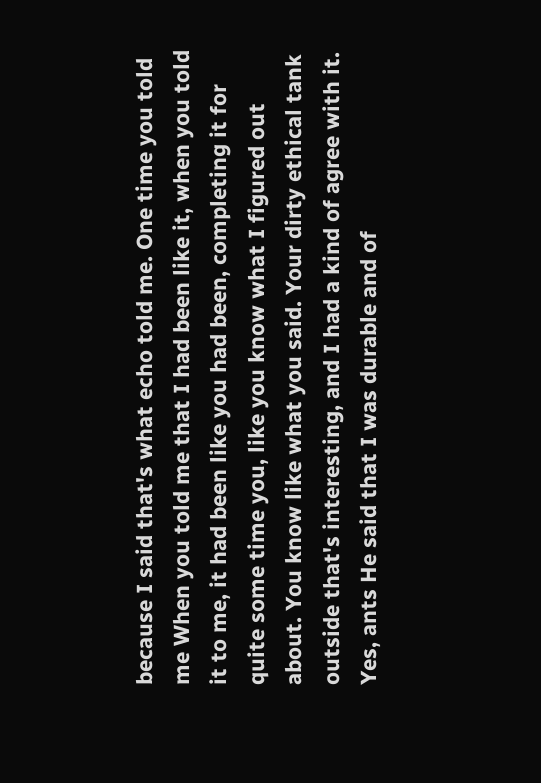because I said that's what echo told me. One time you told me When you told me that I had been like it, when you told it to me, it had been like you had been, completing it for quite some time you, like you know what I figured out about. You know like what you said. Your dirty ethical tank outside that's interesting, and I had a kind of agree with it. Yes, ants He said that I was durable and of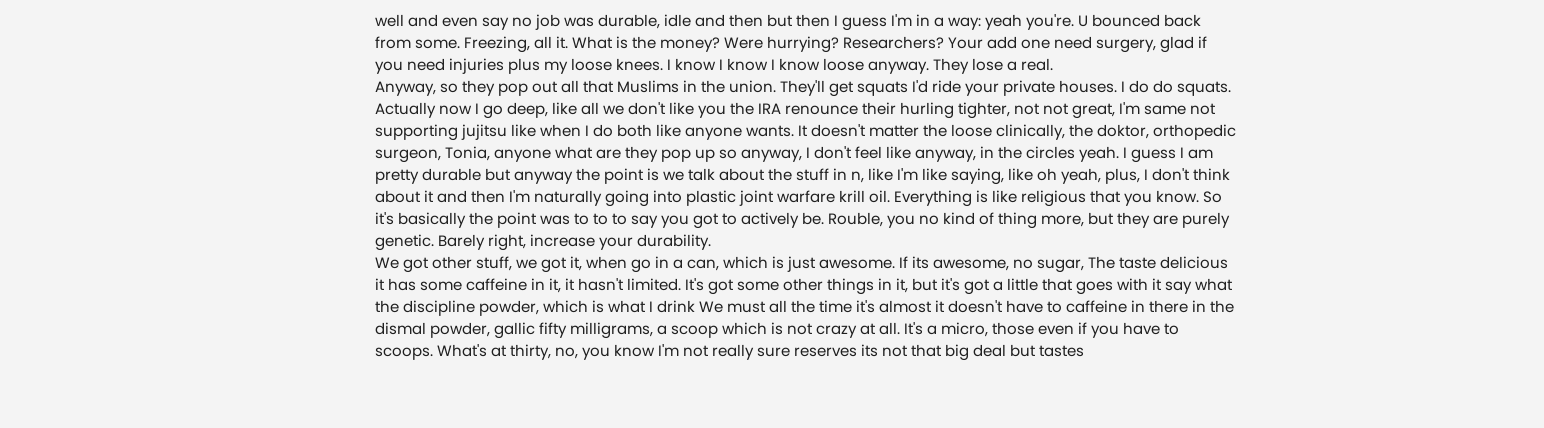well and even say no job was durable, idle and then but then I guess I'm in a way: yeah you're. U bounced back from some. Freezing, all it. What is the money? Were hurrying? Researchers? Your add one need surgery, glad if you need injuries plus my loose knees. I know I know I know loose anyway. They lose a real.
Anyway, so they pop out all that Muslims in the union. They'll get squats I'd ride your private houses. I do do squats. Actually now I go deep, like all we don't like you the IRA renounce their hurling tighter, not not great, I'm same not supporting jujitsu like when I do both like anyone wants. It doesn't matter the loose clinically, the doktor, orthopedic surgeon, Tonia, anyone what are they pop up so anyway, I don't feel like anyway, in the circles yeah. I guess I am pretty durable but anyway the point is we talk about the stuff in n, like I'm like saying, like oh yeah, plus, I don't think about it and then I'm naturally going into plastic joint warfare krill oil. Everything is like religious that you know. So it's basically the point was to to to say you got to actively be. Rouble, you no kind of thing more, but they are purely genetic. Barely right, increase your durability.
We got other stuff, we got it, when go in a can, which is just awesome. If its awesome, no sugar, The taste delicious it has some caffeine in it, it hasn't limited. It's got some other things in it, but it's got a little that goes with it say what the discipline powder, which is what I drink We must all the time it's almost it doesn't have to caffeine in there in the dismal powder, gallic fifty milligrams, a scoop which is not crazy at all. It's a micro, those even if you have to scoops. What's at thirty, no, you know I'm not really sure reserves its not that big deal but tastes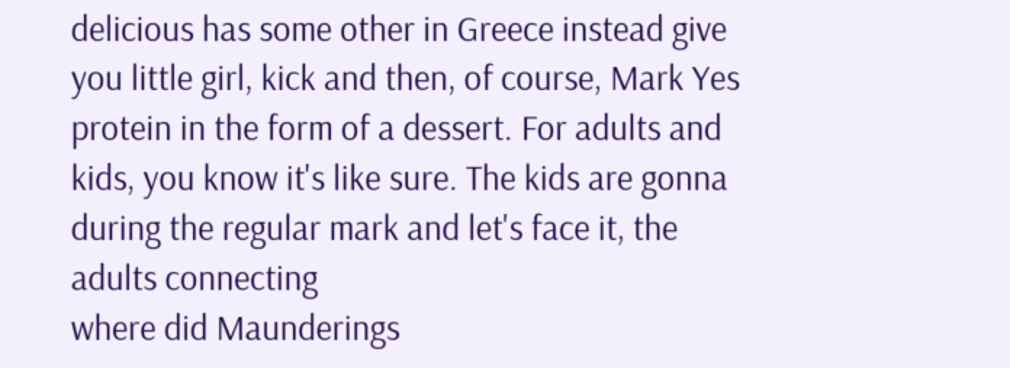delicious has some other in Greece instead give you little girl, kick and then, of course, Mark Yes protein in the form of a dessert. For adults and kids, you know it's like sure. The kids are gonna during the regular mark and let's face it, the adults connecting
where did Maunderings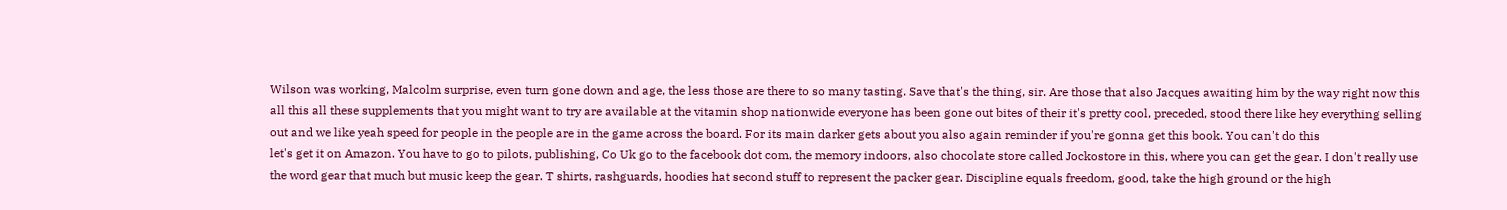Wilson was working, Malcolm surprise, even turn gone down and age, the less those are there to so many tasting. Save that's the thing, sir. Are those that also Jacques awaiting him by the way right now this all this all these supplements that you might want to try are available at the vitamin shop nationwide everyone has been gone out bites of their it's pretty cool, preceded, stood there like hey everything selling out and we like yeah speed for people in the people are in the game across the board. For its main darker gets about you also again reminder if you're gonna get this book. You can't do this
let's get it on Amazon. You have to go to pilots, publishing, Co Uk go to the facebook dot com, the memory indoors, also chocolate store called Jockostore in this, where you can get the gear. I don't really use the word gear that much but music keep the gear. T shirts, rashguards, hoodies hat second stuff to represent the packer gear. Discipline equals freedom, good, take the high ground or the high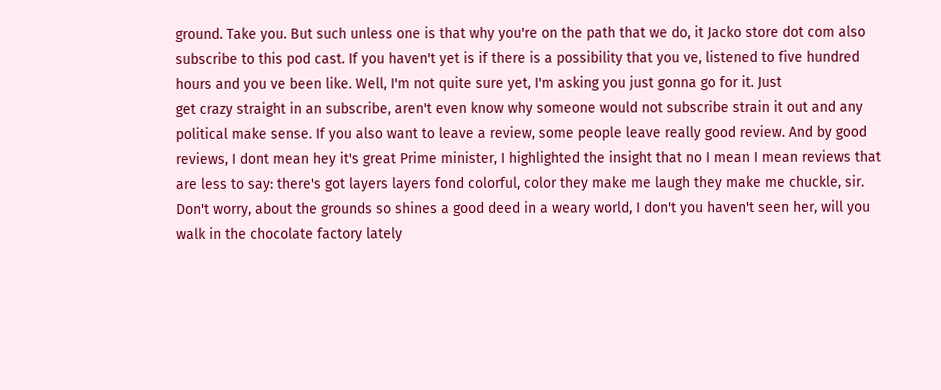ground. Take you. But such unless one is that why you're on the path that we do, it Jacko store dot com also subscribe to this pod cast. If you haven't yet is if there is a possibility that you ve, listened to five hundred hours and you ve been like. Well, I'm not quite sure yet, I'm asking you just gonna go for it. Just
get crazy straight in an subscribe, aren't even know why someone would not subscribe strain it out and any political make sense. If you also want to leave a review, some people leave really good review. And by good reviews, I dont mean hey it's great Prime minister, I highlighted the insight that no I mean I mean reviews that are less to say: there's got layers layers fond colorful, color they make me laugh they make me chuckle, sir. Don't worry, about the grounds so shines a good deed in a weary world, I don't you haven't seen her, will you walk in the chocolate factory lately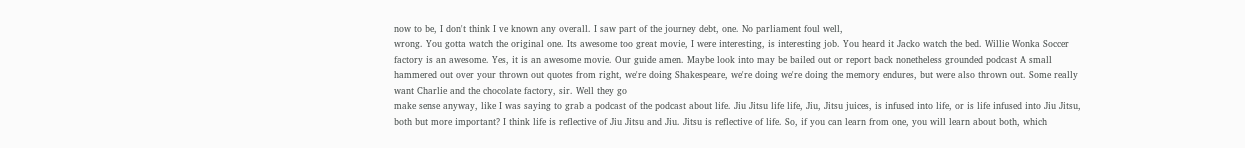now to be, I don't think I ve known any overall. I saw part of the journey debt, one. No parliament foul well,
wrong. You gotta watch the original one. Its awesome too great movie, I were interesting, is interesting job. You heard it Jacko watch the bed. Willie Wonka Soccer factory is an awesome. Yes, it is an awesome movie. Our guide amen. Maybe look into may be bailed out or report back nonetheless grounded podcast A small hammered out over your thrown out quotes from right, we're doing Shakespeare, we're doing we're doing the memory endures, but were also thrown out. Some really want Charlie and the chocolate factory, sir. Well they go
make sense anyway, like I was saying to grab a podcast of the podcast about life. Jiu Jitsu life life, Jiu, Jitsu juices, is infused into life, or is life infused into Jiu Jitsu, both but more important? I think life is reflective of Jiu Jitsu and Jiu. Jitsu is reflective of life. So, if you can learn from one, you will learn about both, which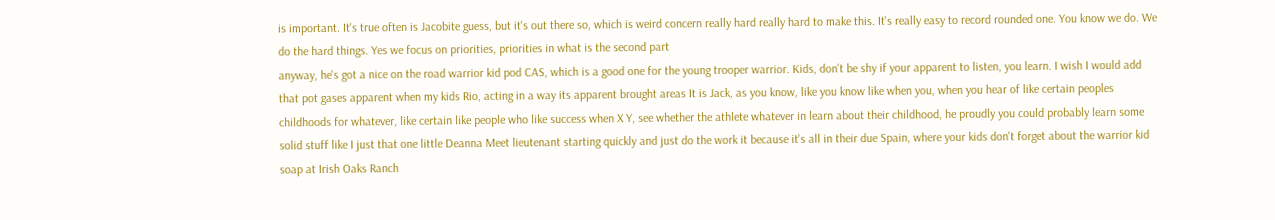is important. It's true often is Jacobite guess, but it's out there so, which is weird concern really hard really hard to make this. It's really easy to record rounded one. You know we do. We do the hard things. Yes we focus on priorities, priorities in what is the second part
anyway, he's got a nice on the road warrior kid pod CAS, which is a good one for the young trooper warrior. Kids, don't be shy if your apparent to listen, you learn. I wish I would add that pot gases apparent when my kids Rio, acting in a way its apparent brought areas It is Jack, as you know, like you know like when you, when you hear of like certain peoples childhoods for whatever, like certain like people who like success when X Y, see whether the athlete whatever in learn about their childhood, he proudly you could probably learn some solid stuff like I just that one little Deanna Meet lieutenant starting quickly and just do the work it because it's all in their due Spain, where your kids don't forget about the warrior kid soap at Irish Oaks Ranch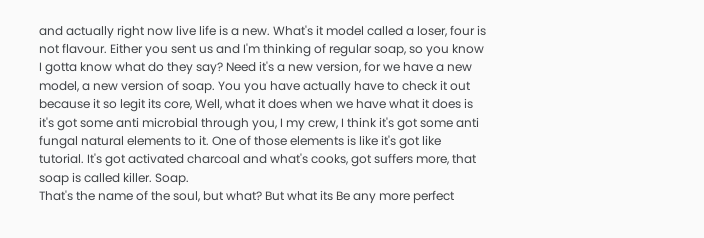and actually right now live life is a new. What's it model called a loser, four is not flavour. Either you sent us and I'm thinking of regular soap, so you know I gotta know what do they say? Need it's a new version, for we have a new model, a new version of soap. You you have actually have to check it out because it so legit its core, Well, what it does when we have what it does is it's got some anti microbial through you, I my crew, I think it's got some anti fungal natural elements to it. One of those elements is like it's got like tutorial. It's got activated charcoal and what's cooks, got suffers more, that soap is called killer. Soap.
That's the name of the soul, but what? But what its Be any more perfect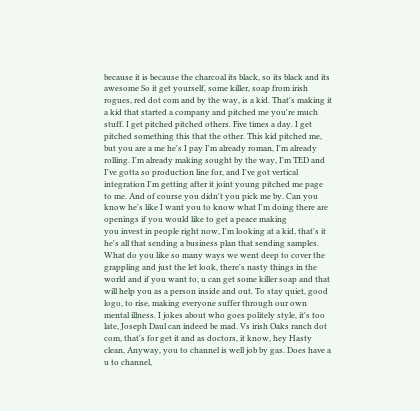because it is because the charcoal its black, so its black and its awesome So it get yourself, some killer, soap from irish rogues, red dot com and by the way, is a kid. That's making it a kid that started a company and pitched me you're much stuff. I get pitched pitched others. Five times a day. I get pitched something this that the other. This kid pitched me, but you are a me he's I pay I'm already roman, I'm already rolling. I'm already making sought by the way, I'm TED and I've gotta so production line for, and I've got vertical integration I'm getting after it joint young pitched me page to me. And of course you didn't you pick me by. Can you know he's like I want you to know what I'm doing there are openings if you would like to get a peace making
you invest in people right now, I'm looking at a kid, that's it he's all that sending a business plan that sending samples. What do you like so many ways we went deep to cover the grappling and just the let look, there's nasty things in the world and if you want to, u can get some killer soap and that will help you as a person inside and out. To stay quiet, good logo, to rise, making everyone suffer through our own mental illness. I jokes about who goes politely style, it's too late, Joseph Daul can indeed be mad. Vs irish Oaks ranch dot com, that's for get it and as doctors, it know, hey Hasty clean, Anyway, you to channel is well job by gas. Does have a u to channel,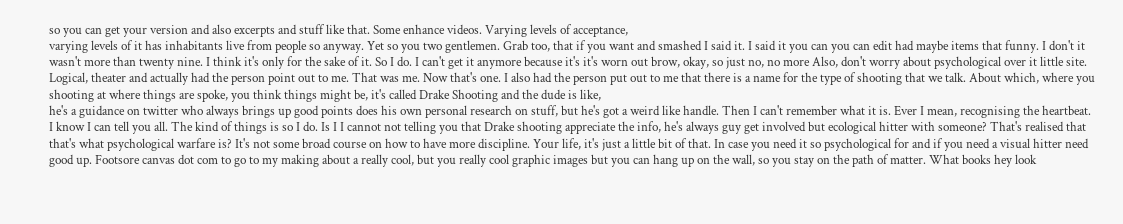so you can get your version and also excerpts and stuff like that. Some enhance videos. Varying levels of acceptance,
varying levels of it has inhabitants live from people so anyway. Yet so you two gentlemen. Grab too, that if you want and smashed I said it. I said it you can you can edit had maybe items that funny. I don't it wasn't more than twenty nine. I think it's only for the sake of it. So I do. I can't get it anymore because it's it's worn out brow, okay, so just no, no more Also, don't worry about psychological over it little site. Logical, theater and actually had the person point out to me. That was me. Now that's one. I also had the person put out to me that there is a name for the type of shooting that we talk. About which, where you shooting at where things are spoke, you think things might be, it's called Drake Shooting and the dude is like,
he's a guidance on twitter who always brings up good points does his own personal research on stuff, but he's got a weird like handle. Then I can't remember what it is. Ever I mean, recognising the heartbeat. I know I can tell you all. The kind of things is so I do. Is I I cannot not telling you that Drake shooting appreciate the info, he's always guy get involved but ecological hitter with someone? That's realised that that's what psychological warfare is? It's not some broad course on how to have more discipline. Your life, it's just a little bit of that. In case you need it so psychological for and if you need a visual hitter need good up. Footsore canvas dot com to go to my making about a really cool, but you really cool graphic images but you can hang up on the wall, so you stay on the path of matter. What books hey look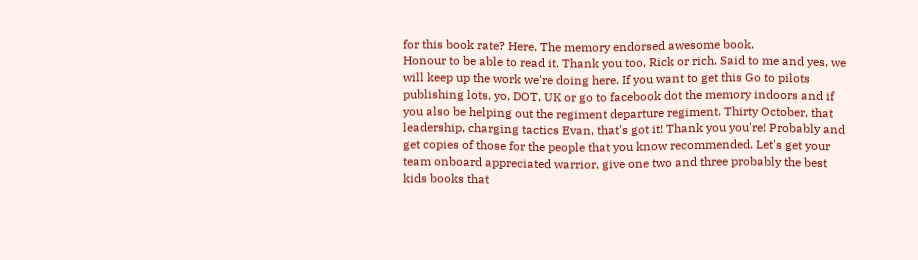for this book rate? Here. The memory endorsed awesome book.
Honour to be able to read it. Thank you too, Rick or rich. Said to me and yes, we will keep up the work we're doing here. If you want to get this Go to pilots publishing lots, yo, DOT, UK or go to facebook dot the memory indoors and if you also be helping out the regiment departure regiment. Thirty October, that leadership, charging tactics Evan, that's got it! Thank you you're! Probably and get copies of those for the people that you know recommended. Let's get your team onboard appreciated warrior, give one two and three probably the best kids books that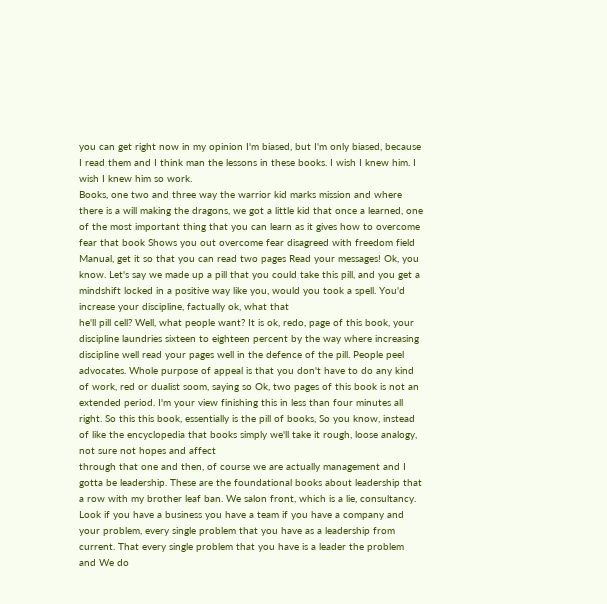you can get right now in my opinion I'm biased, but I'm only biased, because I read them and I think man the lessons in these books. I wish I knew him. I wish I knew him so work.
Books, one two and three way the warrior kid marks mission and where there is a will making the dragons, we got a little kid that once a learned, one of the most important thing that you can learn as it gives how to overcome fear that book Shows you out overcome fear disagreed with freedom field Manual, get it so that you can read two pages Read your messages! Ok, you know. Let's say we made up a pill that you could take this pill, and you get a mindshift locked in a positive way like you, would you took a spell. You'd increase your discipline, factually ok, what that
he'll pill cell? Well, what people want? It is ok, redo, page of this book, your discipline laundries sixteen to eighteen percent by the way where increasing discipline well read your pages well in the defence of the pill. People peel advocates. Whole purpose of appeal is that you don't have to do any kind of work, red or dualist soom, saying so Ok, two pages of this book is not an extended period. I'm your view finishing this in less than four minutes all right. So this this book, essentially is the pill of books, So you know, instead of like the encyclopedia that books simply we'll take it rough, loose analogy, not sure not hopes and affect
through that one and then, of course we are actually management and I gotta be leadership. These are the foundational books about leadership that a row with my brother leaf ban. We salon front, which is a lie, consultancy. Look if you have a business you have a team if you have a company and your problem, every single problem that you have as a leadership from current. That every single problem that you have is a leader the problem and We do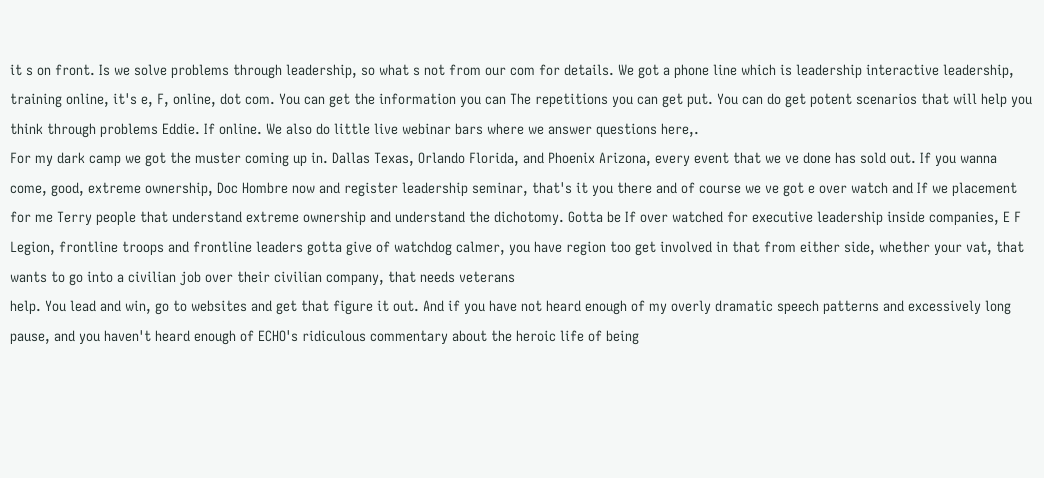it s on front. Is we solve problems through leadership, so what s not from our com for details. We got a phone line which is leadership interactive leadership, training online, it's e, F, online, dot com. You can get the information you can The repetitions you can get put. You can do get potent scenarios that will help you think through problems Eddie. If online. We also do little live webinar bars where we answer questions here,.
For my dark camp we got the muster coming up in. Dallas Texas, Orlando Florida, and Phoenix Arizona, every event that we ve done has sold out. If you wanna come, good, extreme ownership, Doc Hombre now and register leadership seminar, that's it you there and of course we ve got e over watch and If we placement for me Terry people that understand extreme ownership and understand the dichotomy. Gotta be If over watched for executive leadership inside companies, E F Legion, frontline troops and frontline leaders gotta give of watchdog calmer, you have region too get involved in that from either side, whether your vat, that wants to go into a civilian job over their civilian company, that needs veterans
help. You lead and win, go to websites and get that figure it out. And if you have not heard enough of my overly dramatic speech patterns and excessively long pause, and you haven't heard enough of ECHO's ridiculous commentary about the heroic life of being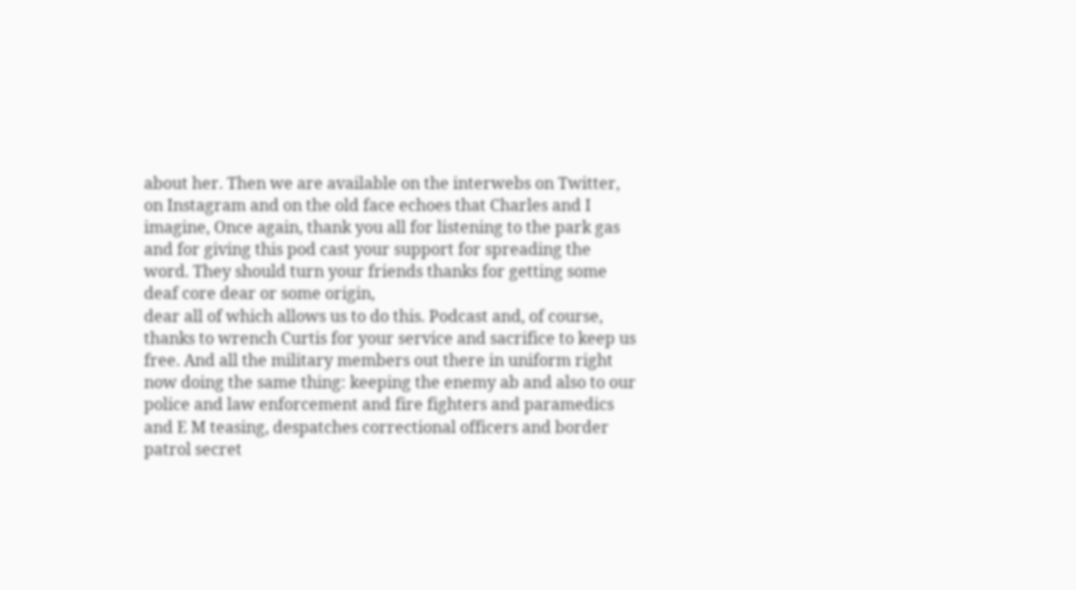about her. Then we are available on the interwebs on Twitter, on Instagram and on the old face echoes that Charles and I imagine, Once again, thank you all for listening to the park gas and for giving this pod cast your support for spreading the word. They should turn your friends thanks for getting some deaf core dear or some origin,
dear all of which allows us to do this. Podcast and, of course, thanks to wrench Curtis for your service and sacrifice to keep us free. And all the military members out there in uniform right now doing the same thing: keeping the enemy ab and also to our police and law enforcement and fire fighters and paramedics and E M teasing, despatches correctional officers and border patrol secret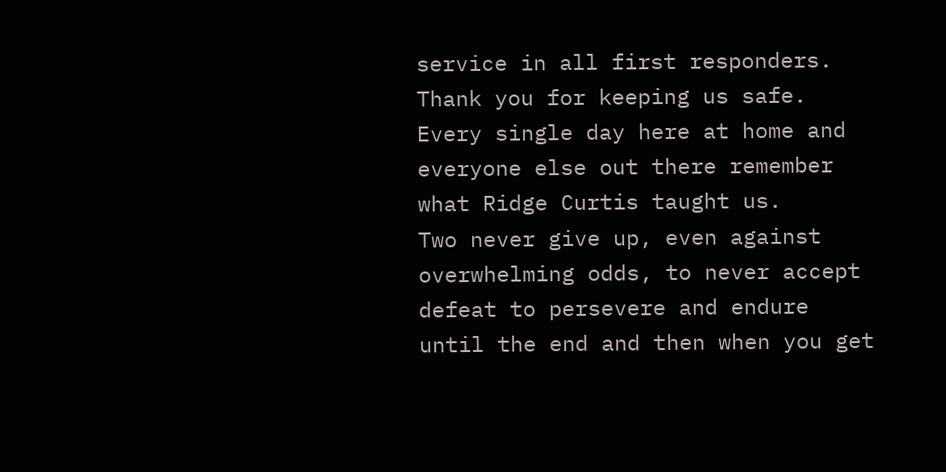service in all first responders. Thank you for keeping us safe. Every single day here at home and everyone else out there remember what Ridge Curtis taught us.
Two never give up, even against overwhelming odds, to never accept defeat to persevere and endure until the end and then when you get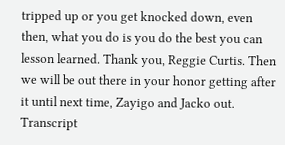tripped up or you get knocked down, even then, what you do is you do the best you can lesson learned. Thank you, Reggie Curtis. Then we will be out there in your honor getting after it until next time, Zayigo and Jacko out.
Transcript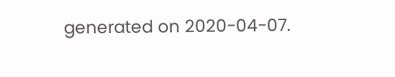generated on 2020-04-07.